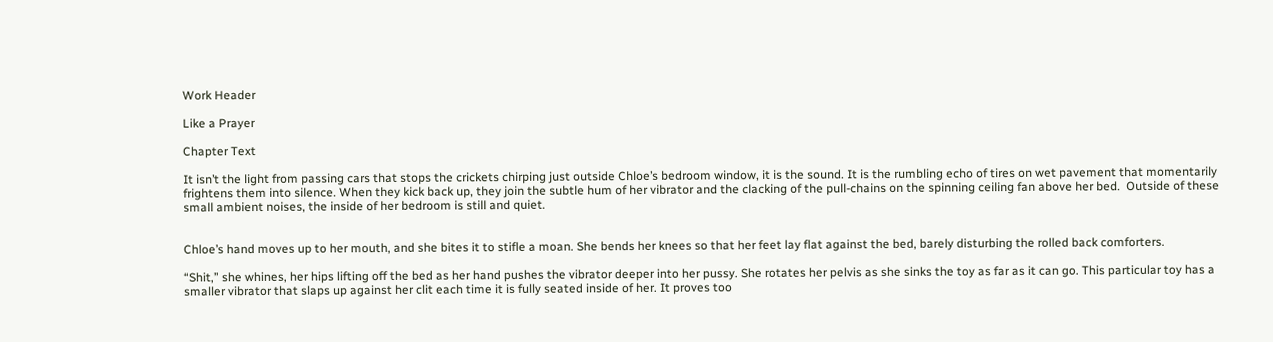Work Header

Like a Prayer

Chapter Text

It isn’t the light from passing cars that stops the crickets chirping just outside Chloe’s bedroom window, it is the sound. It is the rumbling echo of tires on wet pavement that momentarily frightens them into silence. When they kick back up, they join the subtle hum of her vibrator and the clacking of the pull-chains on the spinning ceiling fan above her bed.  Outside of these small ambient noises, the inside of her bedroom is still and quiet.


Chloe’s hand moves up to her mouth, and she bites it to stifle a moan. She bends her knees so that her feet lay flat against the bed, barely disturbing the rolled back comforters.

“Shit,” she whines, her hips lifting off the bed as her hand pushes the vibrator deeper into her pussy. She rotates her pelvis as she sinks the toy as far as it can go. This particular toy has a smaller vibrator that slaps up against her clit each time it is fully seated inside of her. It proves too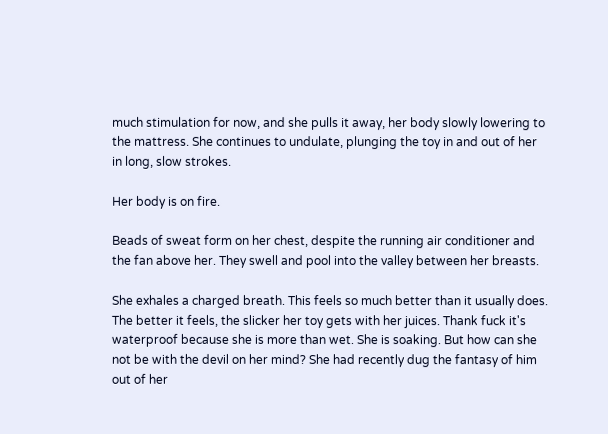much stimulation for now, and she pulls it away, her body slowly lowering to the mattress. She continues to undulate, plunging the toy in and out of her in long, slow strokes.

Her body is on fire.

Beads of sweat form on her chest, despite the running air conditioner and the fan above her. They swell and pool into the valley between her breasts.

She exhales a charged breath. This feels so much better than it usually does. The better it feels, the slicker her toy gets with her juices. Thank fuck it's waterproof because she is more than wet. She is soaking. But how can she not be with the devil on her mind? She had recently dug the fantasy of him out of her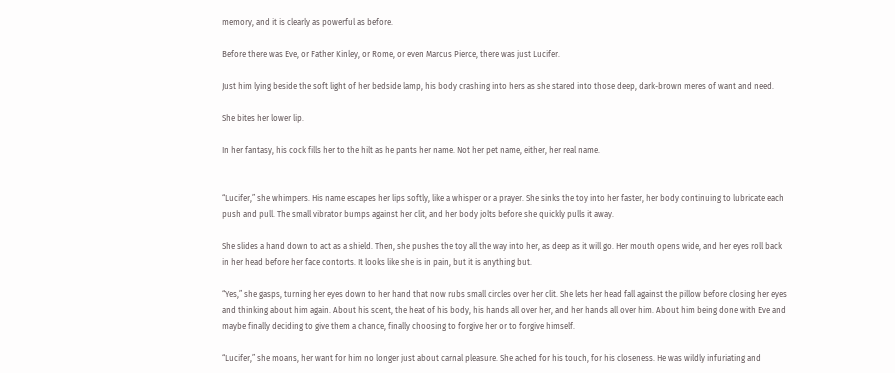memory, and it is clearly as powerful as before.

Before there was Eve, or Father Kinley, or Rome, or even Marcus Pierce, there was just Lucifer.

Just him lying beside the soft light of her bedside lamp, his body crashing into hers as she stared into those deep, dark-brown meres of want and need.

She bites her lower lip.

In her fantasy, his cock fills her to the hilt as he pants her name. Not her pet name, either, her real name.


“Lucifer,” she whimpers. His name escapes her lips softly, like a whisper or a prayer. She sinks the toy into her faster, her body continuing to lubricate each push and pull. The small vibrator bumps against her clit, and her body jolts before she quickly pulls it away.

She slides a hand down to act as a shield. Then, she pushes the toy all the way into her, as deep as it will go. Her mouth opens wide, and her eyes roll back in her head before her face contorts. It looks like she is in pain, but it is anything but.

“Yes,” she gasps, turning her eyes down to her hand that now rubs small circles over her clit. She lets her head fall against the pillow before closing her eyes and thinking about him again. About his scent, the heat of his body, his hands all over her, and her hands all over him. About him being done with Eve and maybe finally deciding to give them a chance, finally choosing to forgive her or to forgive himself.

“Lucifer,” she moans, her want for him no longer just about carnal pleasure. She ached for his touch, for his closeness. He was wildly infuriating and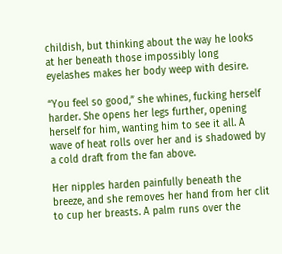childish, but thinking about the way he looks at her beneath those impossibly long eyelashes makes her body weep with desire.

“You feel so good,” she whines, fucking herself harder. She opens her legs further, opening herself for him, wanting him to see it all. A wave of heat rolls over her and is shadowed by a cold draft from the fan above.

Her nipples harden painfully beneath the breeze, and she removes her hand from her clit to cup her breasts. A palm runs over the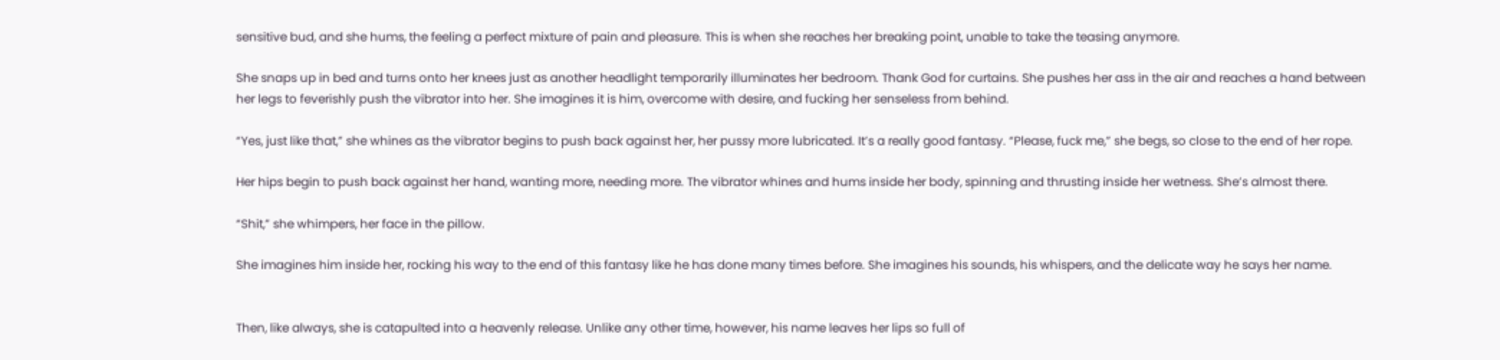sensitive bud, and she hums, the feeling a perfect mixture of pain and pleasure. This is when she reaches her breaking point, unable to take the teasing anymore.

She snaps up in bed and turns onto her knees just as another headlight temporarily illuminates her bedroom. Thank God for curtains. She pushes her ass in the air and reaches a hand between her legs to feverishly push the vibrator into her. She imagines it is him, overcome with desire, and fucking her senseless from behind.

“Yes, just like that,” she whines as the vibrator begins to push back against her, her pussy more lubricated. It’s a really good fantasy. “Please, fuck me,” she begs, so close to the end of her rope.

Her hips begin to push back against her hand, wanting more, needing more. The vibrator whines and hums inside her body, spinning and thrusting inside her wetness. She’s almost there.

“Shit,” she whimpers, her face in the pillow.

She imagines him inside her, rocking his way to the end of this fantasy like he has done many times before. She imagines his sounds, his whispers, and the delicate way he says her name.


Then, like always, she is catapulted into a heavenly release. Unlike any other time, however, his name leaves her lips so full of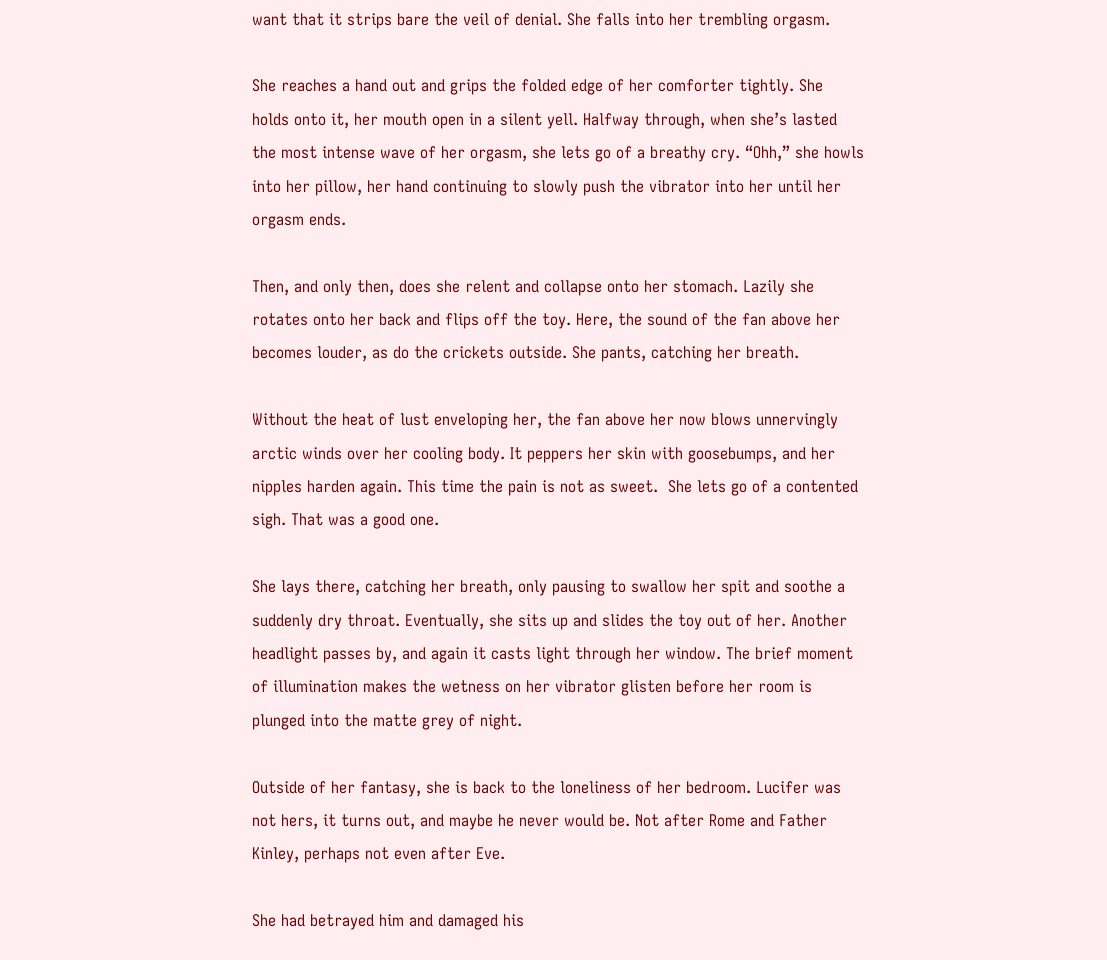want that it strips bare the veil of denial. She falls into her trembling orgasm.

She reaches a hand out and grips the folded edge of her comforter tightly. She holds onto it, her mouth open in a silent yell. Halfway through, when she’s lasted the most intense wave of her orgasm, she lets go of a breathy cry. “Ohh,” she howls into her pillow, her hand continuing to slowly push the vibrator into her until her orgasm ends.

Then, and only then, does she relent and collapse onto her stomach. Lazily she rotates onto her back and flips off the toy. Here, the sound of the fan above her becomes louder, as do the crickets outside. She pants, catching her breath.

Without the heat of lust enveloping her, the fan above her now blows unnervingly arctic winds over her cooling body. It peppers her skin with goosebumps, and her nipples harden again. This time the pain is not as sweet.  She lets go of a contented sigh. That was a good one.

She lays there, catching her breath, only pausing to swallow her spit and soothe a suddenly dry throat. Eventually, she sits up and slides the toy out of her. Another headlight passes by, and again it casts light through her window. The brief moment of illumination makes the wetness on her vibrator glisten before her room is plunged into the matte grey of night.

Outside of her fantasy, she is back to the loneliness of her bedroom. Lucifer was not hers, it turns out, and maybe he never would be. Not after Rome and Father Kinley, perhaps not even after Eve.

She had betrayed him and damaged his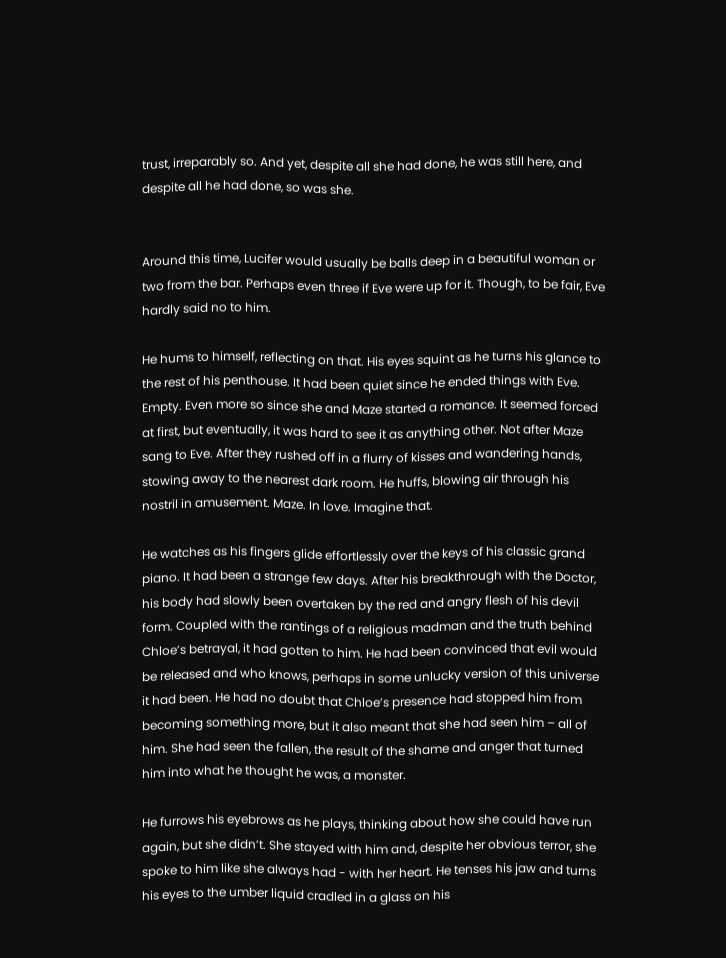trust, irreparably so. And yet, despite all she had done, he was still here, and despite all he had done, so was she.


Around this time, Lucifer would usually be balls deep in a beautiful woman or two from the bar. Perhaps even three if Eve were up for it. Though, to be fair, Eve hardly said no to him.

He hums to himself, reflecting on that. His eyes squint as he turns his glance to the rest of his penthouse. It had been quiet since he ended things with Eve. Empty. Even more so since she and Maze started a romance. It seemed forced at first, but eventually, it was hard to see it as anything other. Not after Maze sang to Eve. After they rushed off in a flurry of kisses and wandering hands, stowing away to the nearest dark room. He huffs, blowing air through his nostril in amusement. Maze. In love. Imagine that.

He watches as his fingers glide effortlessly over the keys of his classic grand piano. It had been a strange few days. After his breakthrough with the Doctor, his body had slowly been overtaken by the red and angry flesh of his devil form. Coupled with the rantings of a religious madman and the truth behind Chloe’s betrayal, it had gotten to him. He had been convinced that evil would be released and who knows, perhaps in some unlucky version of this universe it had been. He had no doubt that Chloe’s presence had stopped him from becoming something more, but it also meant that she had seen him – all of him. She had seen the fallen, the result of the shame and anger that turned him into what he thought he was, a monster.

He furrows his eyebrows as he plays, thinking about how she could have run again, but she didn’t. She stayed with him and, despite her obvious terror, she spoke to him like she always had - with her heart. He tenses his jaw and turns his eyes to the umber liquid cradled in a glass on his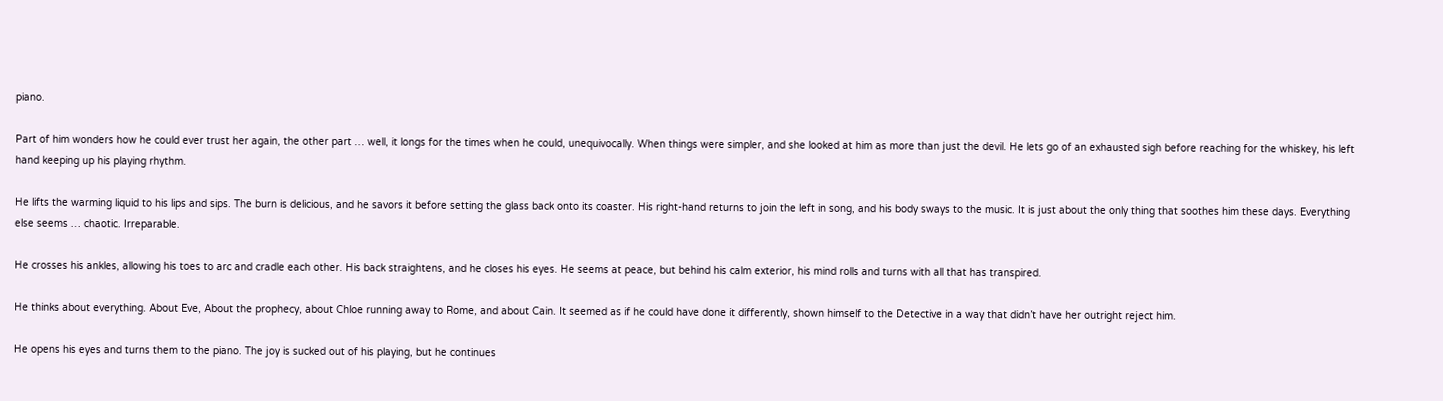piano.

Part of him wonders how he could ever trust her again, the other part … well, it longs for the times when he could, unequivocally. When things were simpler, and she looked at him as more than just the devil. He lets go of an exhausted sigh before reaching for the whiskey, his left hand keeping up his playing rhythm.

He lifts the warming liquid to his lips and sips. The burn is delicious, and he savors it before setting the glass back onto its coaster. His right-hand returns to join the left in song, and his body sways to the music. It is just about the only thing that soothes him these days. Everything else seems … chaotic. Irreparable.

He crosses his ankles, allowing his toes to arc and cradle each other. His back straightens, and he closes his eyes. He seems at peace, but behind his calm exterior, his mind rolls and turns with all that has transpired.

He thinks about everything. About Eve, About the prophecy, about Chloe running away to Rome, and about Cain. It seemed as if he could have done it differently, shown himself to the Detective in a way that didn’t have her outright reject him.

He opens his eyes and turns them to the piano. The joy is sucked out of his playing, but he continues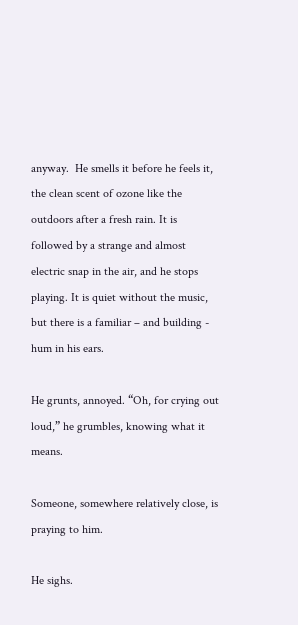anyway.  He smells it before he feels it, the clean scent of ozone like the outdoors after a fresh rain. It is followed by a strange and almost electric snap in the air, and he stops playing. It is quiet without the music, but there is a familiar – and building - hum in his ears.

He grunts, annoyed. “Oh, for crying out loud,” he grumbles, knowing what it means.

Someone, somewhere relatively close, is praying to him.

He sighs.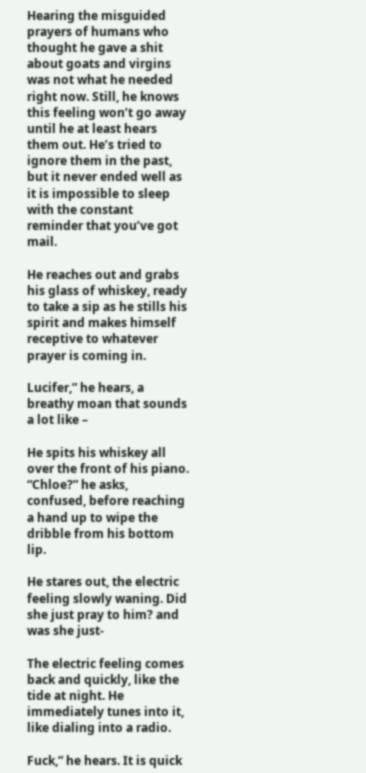Hearing the misguided prayers of humans who thought he gave a shit about goats and virgins was not what he needed right now. Still, he knows this feeling won’t go away until he at least hears them out. He’s tried to ignore them in the past, but it never ended well as it is impossible to sleep with the constant reminder that you’ve got mail.

He reaches out and grabs his glass of whiskey, ready to take a sip as he stills his spirit and makes himself receptive to whatever prayer is coming in.

Lucifer,” he hears, a breathy moan that sounds a lot like –

He spits his whiskey all over the front of his piano. “Chloe?” he asks, confused, before reaching a hand up to wipe the dribble from his bottom lip.

He stares out, the electric feeling slowly waning. Did she just pray to him? and was she just-

The electric feeling comes back and quickly, like the tide at night. He immediately tunes into it, like dialing into a radio.

Fuck,” he hears. It is quick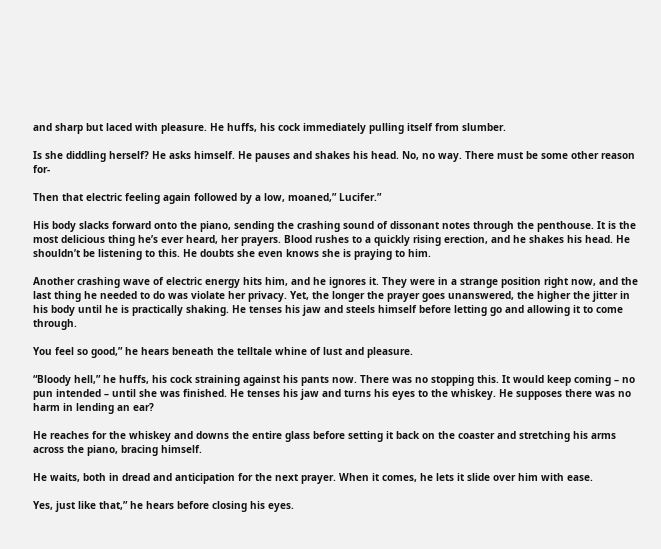and sharp but laced with pleasure. He huffs, his cock immediately pulling itself from slumber.

Is she diddling herself? He asks himself. He pauses and shakes his head. No, no way. There must be some other reason for-

Then that electric feeling again followed by a low, moaned,” Lucifer.”

His body slacks forward onto the piano, sending the crashing sound of dissonant notes through the penthouse. It is the most delicious thing he’s ever heard, her prayers. Blood rushes to a quickly rising erection, and he shakes his head. He shouldn’t be listening to this. He doubts she even knows she is praying to him.

Another crashing wave of electric energy hits him, and he ignores it. They were in a strange position right now, and the last thing he needed to do was violate her privacy. Yet, the longer the prayer goes unanswered, the higher the jitter in his body until he is practically shaking. He tenses his jaw and steels himself before letting go and allowing it to come through.

You feel so good,” he hears beneath the telltale whine of lust and pleasure.

“Bloody hell,” he huffs, his cock straining against his pants now. There was no stopping this. It would keep coming – no pun intended – until she was finished. He tenses his jaw and turns his eyes to the whiskey. He supposes there was no harm in lending an ear?

He reaches for the whiskey and downs the entire glass before setting it back on the coaster and stretching his arms across the piano, bracing himself.

He waits, both in dread and anticipation for the next prayer. When it comes, he lets it slide over him with ease.

Yes, just like that,” he hears before closing his eyes.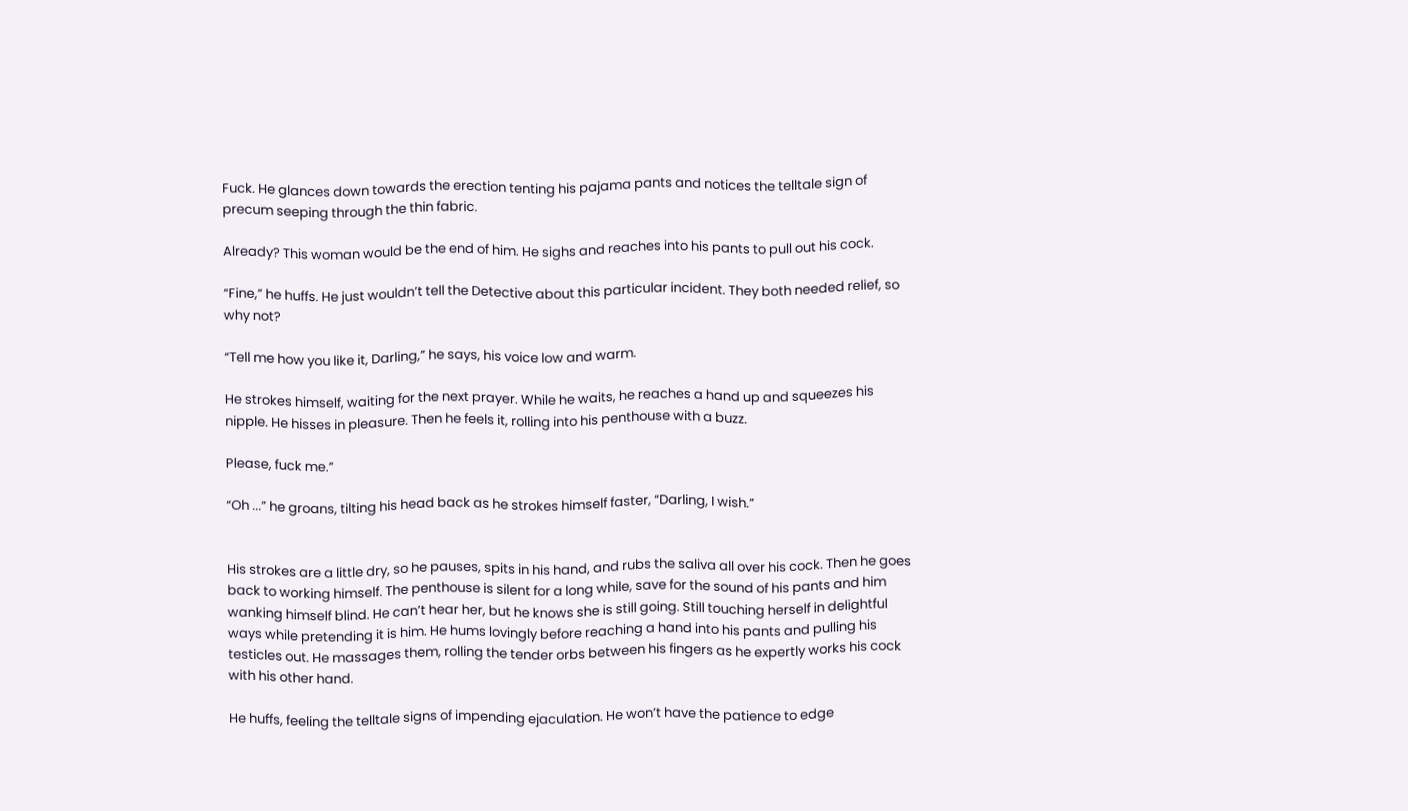Fuck. He glances down towards the erection tenting his pajama pants and notices the telltale sign of precum seeping through the thin fabric.

Already? This woman would be the end of him. He sighs and reaches into his pants to pull out his cock.

“Fine,” he huffs. He just wouldn’t tell the Detective about this particular incident. They both needed relief, so why not?

“Tell me how you like it, Darling,” he says, his voice low and warm.

He strokes himself, waiting for the next prayer. While he waits, he reaches a hand up and squeezes his nipple. He hisses in pleasure. Then he feels it, rolling into his penthouse with a buzz.

Please, fuck me.”

“Oh ...” he groans, tilting his head back as he strokes himself faster, “Darling, I wish.”


His strokes are a little dry, so he pauses, spits in his hand, and rubs the saliva all over his cock. Then he goes back to working himself. The penthouse is silent for a long while, save for the sound of his pants and him wanking himself blind. He can’t hear her, but he knows she is still going. Still touching herself in delightful ways while pretending it is him. He hums lovingly before reaching a hand into his pants and pulling his testicles out. He massages them, rolling the tender orbs between his fingers as he expertly works his cock with his other hand.

He huffs, feeling the telltale signs of impending ejaculation. He won’t have the patience to edge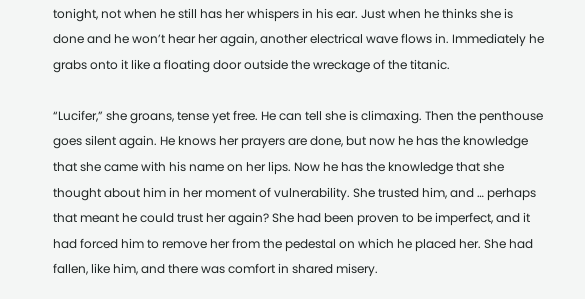tonight, not when he still has her whispers in his ear. Just when he thinks she is done and he won’t hear her again, another electrical wave flows in. Immediately he grabs onto it like a floating door outside the wreckage of the titanic.

“Lucifer,” she groans, tense yet free. He can tell she is climaxing. Then the penthouse goes silent again. He knows her prayers are done, but now he has the knowledge that she came with his name on her lips. Now he has the knowledge that she thought about him in her moment of vulnerability. She trusted him, and … perhaps that meant he could trust her again? She had been proven to be imperfect, and it had forced him to remove her from the pedestal on which he placed her. She had fallen, like him, and there was comfort in shared misery.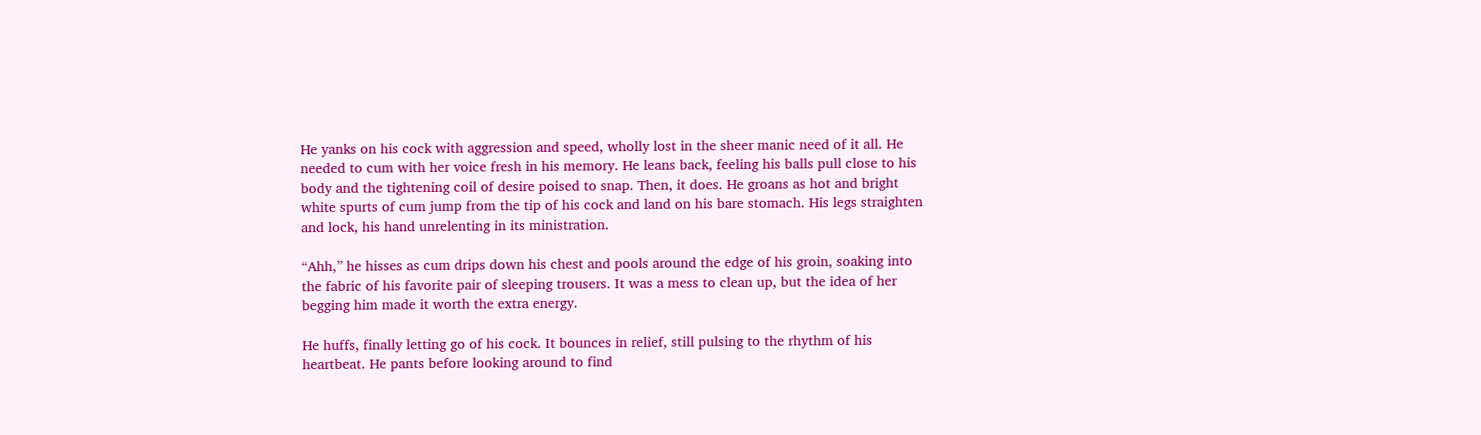He yanks on his cock with aggression and speed, wholly lost in the sheer manic need of it all. He needed to cum with her voice fresh in his memory. He leans back, feeling his balls pull close to his body and the tightening coil of desire poised to snap. Then, it does. He groans as hot and bright white spurts of cum jump from the tip of his cock and land on his bare stomach. His legs straighten and lock, his hand unrelenting in its ministration.

“Ahh,” he hisses as cum drips down his chest and pools around the edge of his groin, soaking into the fabric of his favorite pair of sleeping trousers. It was a mess to clean up, but the idea of her begging him made it worth the extra energy.

He huffs, finally letting go of his cock. It bounces in relief, still pulsing to the rhythm of his heartbeat. He pants before looking around to find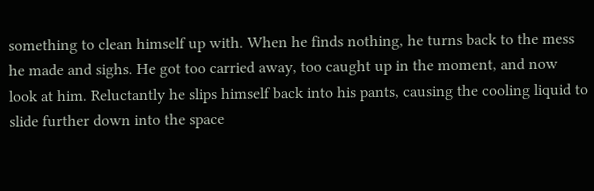something to clean himself up with. When he finds nothing, he turns back to the mess he made and sighs. He got too carried away, too caught up in the moment, and now look at him. Reluctantly he slips himself back into his pants, causing the cooling liquid to slide further down into the space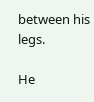between his legs.

He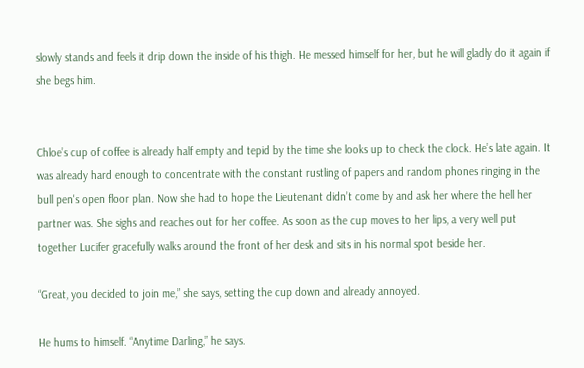slowly stands and feels it drip down the inside of his thigh. He messed himself for her, but he will gladly do it again if she begs him.


Chloe’s cup of coffee is already half empty and tepid by the time she looks up to check the clock. He’s late again. It was already hard enough to concentrate with the constant rustling of papers and random phones ringing in the bull pen's open floor plan. Now she had to hope the Lieutenant didn’t come by and ask her where the hell her partner was. She sighs and reaches out for her coffee. As soon as the cup moves to her lips, a very well put together Lucifer gracefully walks around the front of her desk and sits in his normal spot beside her.

“Great, you decided to join me,” she says, setting the cup down and already annoyed.

He hums to himself. “Anytime Darling,” he says.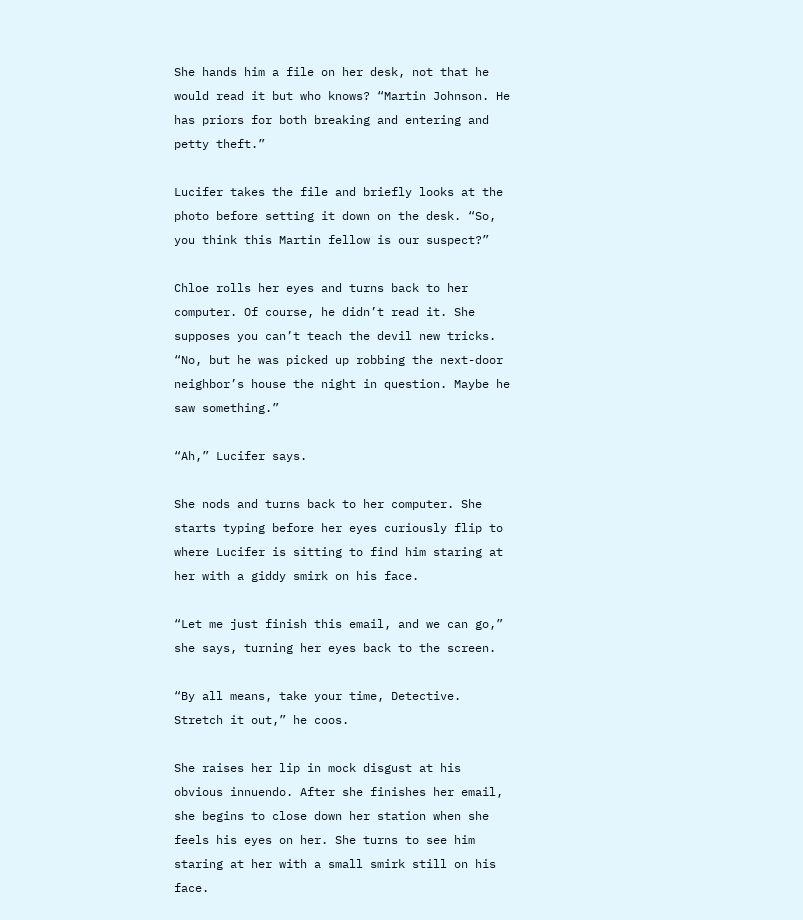She hands him a file on her desk, not that he would read it but who knows? “Martin Johnson. He has priors for both breaking and entering and petty theft.”

Lucifer takes the file and briefly looks at the photo before setting it down on the desk. “So, you think this Martin fellow is our suspect?”

Chloe rolls her eyes and turns back to her computer. Of course, he didn’t read it. She supposes you can’t teach the devil new tricks. “No, but he was picked up robbing the next-door neighbor’s house the night in question. Maybe he saw something.”

“Ah,” Lucifer says.

She nods and turns back to her computer. She starts typing before her eyes curiously flip to where Lucifer is sitting to find him staring at her with a giddy smirk on his face.

“Let me just finish this email, and we can go,” she says, turning her eyes back to the screen.

“By all means, take your time, Detective. Stretch it out,” he coos.

She raises her lip in mock disgust at his obvious innuendo. After she finishes her email, she begins to close down her station when she feels his eyes on her. She turns to see him staring at her with a small smirk still on his face.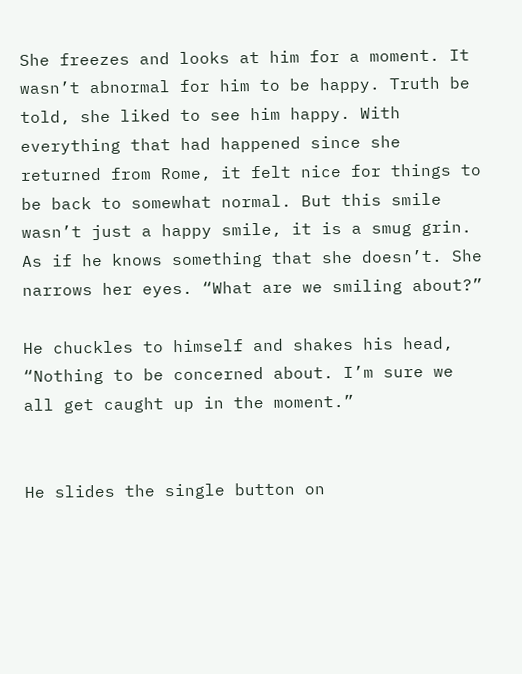She freezes and looks at him for a moment. It wasn’t abnormal for him to be happy. Truth be told, she liked to see him happy. With everything that had happened since she returned from Rome, it felt nice for things to be back to somewhat normal. But this smile wasn’t just a happy smile, it is a smug grin. As if he knows something that she doesn’t. She narrows her eyes. “What are we smiling about?”

He chuckles to himself and shakes his head, “Nothing to be concerned about. I’m sure we all get caught up in the moment.”


He slides the single button on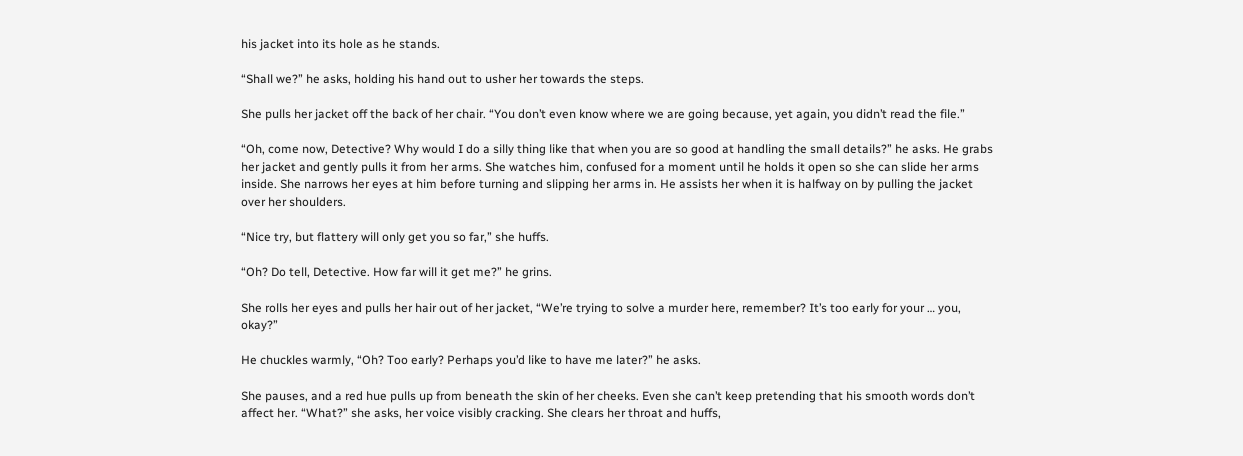his jacket into its hole as he stands.

“Shall we?” he asks, holding his hand out to usher her towards the steps.

She pulls her jacket off the back of her chair. “You don’t even know where we are going because, yet again, you didn’t read the file.”

“Oh, come now, Detective? Why would I do a silly thing like that when you are so good at handling the small details?” he asks. He grabs her jacket and gently pulls it from her arms. She watches him, confused for a moment until he holds it open so she can slide her arms inside. She narrows her eyes at him before turning and slipping her arms in. He assists her when it is halfway on by pulling the jacket over her shoulders.

“Nice try, but flattery will only get you so far,” she huffs.

“Oh? Do tell, Detective. How far will it get me?” he grins.

She rolls her eyes and pulls her hair out of her jacket, “We’re trying to solve a murder here, remember? It’s too early for your … you, okay?”

He chuckles warmly, “Oh? Too early? Perhaps you’d like to have me later?” he asks.

She pauses, and a red hue pulls up from beneath the skin of her cheeks. Even she can’t keep pretending that his smooth words don’t affect her. “What?” she asks, her voice visibly cracking. She clears her throat and huffs,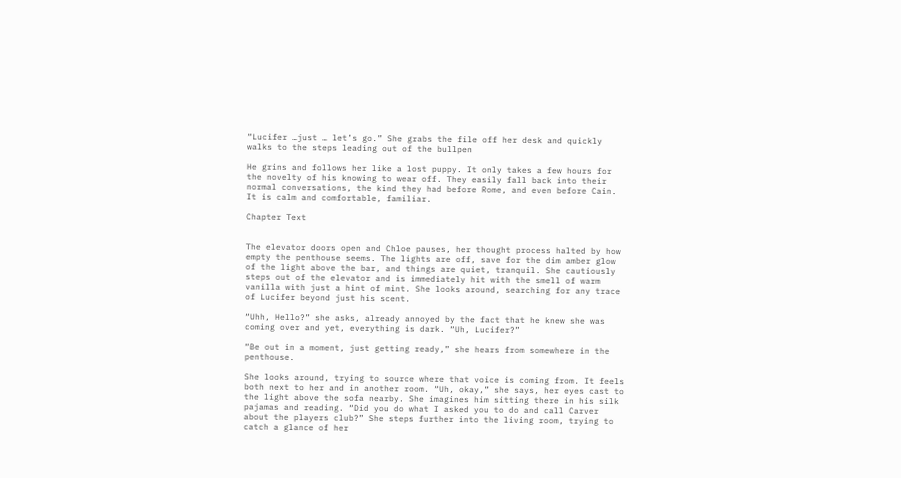“Lucifer …just … let’s go.” She grabs the file off her desk and quickly walks to the steps leading out of the bullpen

He grins and follows her like a lost puppy. It only takes a few hours for the novelty of his knowing to wear off. They easily fall back into their normal conversations, the kind they had before Rome, and even before Cain. It is calm and comfortable, familiar.

Chapter Text


The elevator doors open and Chloe pauses, her thought process halted by how empty the penthouse seems. The lights are off, save for the dim amber glow of the light above the bar, and things are quiet, tranquil. She cautiously steps out of the elevator and is immediately hit with the smell of warm vanilla with just a hint of mint. She looks around, searching for any trace of Lucifer beyond just his scent.

“Uhh, Hello?” she asks, already annoyed by the fact that he knew she was coming over and yet, everything is dark. “Uh, Lucifer?”

“Be out in a moment, just getting ready,” she hears from somewhere in the penthouse.

She looks around, trying to source where that voice is coming from. It feels both next to her and in another room. “Uh, okay,” she says, her eyes cast to the light above the sofa nearby. She imagines him sitting there in his silk pajamas and reading. “Did you do what I asked you to do and call Carver about the players club?” She steps further into the living room, trying to catch a glance of her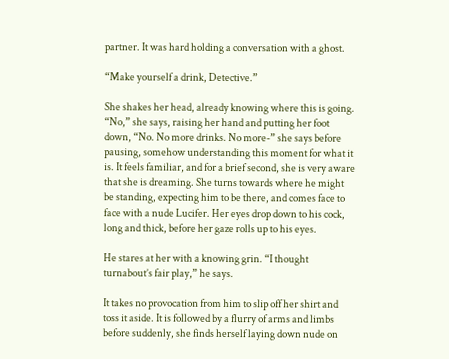partner. It was hard holding a conversation with a ghost.

“Make yourself a drink, Detective.”

She shakes her head, already knowing where this is going. “No,” she says, raising her hand and putting her foot down, “No. No more drinks. No more-” she says before pausing, somehow understanding this moment for what it is. It feels familiar, and for a brief second, she is very aware that she is dreaming. She turns towards where he might be standing, expecting him to be there, and comes face to face with a nude Lucifer. Her eyes drop down to his cock, long and thick, before her gaze rolls up to his eyes.

He stares at her with a knowing grin. “I thought turnabout’s fair play,” he says.

It takes no provocation from him to slip off her shirt and toss it aside. It is followed by a flurry of arms and limbs before suddenly, she finds herself laying down nude on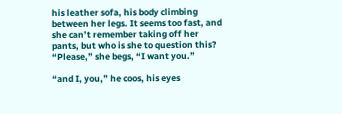his leather sofa, his body climbing between her legs. It seems too fast, and she can’t remember taking off her pants, but who is she to question this? “Please,” she begs, “I want you.”

“and I, you,” he coos, his eyes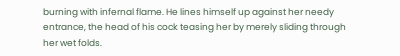burning with infernal flame. He lines himself up against her needy entrance, the head of his cock teasing her by merely sliding through her wet folds.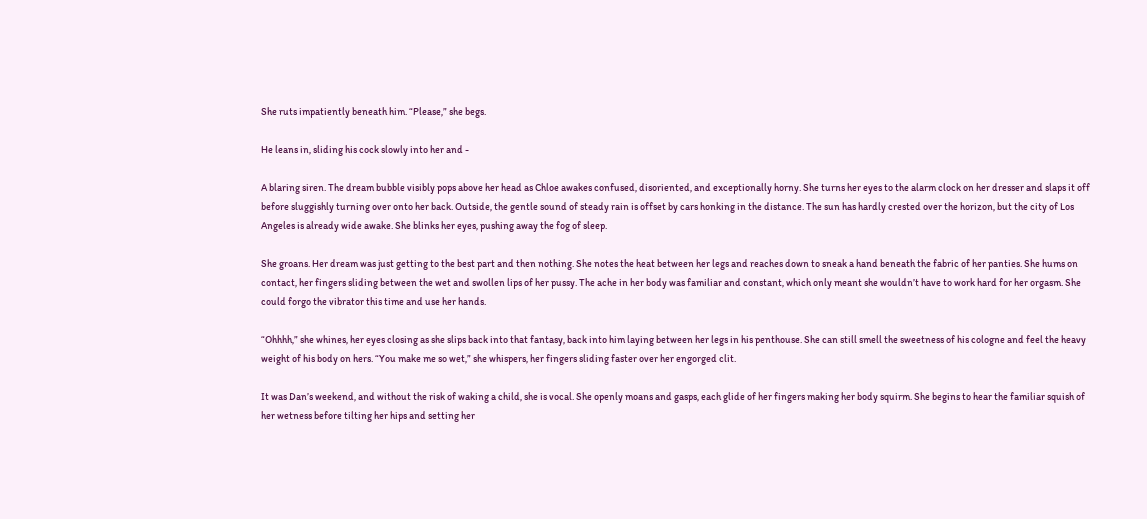She ruts impatiently beneath him. “Please,” she begs.

He leans in, sliding his cock slowly into her and -

A blaring siren. The dream bubble visibly pops above her head as Chloe awakes confused, disoriented, and exceptionally horny. She turns her eyes to the alarm clock on her dresser and slaps it off before sluggishly turning over onto her back. Outside, the gentle sound of steady rain is offset by cars honking in the distance. The sun has hardly crested over the horizon, but the city of Los Angeles is already wide awake. She blinks her eyes, pushing away the fog of sleep.

She groans. Her dream was just getting to the best part and then nothing. She notes the heat between her legs and reaches down to sneak a hand beneath the fabric of her panties. She hums on contact, her fingers sliding between the wet and swollen lips of her pussy. The ache in her body was familiar and constant, which only meant she wouldn’t have to work hard for her orgasm. She could forgo the vibrator this time and use her hands.

“Ohhhh,” she whines, her eyes closing as she slips back into that fantasy, back into him laying between her legs in his penthouse. She can still smell the sweetness of his cologne and feel the heavy weight of his body on hers. “You make me so wet,” she whispers, her fingers sliding faster over her engorged clit.

It was Dan’s weekend, and without the risk of waking a child, she is vocal. She openly moans and gasps, each glide of her fingers making her body squirm. She begins to hear the familiar squish of her wetness before tilting her hips and setting her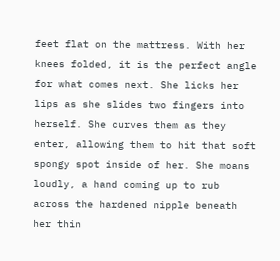feet flat on the mattress. With her knees folded, it is the perfect angle for what comes next. She licks her lips as she slides two fingers into herself. She curves them as they enter, allowing them to hit that soft spongy spot inside of her. She moans loudly, a hand coming up to rub across the hardened nipple beneath her thin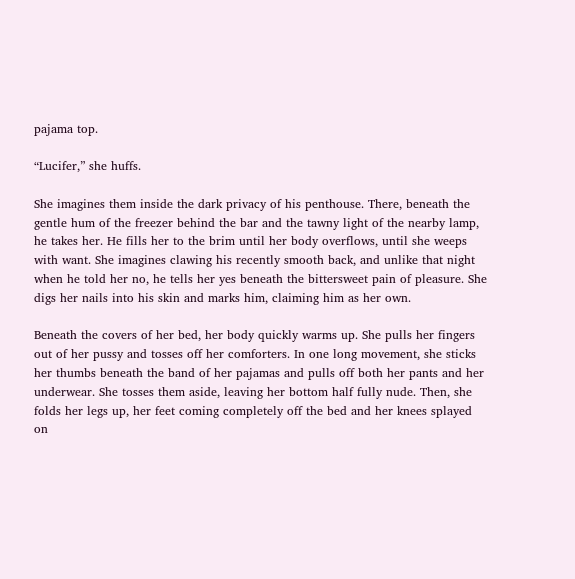pajama top.

“Lucifer,” she huffs.

She imagines them inside the dark privacy of his penthouse. There, beneath the gentle hum of the freezer behind the bar and the tawny light of the nearby lamp, he takes her. He fills her to the brim until her body overflows, until she weeps with want. She imagines clawing his recently smooth back, and unlike that night when he told her no, he tells her yes beneath the bittersweet pain of pleasure. She digs her nails into his skin and marks him, claiming him as her own.

Beneath the covers of her bed, her body quickly warms up. She pulls her fingers out of her pussy and tosses off her comforters. In one long movement, she sticks her thumbs beneath the band of her pajamas and pulls off both her pants and her underwear. She tosses them aside, leaving her bottom half fully nude. Then, she folds her legs up, her feet coming completely off the bed and her knees splayed on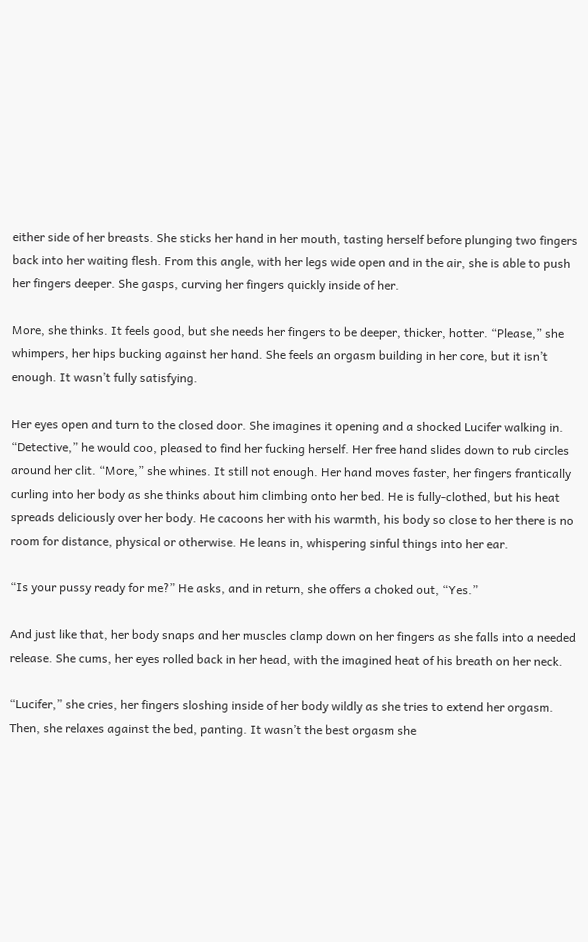either side of her breasts. She sticks her hand in her mouth, tasting herself before plunging two fingers back into her waiting flesh. From this angle, with her legs wide open and in the air, she is able to push her fingers deeper. She gasps, curving her fingers quickly inside of her.

More, she thinks. It feels good, but she needs her fingers to be deeper, thicker, hotter. “Please,” she whimpers, her hips bucking against her hand. She feels an orgasm building in her core, but it isn’t enough. It wasn’t fully satisfying.

Her eyes open and turn to the closed door. She imagines it opening and a shocked Lucifer walking in. “Detective,” he would coo, pleased to find her fucking herself. Her free hand slides down to rub circles around her clit. “More,” she whines. It still not enough. Her hand moves faster, her fingers frantically curling into her body as she thinks about him climbing onto her bed. He is fully-clothed, but his heat spreads deliciously over her body. He cacoons her with his warmth, his body so close to her there is no room for distance, physical or otherwise. He leans in, whispering sinful things into her ear.

“Is your pussy ready for me?” He asks, and in return, she offers a choked out, “Yes.”

And just like that, her body snaps and her muscles clamp down on her fingers as she falls into a needed release. She cums, her eyes rolled back in her head, with the imagined heat of his breath on her neck.

“Lucifer,” she cries, her fingers sloshing inside of her body wildly as she tries to extend her orgasm. Then, she relaxes against the bed, panting. It wasn’t the best orgasm she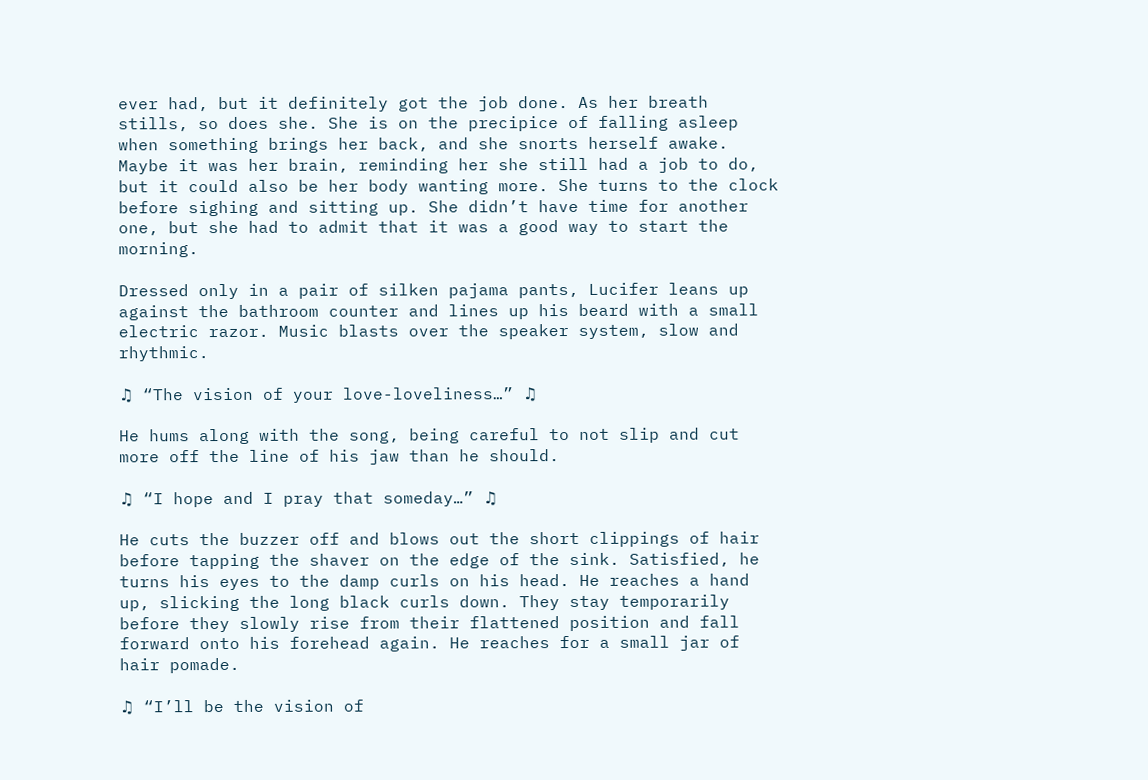ever had, but it definitely got the job done. As her breath stills, so does she. She is on the precipice of falling asleep when something brings her back, and she snorts herself awake. Maybe it was her brain, reminding her she still had a job to do, but it could also be her body wanting more. She turns to the clock before sighing and sitting up. She didn’t have time for another one, but she had to admit that it was a good way to start the morning.

Dressed only in a pair of silken pajama pants, Lucifer leans up against the bathroom counter and lines up his beard with a small electric razor. Music blasts over the speaker system, slow and rhythmic.

♫ “The vision of your love-loveliness…” ♫

He hums along with the song, being careful to not slip and cut more off the line of his jaw than he should.

♫ “I hope and I pray that someday…” ♫

He cuts the buzzer off and blows out the short clippings of hair before tapping the shaver on the edge of the sink. Satisfied, he turns his eyes to the damp curls on his head. He reaches a hand up, slicking the long black curls down. They stay temporarily before they slowly rise from their flattened position and fall forward onto his forehead again. He reaches for a small jar of hair pomade.

♫ “I’ll be the vision of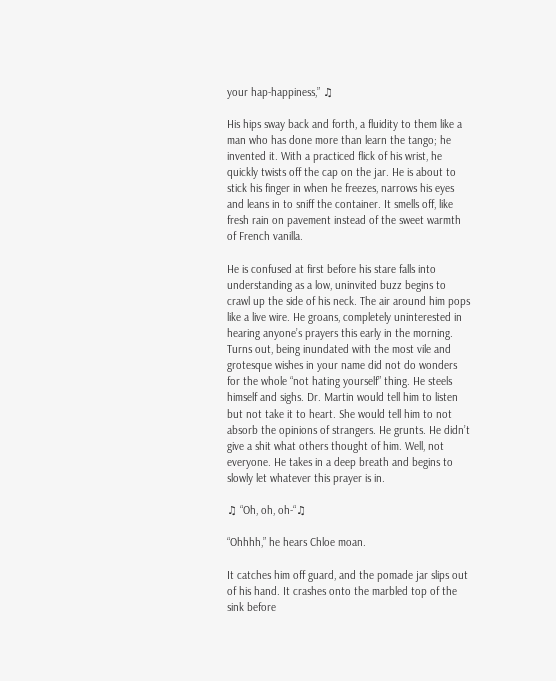your hap-happiness,” ♫

His hips sway back and forth, a fluidity to them like a man who has done more than learn the tango; he invented it. With a practiced flick of his wrist, he quickly twists off the cap on the jar. He is about to stick his finger in when he freezes, narrows his eyes and leans in to sniff the container. It smells off, like fresh rain on pavement instead of the sweet warmth of French vanilla.

He is confused at first before his stare falls into understanding as a low, uninvited buzz begins to crawl up the side of his neck. The air around him pops like a live wire. He groans, completely uninterested in hearing anyone’s prayers this early in the morning. Turns out, being inundated with the most vile and grotesque wishes in your name did not do wonders for the whole “not hating yourself” thing. He steels himself and sighs. Dr. Martin would tell him to listen but not take it to heart. She would tell him to not absorb the opinions of strangers. He grunts. He didn’t give a shit what others thought of him. Well, not everyone. He takes in a deep breath and begins to slowly let whatever this prayer is in.

♫ “Oh, oh, oh-“♫

“Ohhhh,” he hears Chloe moan.

It catches him off guard, and the pomade jar slips out of his hand. It crashes onto the marbled top of the sink before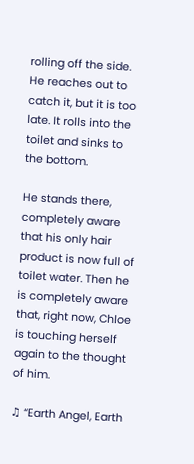rolling off the side. He reaches out to catch it, but it is too late. It rolls into the toilet and sinks to the bottom.

He stands there, completely aware that his only hair product is now full of toilet water. Then he is completely aware that, right now, Chloe is touching herself again to the thought of him.

♫ “Earth Angel, Earth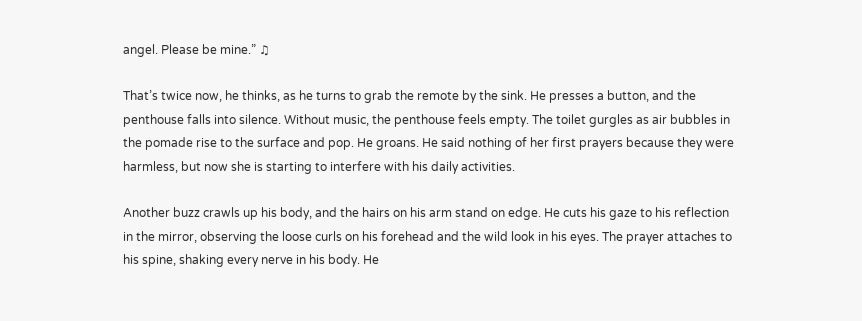angel. Please be mine.” ♫

That’s twice now, he thinks, as he turns to grab the remote by the sink. He presses a button, and the penthouse falls into silence. Without music, the penthouse feels empty. The toilet gurgles as air bubbles in the pomade rise to the surface and pop. He groans. He said nothing of her first prayers because they were harmless, but now she is starting to interfere with his daily activities.

Another buzz crawls up his body, and the hairs on his arm stand on edge. He cuts his gaze to his reflection in the mirror, observing the loose curls on his forehead and the wild look in his eyes. The prayer attaches to his spine, shaking every nerve in his body. He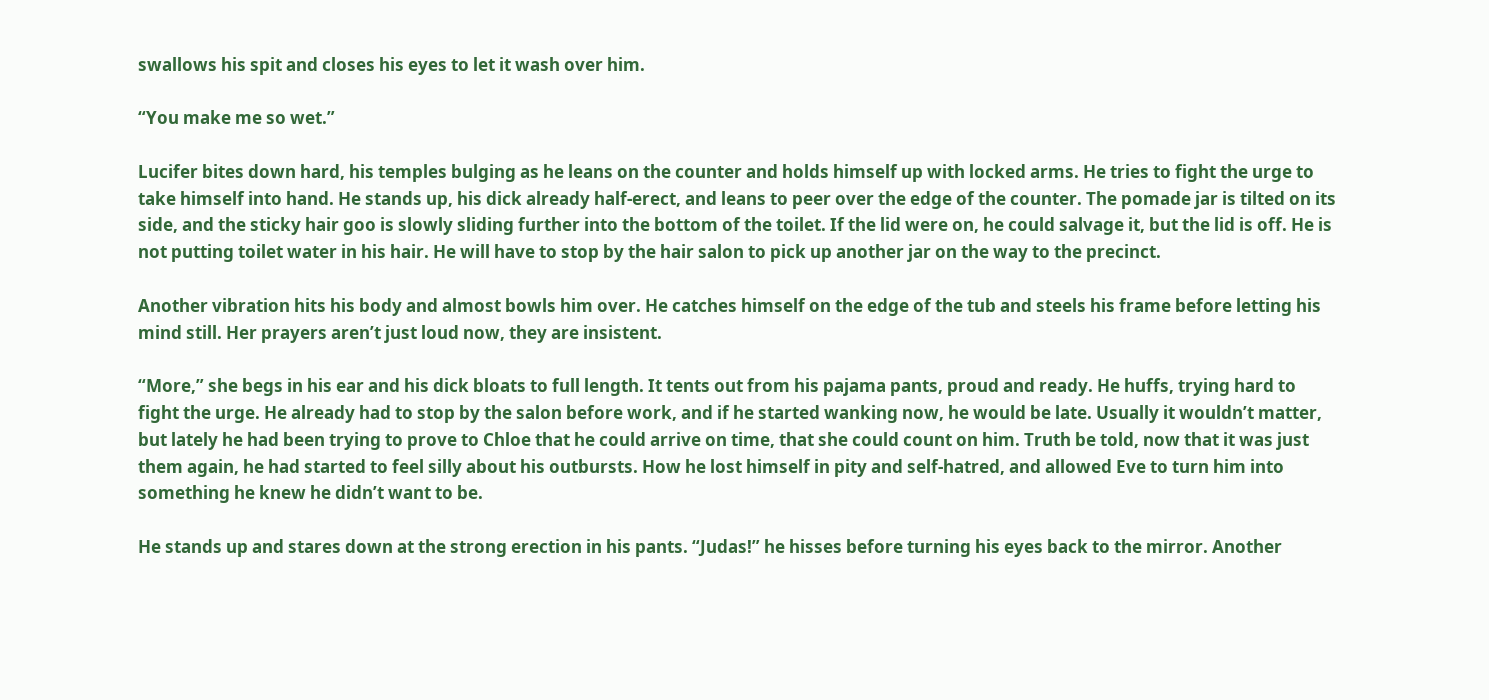swallows his spit and closes his eyes to let it wash over him.

“You make me so wet.”

Lucifer bites down hard, his temples bulging as he leans on the counter and holds himself up with locked arms. He tries to fight the urge to take himself into hand. He stands up, his dick already half-erect, and leans to peer over the edge of the counter. The pomade jar is tilted on its side, and the sticky hair goo is slowly sliding further into the bottom of the toilet. If the lid were on, he could salvage it, but the lid is off. He is not putting toilet water in his hair. He will have to stop by the hair salon to pick up another jar on the way to the precinct.

Another vibration hits his body and almost bowls him over. He catches himself on the edge of the tub and steels his frame before letting his mind still. Her prayers aren’t just loud now, they are insistent.

“More,” she begs in his ear and his dick bloats to full length. It tents out from his pajama pants, proud and ready. He huffs, trying hard to fight the urge. He already had to stop by the salon before work, and if he started wanking now, he would be late. Usually it wouldn’t matter, but lately he had been trying to prove to Chloe that he could arrive on time, that she could count on him. Truth be told, now that it was just them again, he had started to feel silly about his outbursts. How he lost himself in pity and self-hatred, and allowed Eve to turn him into something he knew he didn’t want to be.

He stands up and stares down at the strong erection in his pants. “Judas!” he hisses before turning his eyes back to the mirror. Another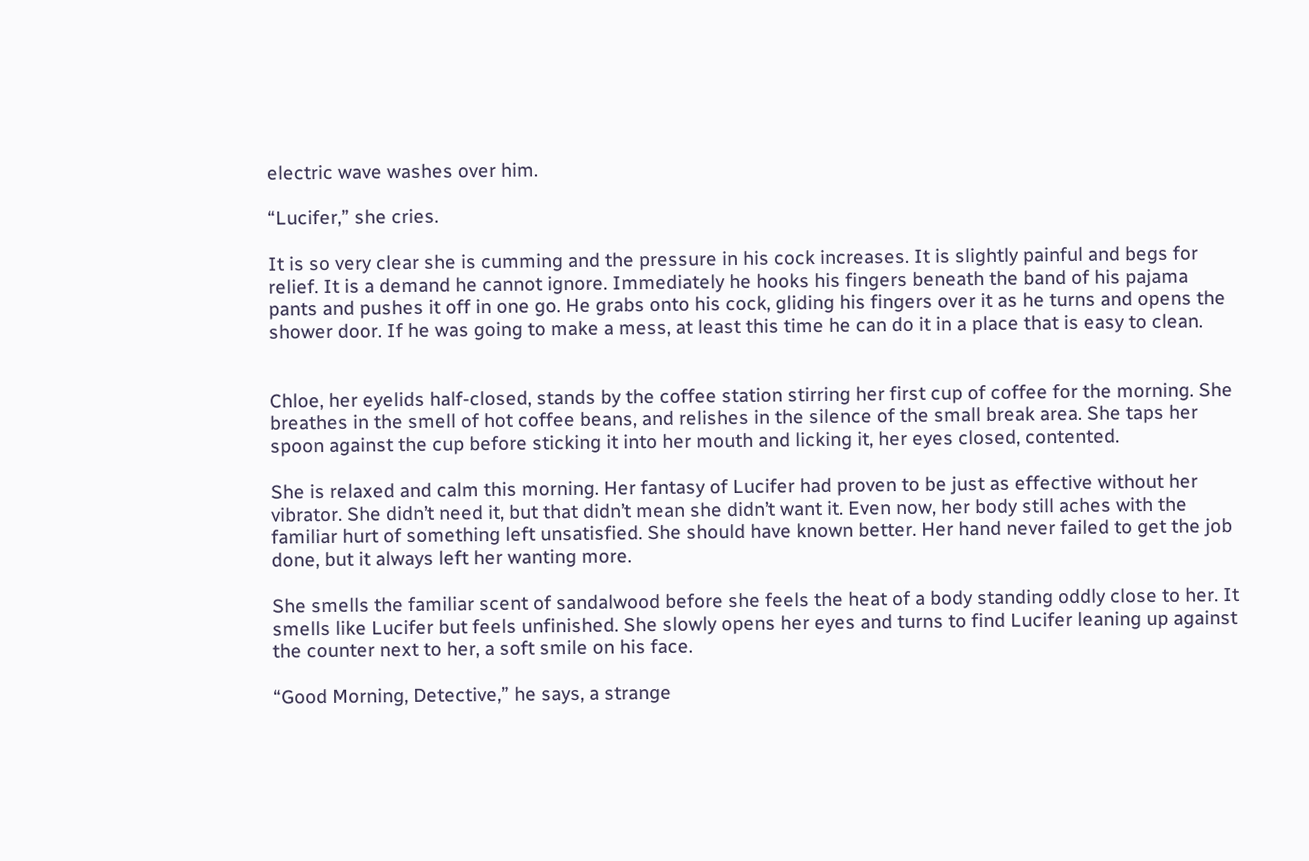electric wave washes over him.

“Lucifer,” she cries.

It is so very clear she is cumming and the pressure in his cock increases. It is slightly painful and begs for relief. It is a demand he cannot ignore. Immediately he hooks his fingers beneath the band of his pajama pants and pushes it off in one go. He grabs onto his cock, gliding his fingers over it as he turns and opens the shower door. If he was going to make a mess, at least this time he can do it in a place that is easy to clean.


Chloe, her eyelids half-closed, stands by the coffee station stirring her first cup of coffee for the morning. She breathes in the smell of hot coffee beans, and relishes in the silence of the small break area. She taps her spoon against the cup before sticking it into her mouth and licking it, her eyes closed, contented.

She is relaxed and calm this morning. Her fantasy of Lucifer had proven to be just as effective without her vibrator. She didn’t need it, but that didn’t mean she didn’t want it. Even now, her body still aches with the familiar hurt of something left unsatisfied. She should have known better. Her hand never failed to get the job done, but it always left her wanting more.

She smells the familiar scent of sandalwood before she feels the heat of a body standing oddly close to her. It smells like Lucifer but feels unfinished. She slowly opens her eyes and turns to find Lucifer leaning up against the counter next to her, a soft smile on his face.

“Good Morning, Detective,” he says, a strange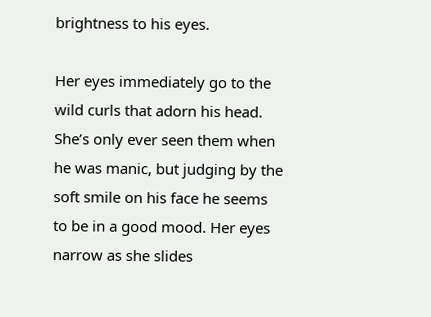brightness to his eyes.

Her eyes immediately go to the wild curls that adorn his head. She’s only ever seen them when he was manic, but judging by the soft smile on his face he seems to be in a good mood. Her eyes narrow as she slides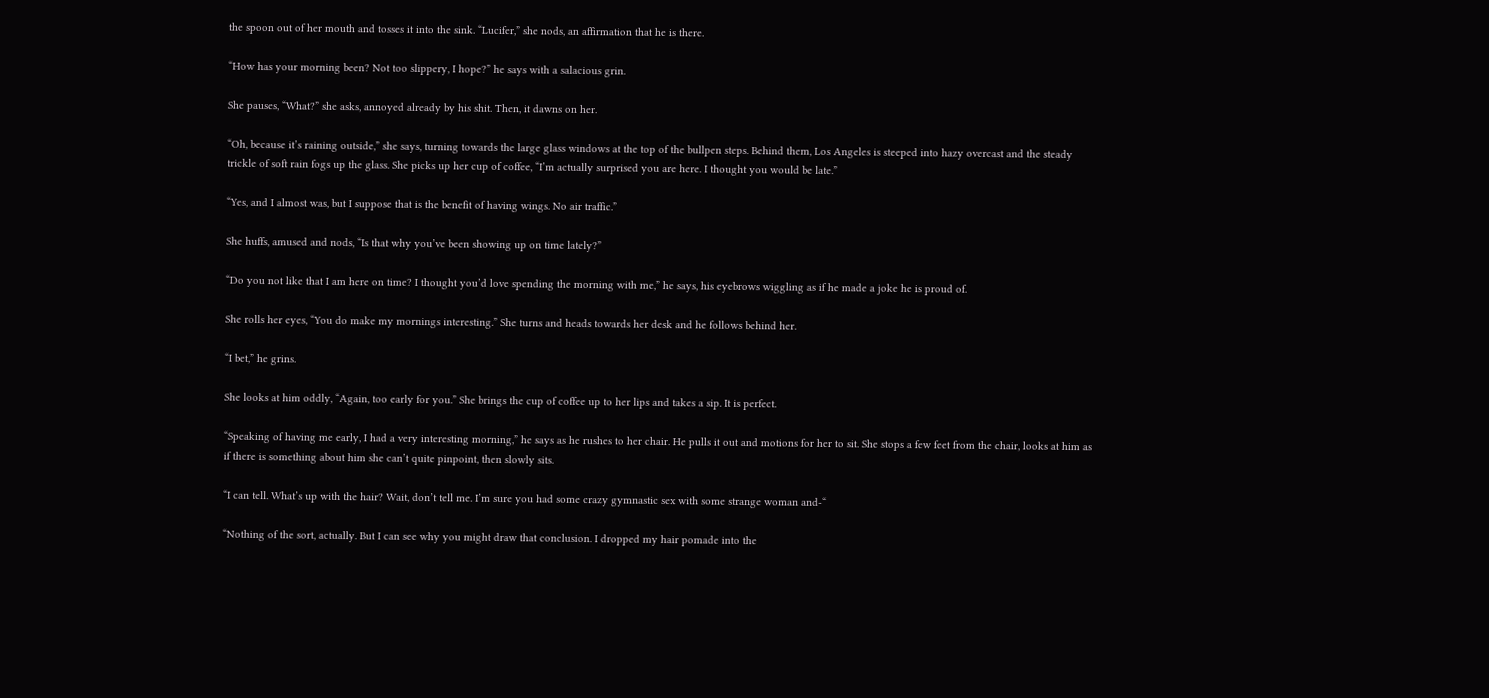the spoon out of her mouth and tosses it into the sink. “Lucifer,” she nods, an affirmation that he is there.

“How has your morning been? Not too slippery, I hope?” he says with a salacious grin.

She pauses, “What?” she asks, annoyed already by his shit. Then, it dawns on her.

“Oh, because it’s raining outside,” she says, turning towards the large glass windows at the top of the bullpen steps. Behind them, Los Angeles is steeped into hazy overcast and the steady trickle of soft rain fogs up the glass. She picks up her cup of coffee, “I’m actually surprised you are here. I thought you would be late.”

“Yes, and I almost was, but I suppose that is the benefit of having wings. No air traffic.”

She huffs, amused and nods, “Is that why you’ve been showing up on time lately?”

“Do you not like that I am here on time? I thought you’d love spending the morning with me,” he says, his eyebrows wiggling as if he made a joke he is proud of.

She rolls her eyes, “You do make my mornings interesting.” She turns and heads towards her desk and he follows behind her.

“I bet,” he grins.

She looks at him oddly, “Again, too early for you.” She brings the cup of coffee up to her lips and takes a sip. It is perfect.

“Speaking of having me early, I had a very interesting morning,” he says as he rushes to her chair. He pulls it out and motions for her to sit. She stops a few feet from the chair, looks at him as if there is something about him she can’t quite pinpoint, then slowly sits.

“I can tell. What’s up with the hair? Wait, don’t tell me. I’m sure you had some crazy gymnastic sex with some strange woman and-“

“Nothing of the sort, actually. But I can see why you might draw that conclusion. I dropped my hair pomade into the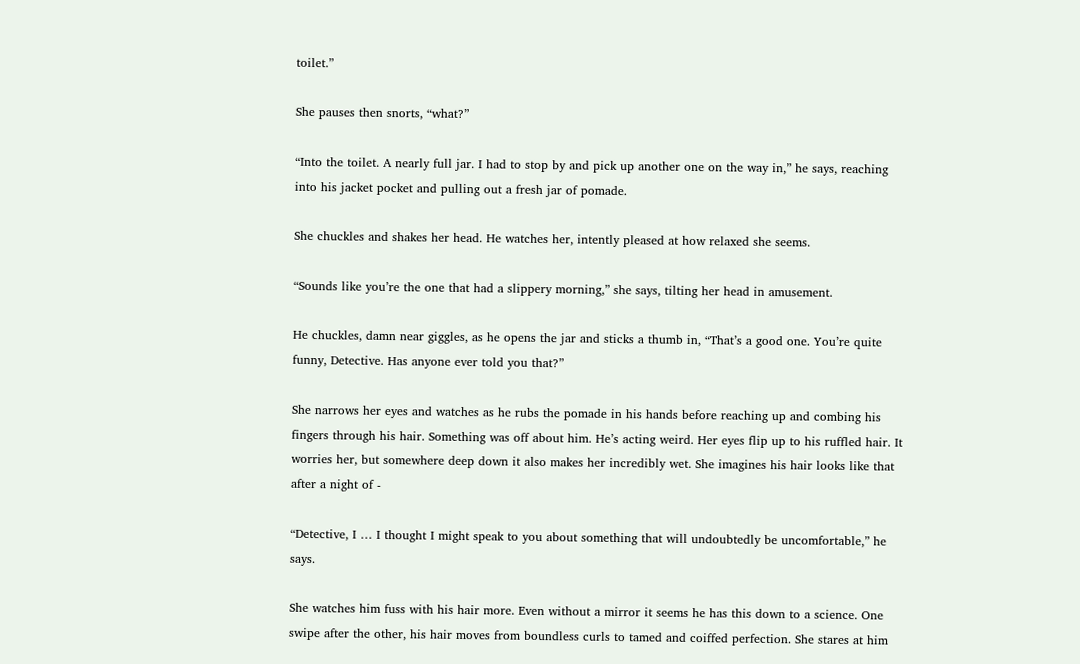toilet.”

She pauses then snorts, “what?”

“Into the toilet. A nearly full jar. I had to stop by and pick up another one on the way in,” he says, reaching into his jacket pocket and pulling out a fresh jar of pomade.

She chuckles and shakes her head. He watches her, intently pleased at how relaxed she seems.

“Sounds like you’re the one that had a slippery morning,” she says, tilting her head in amusement.

He chuckles, damn near giggles, as he opens the jar and sticks a thumb in, “That’s a good one. You’re quite funny, Detective. Has anyone ever told you that?”

She narrows her eyes and watches as he rubs the pomade in his hands before reaching up and combing his fingers through his hair. Something was off about him. He’s acting weird. Her eyes flip up to his ruffled hair. It worries her, but somewhere deep down it also makes her incredibly wet. She imagines his hair looks like that after a night of -

“Detective, I … I thought I might speak to you about something that will undoubtedly be uncomfortable,” he says.

She watches him fuss with his hair more. Even without a mirror it seems he has this down to a science. One swipe after the other, his hair moves from boundless curls to tamed and coiffed perfection. She stares at him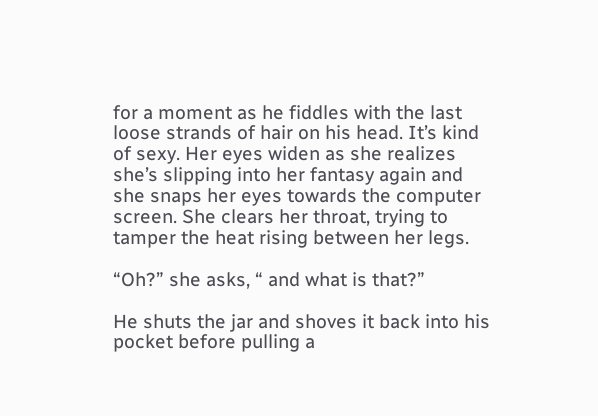for a moment as he fiddles with the last loose strands of hair on his head. It’s kind of sexy. Her eyes widen as she realizes she’s slipping into her fantasy again and she snaps her eyes towards the computer screen. She clears her throat, trying to tamper the heat rising between her legs.

“Oh?” she asks, “ and what is that?”

He shuts the jar and shoves it back into his pocket before pulling a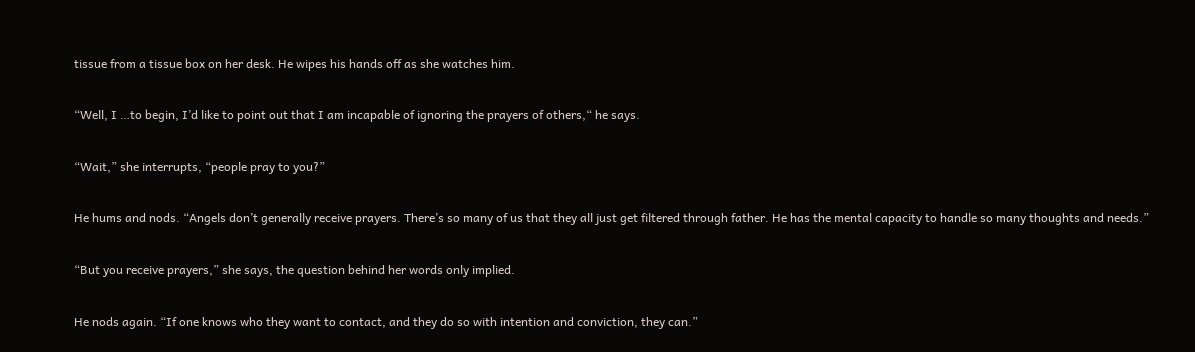tissue from a tissue box on her desk. He wipes his hands off as she watches him.

“Well, I …to begin, I’d like to point out that I am incapable of ignoring the prayers of others,“ he says.

“Wait,” she interrupts, “people pray to you?”

He hums and nods. “Angels don’t generally receive prayers. There’s so many of us that they all just get filtered through father. He has the mental capacity to handle so many thoughts and needs.”

“But you receive prayers,” she says, the question behind her words only implied.

He nods again. “If one knows who they want to contact, and they do so with intention and conviction, they can.”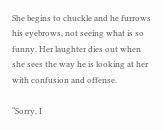She begins to chuckle and he furrows his eyebrows, not seeing what is so funny. Her laughter dies out when she sees the way he is looking at her with confusion and offense.

“Sorry, I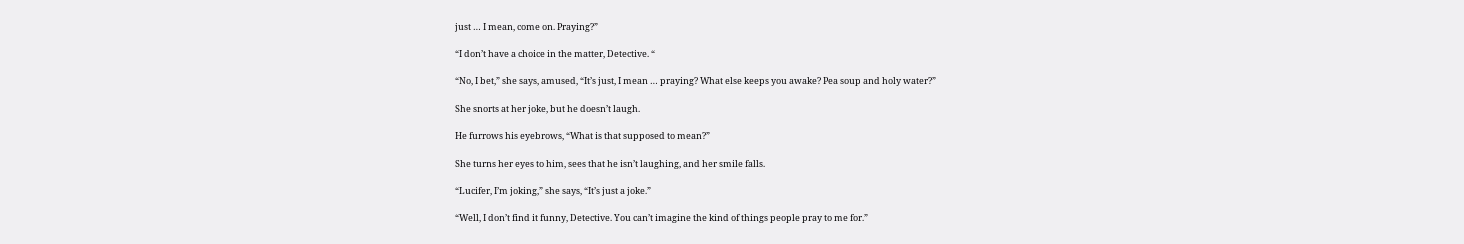just … I mean, come on. Praying?”

“I don’t have a choice in the matter, Detective. “

“No, I bet,” she says, amused, “It’s just, I mean … praying? What else keeps you awake? Pea soup and holy water?”

She snorts at her joke, but he doesn’t laugh.

He furrows his eyebrows, “What is that supposed to mean?”

She turns her eyes to him, sees that he isn’t laughing, and her smile falls.

“Lucifer, I’m joking,” she says, “It’s just a joke.”

“Well, I don’t find it funny, Detective. You can’t imagine the kind of things people pray to me for.”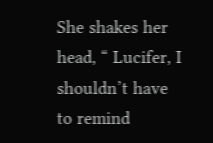She shakes her head, “ Lucifer, I shouldn’t have to remind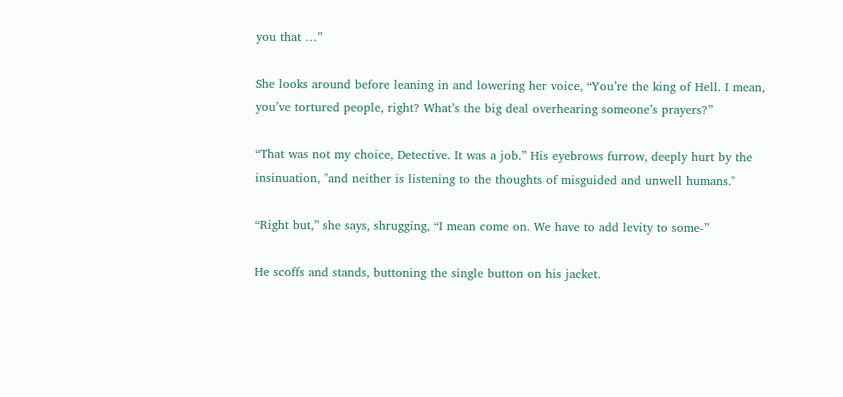you that …”

She looks around before leaning in and lowering her voice, “You’re the king of Hell. I mean, you’ve tortured people, right? What’s the big deal overhearing someone’s prayers?”

“That was not my choice, Detective. It was a job.” His eyebrows furrow, deeply hurt by the insinuation, "and neither is listening to the thoughts of misguided and unwell humans."

“Right but,” she says, shrugging, “I mean come on. We have to add levity to some-”

He scoffs and stands, buttoning the single button on his jacket.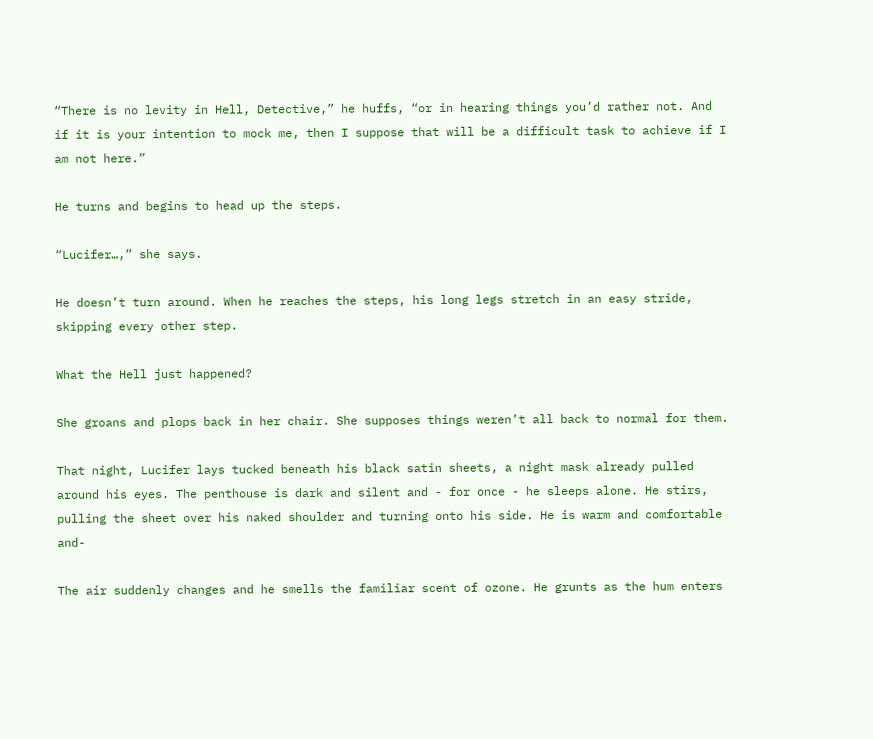“There is no levity in Hell, Detective,” he huffs, “or in hearing things you’d rather not. And if it is your intention to mock me, then I suppose that will be a difficult task to achieve if I am not here.”

He turns and begins to head up the steps.

“Lucifer…,” she says.

He doesn’t turn around. When he reaches the steps, his long legs stretch in an easy stride, skipping every other step.

What the Hell just happened?

She groans and plops back in her chair. She supposes things weren’t all back to normal for them.

That night, Lucifer lays tucked beneath his black satin sheets, a night mask already pulled around his eyes. The penthouse is dark and silent and - for once - he sleeps alone. He stirs, pulling the sheet over his naked shoulder and turning onto his side. He is warm and comfortable and-

The air suddenly changes and he smells the familiar scent of ozone. He grunts as the hum enters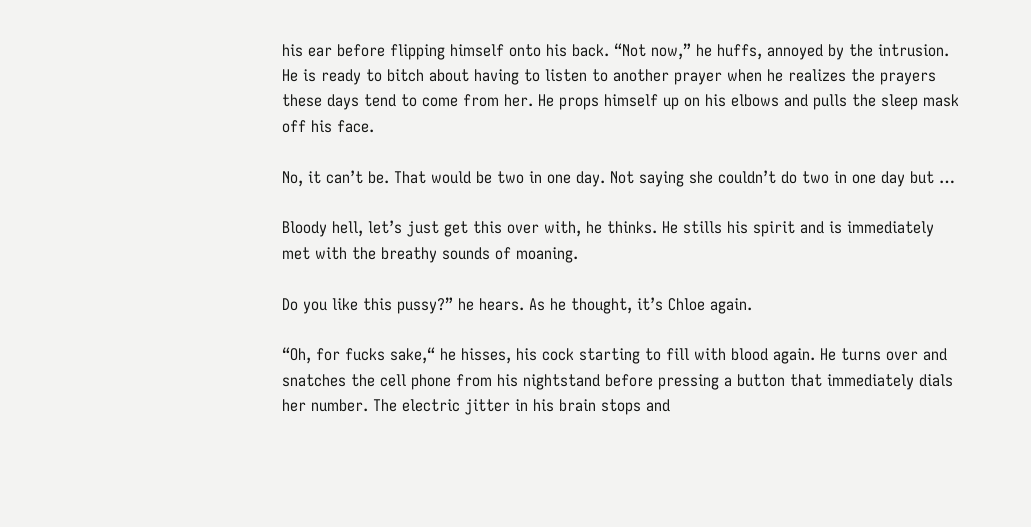his ear before flipping himself onto his back. “Not now,” he huffs, annoyed by the intrusion. He is ready to bitch about having to listen to another prayer when he realizes the prayers these days tend to come from her. He props himself up on his elbows and pulls the sleep mask off his face.

No, it can’t be. That would be two in one day. Not saying she couldn’t do two in one day but …

Bloody hell, let’s just get this over with, he thinks. He stills his spirit and is immediately met with the breathy sounds of moaning.

Do you like this pussy?” he hears. As he thought, it’s Chloe again.

“Oh, for fucks sake,“ he hisses, his cock starting to fill with blood again. He turns over and snatches the cell phone from his nightstand before pressing a button that immediately dials her number. The electric jitter in his brain stops and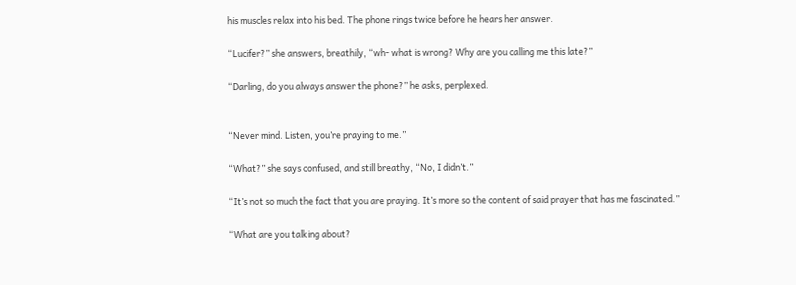his muscles relax into his bed. The phone rings twice before he hears her answer.

“Lucifer?” she answers, breathily, “wh- what is wrong? Why are you calling me this late?”

“Darling, do you always answer the phone?” he asks, perplexed.


“Never mind. Listen, you’re praying to me.”

“What?” she says confused, and still breathy, “No, I didn’t.”

“It’s not so much the fact that you are praying. It’s more so the content of said prayer that has me fascinated.”

“What are you talking about?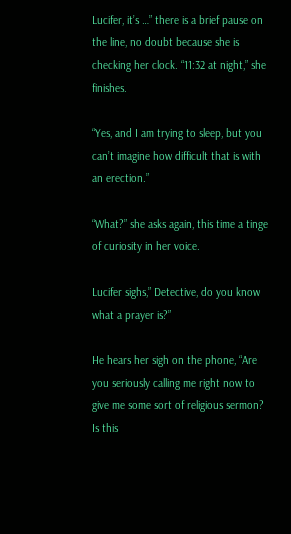Lucifer, it’s …” there is a brief pause on the line, no doubt because she is checking her clock. “11:32 at night,” she finishes.

“Yes, and I am trying to sleep, but you can’t imagine how difficult that is with an erection.”

“What?” she asks again, this time a tinge of curiosity in her voice.

Lucifer sighs,” Detective, do you know what a prayer is?”

He hears her sigh on the phone, “Are you seriously calling me right now to give me some sort of religious sermon? Is this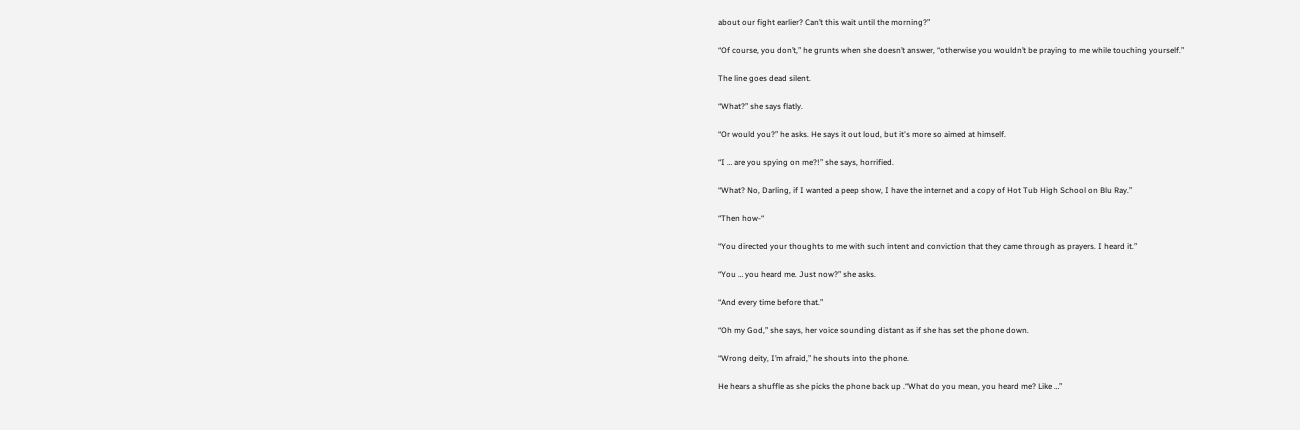about our fight earlier? Can’t this wait until the morning?”

“Of course, you don’t,” he grunts when she doesn’t answer, “otherwise you wouldn’t be praying to me while touching yourself.”

The line goes dead silent.

“What?” she says flatly.

“Or would you?” he asks. He says it out loud, but it's more so aimed at himself.

“I … are you spying on me?!” she says, horrified.

“What? No, Darling, if I wanted a peep show, I have the internet and a copy of Hot Tub High School on Blu Ray.”

“Then how-“

“You directed your thoughts to me with such intent and conviction that they came through as prayers. I heard it.”

“You … you heard me. Just now?” she asks.

“And every time before that.”

“Oh my God,” she says, her voice sounding distant as if she has set the phone down.

“Wrong deity, I’m afraid,” he shouts into the phone.

He hears a shuffle as she picks the phone back up .“What do you mean, you heard me? Like …”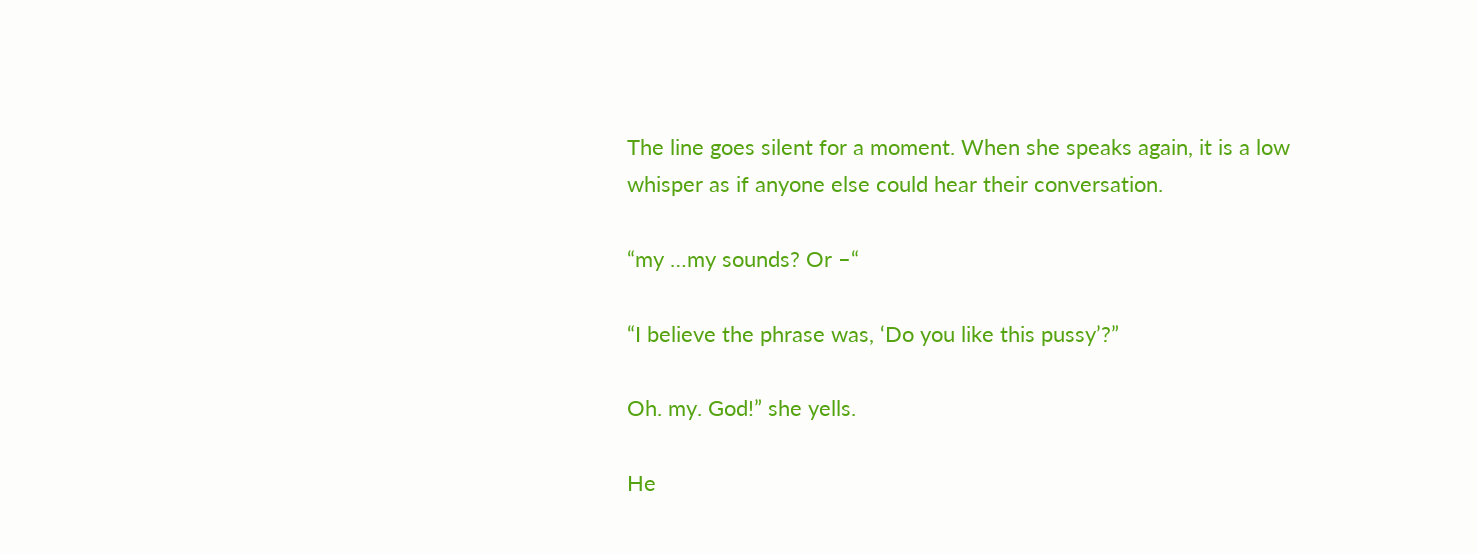The line goes silent for a moment. When she speaks again, it is a low whisper as if anyone else could hear their conversation.

“my …my sounds? Or –“

“I believe the phrase was, ‘Do you like this pussy’?”

Oh. my. God!” she yells.

He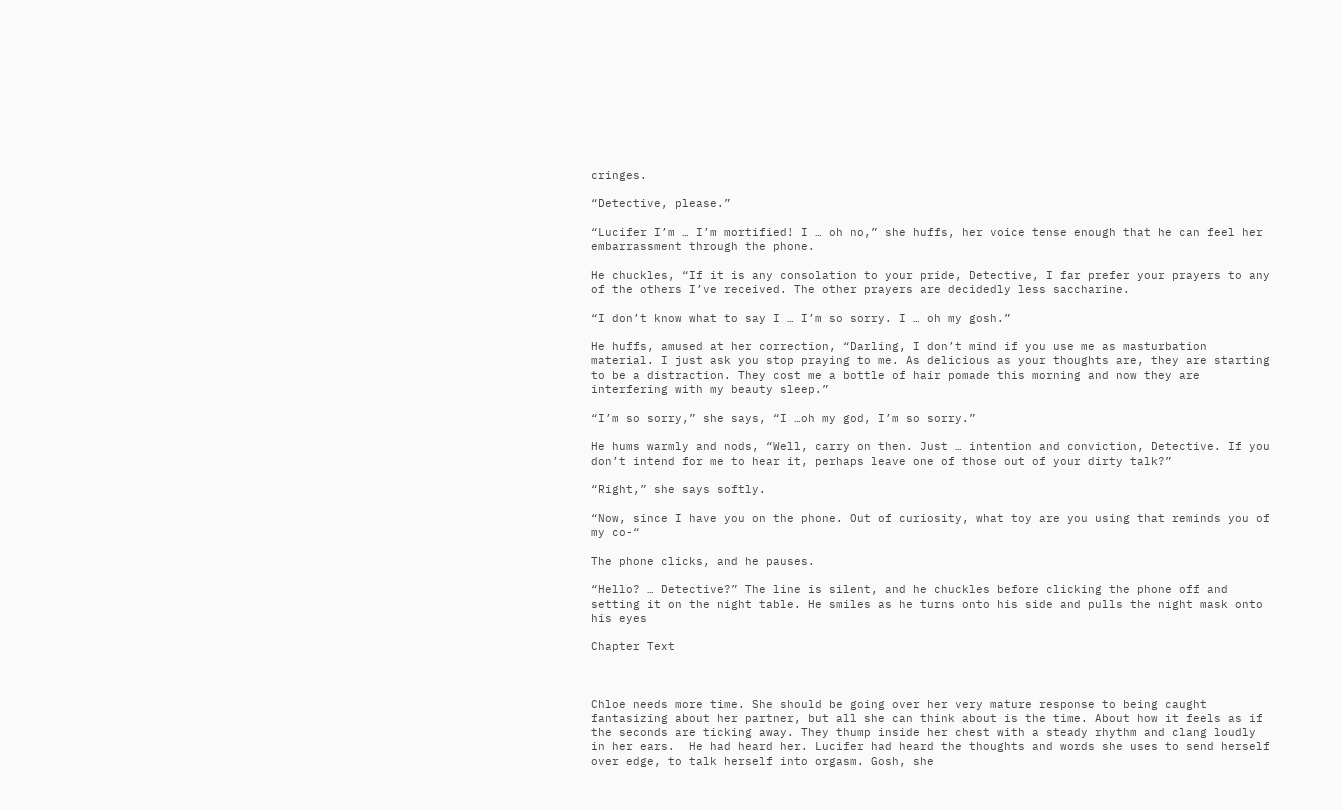cringes.

“Detective, please.”

“Lucifer I’m … I’m mortified! I … oh no,” she huffs, her voice tense enough that he can feel her embarrassment through the phone.

He chuckles, “If it is any consolation to your pride, Detective, I far prefer your prayers to any of the others I’ve received. The other prayers are decidedly less saccharine.

“I don’t know what to say I … I’m so sorry. I … oh my gosh.”

He huffs, amused at her correction, “Darling, I don’t mind if you use me as masturbation material. I just ask you stop praying to me. As delicious as your thoughts are, they are starting to be a distraction. They cost me a bottle of hair pomade this morning and now they are interfering with my beauty sleep.”

“I’m so sorry,” she says, “I …oh my god, I’m so sorry.”

He hums warmly and nods, “Well, carry on then. Just … intention and conviction, Detective. If you don’t intend for me to hear it, perhaps leave one of those out of your dirty talk?”

“Right,” she says softly.

“Now, since I have you on the phone. Out of curiosity, what toy are you using that reminds you of my co-“

The phone clicks, and he pauses.

“Hello? … Detective?” The line is silent, and he chuckles before clicking the phone off and setting it on the night table. He smiles as he turns onto his side and pulls the night mask onto his eyes

Chapter Text



Chloe needs more time. She should be going over her very mature response to being caught fantasizing about her partner, but all she can think about is the time. About how it feels as if the seconds are ticking away. They thump inside her chest with a steady rhythm and clang loudly in her ears.  He had heard her. Lucifer had heard the thoughts and words she uses to send herself over edge, to talk herself into orgasm. Gosh, she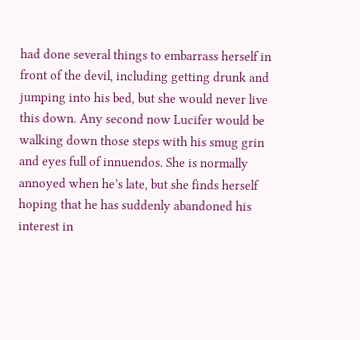had done several things to embarrass herself in front of the devil, including getting drunk and jumping into his bed, but she would never live this down. Any second now Lucifer would be walking down those steps with his smug grin and eyes full of innuendos. She is normally annoyed when he’s late, but she finds herself hoping that he has suddenly abandoned his interest in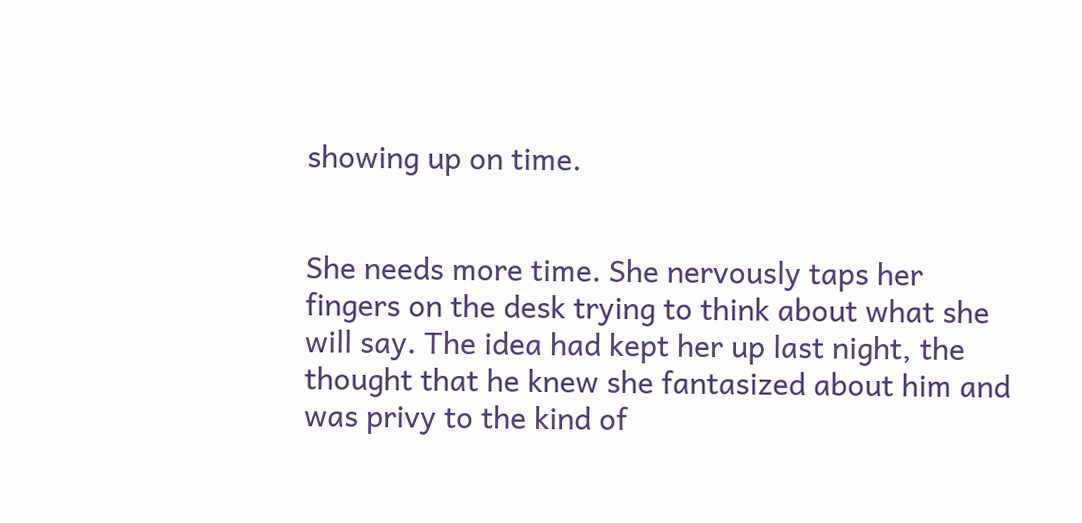showing up on time.


She needs more time. She nervously taps her fingers on the desk trying to think about what she will say. The idea had kept her up last night, the thought that he knew she fantasized about him and was privy to the kind of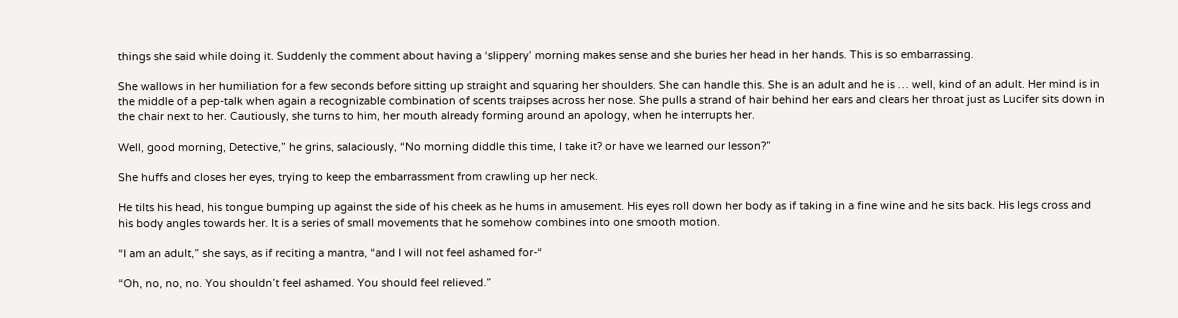things she said while doing it. Suddenly the comment about having a ‘slippery’ morning makes sense and she buries her head in her hands. This is so embarrassing.

She wallows in her humiliation for a few seconds before sitting up straight and squaring her shoulders. She can handle this. She is an adult and he is … well, kind of an adult. Her mind is in the middle of a pep-talk when again a recognizable combination of scents traipses across her nose. She pulls a strand of hair behind her ears and clears her throat just as Lucifer sits down in the chair next to her. Cautiously, she turns to him, her mouth already forming around an apology, when he interrupts her.

Well, good morning, Detective,” he grins, salaciously, “No morning diddle this time, I take it? or have we learned our lesson?”

She huffs and closes her eyes, trying to keep the embarrassment from crawling up her neck.

He tilts his head, his tongue bumping up against the side of his cheek as he hums in amusement. His eyes roll down her body as if taking in a fine wine and he sits back. His legs cross and his body angles towards her. It is a series of small movements that he somehow combines into one smooth motion.

“I am an adult,” she says, as if reciting a mantra, “and I will not feel ashamed for-“

“Oh, no, no, no. You shouldn’t feel ashamed. You should feel relieved.”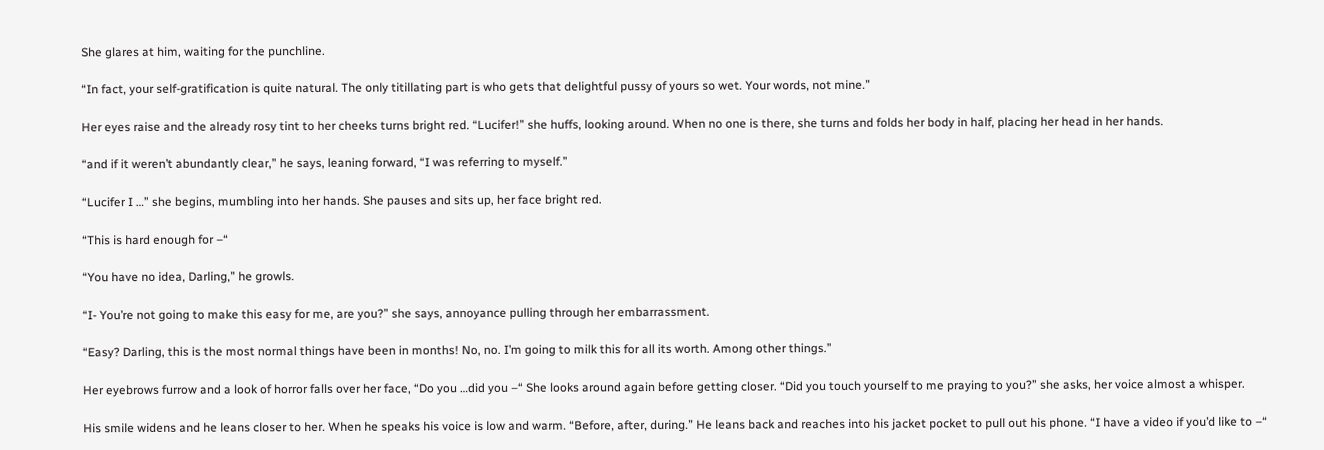She glares at him, waiting for the punchline.

“In fact, your self-gratification is quite natural. The only titillating part is who gets that delightful pussy of yours so wet. Your words, not mine.”

Her eyes raise and the already rosy tint to her cheeks turns bright red. “Lucifer!” she huffs, looking around. When no one is there, she turns and folds her body in half, placing her head in her hands.

“and if it weren’t abundantly clear,” he says, leaning forward, “I was referring to myself.”

“Lucifer I …” she begins, mumbling into her hands. She pauses and sits up, her face bright red.

“This is hard enough for –“

“You have no idea, Darling,” he growls.

“I- You’re not going to make this easy for me, are you?” she says, annoyance pulling through her embarrassment.

“Easy? Darling, this is the most normal things have been in months! No, no. I’m going to milk this for all its worth. Among other things.”

Her eyebrows furrow and a look of horror falls over her face, “Do you …did you –“ She looks around again before getting closer. “Did you touch yourself to me praying to you?” she asks, her voice almost a whisper.

His smile widens and he leans closer to her. When he speaks his voice is low and warm. “Before, after, during.” He leans back and reaches into his jacket pocket to pull out his phone. “I have a video if you’d like to –“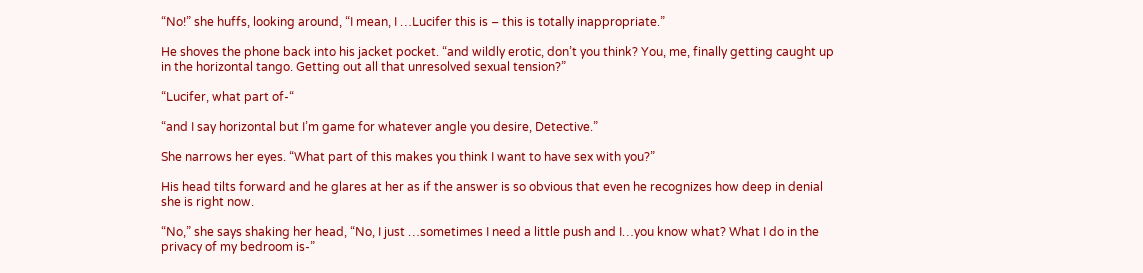“No!” she huffs, looking around, “I mean, I …Lucifer this is – this is totally inappropriate.”

He shoves the phone back into his jacket pocket. “and wildly erotic, don’t you think? You, me, finally getting caught up in the horizontal tango. Getting out all that unresolved sexual tension?”

“Lucifer, what part of-“

“and I say horizontal but I’m game for whatever angle you desire, Detective.”

She narrows her eyes. “What part of this makes you think I want to have sex with you?”

His head tilts forward and he glares at her as if the answer is so obvious that even he recognizes how deep in denial she is right now.

“No,” she says shaking her head, “No, I just …sometimes I need a little push and I…you know what? What I do in the privacy of my bedroom is-”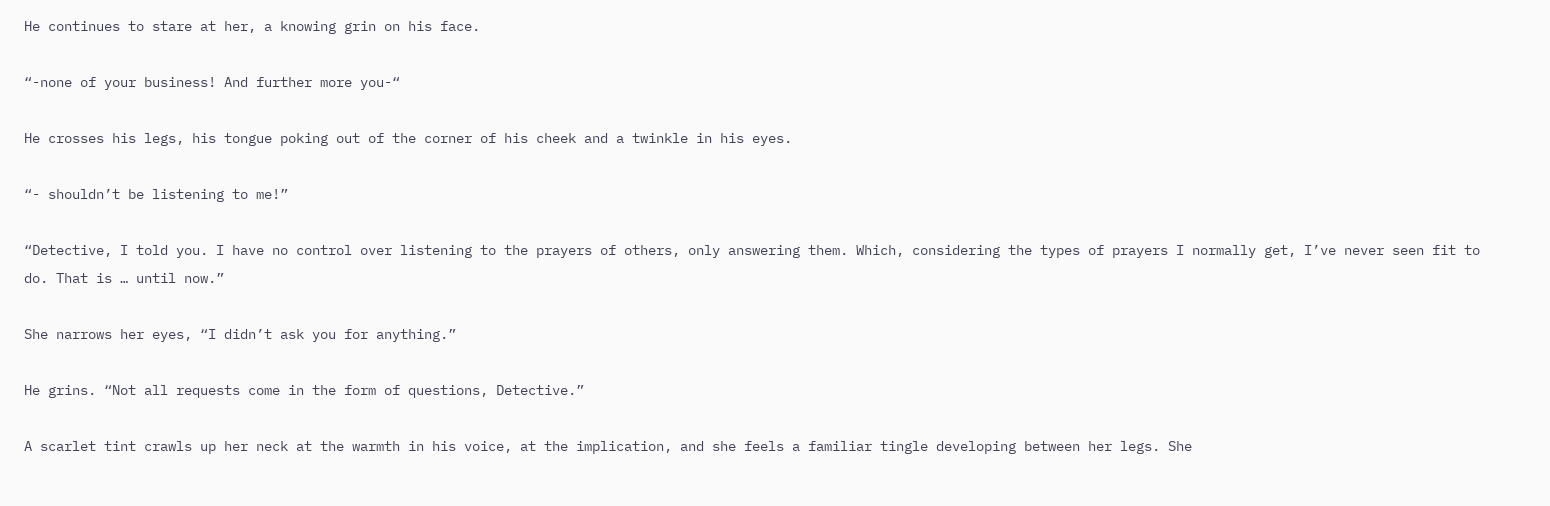He continues to stare at her, a knowing grin on his face.

“-none of your business! And further more you-“

He crosses his legs, his tongue poking out of the corner of his cheek and a twinkle in his eyes.

“- shouldn’t be listening to me!”

“Detective, I told you. I have no control over listening to the prayers of others, only answering them. Which, considering the types of prayers I normally get, I’ve never seen fit to do. That is … until now.”

She narrows her eyes, “I didn’t ask you for anything.”

He grins. “Not all requests come in the form of questions, Detective.”

A scarlet tint crawls up her neck at the warmth in his voice, at the implication, and she feels a familiar tingle developing between her legs. She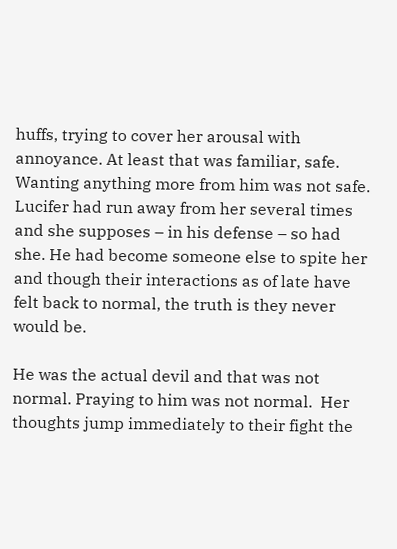huffs, trying to cover her arousal with annoyance. At least that was familiar, safe. Wanting anything more from him was not safe. Lucifer had run away from her several times and she supposes – in his defense – so had she. He had become someone else to spite her and though their interactions as of late have felt back to normal, the truth is they never would be.

He was the actual devil and that was not normal. Praying to him was not normal.  Her thoughts jump immediately to their fight the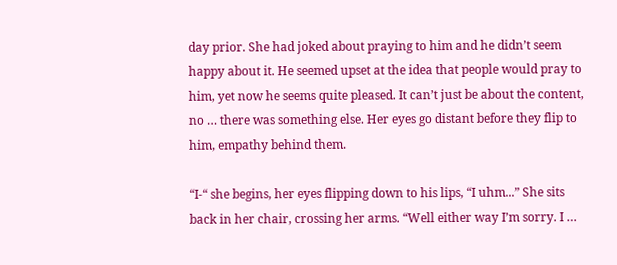day prior. She had joked about praying to him and he didn’t seem happy about it. He seemed upset at the idea that people would pray to him, yet now he seems quite pleased. It can’t just be about the content, no … there was something else. Her eyes go distant before they flip to him, empathy behind them.

“I-“ she begins, her eyes flipping down to his lips, “I uhm...” She sits back in her chair, crossing her arms. “Well either way I’m sorry. I …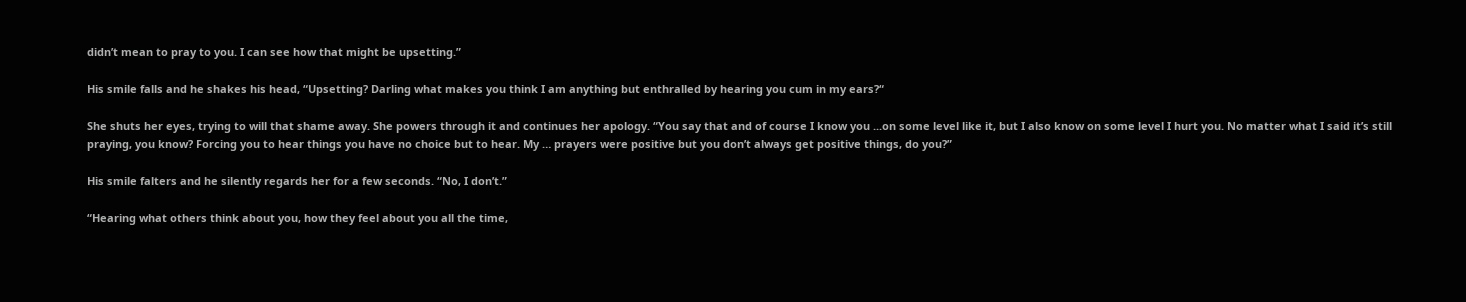didn’t mean to pray to you. I can see how that might be upsetting.”

His smile falls and he shakes his head, “Upsetting? Darling what makes you think I am anything but enthralled by hearing you cum in my ears?“

She shuts her eyes, trying to will that shame away. She powers through it and continues her apology. “You say that and of course I know you ...on some level like it, but I also know on some level I hurt you. No matter what I said it’s still praying, you know? Forcing you to hear things you have no choice but to hear. My … prayers were positive but you don’t always get positive things, do you?”

His smile falters and he silently regards her for a few seconds. “No, I don’t.”

“Hearing what others think about you, how they feel about you all the time,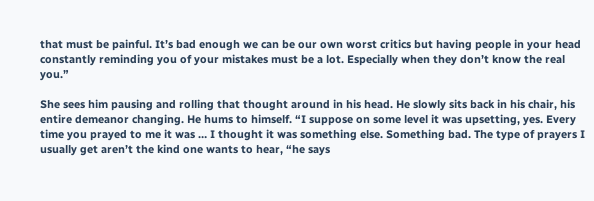that must be painful. It’s bad enough we can be our own worst critics but having people in your head constantly reminding you of your mistakes must be a lot. Especially when they don’t know the real you.”

She sees him pausing and rolling that thought around in his head. He slowly sits back in his chair, his entire demeanor changing. He hums to himself. “I suppose on some level it was upsetting, yes. Every time you prayed to me it was … I thought it was something else. Something bad. The type of prayers I usually get aren’t the kind one wants to hear, “he says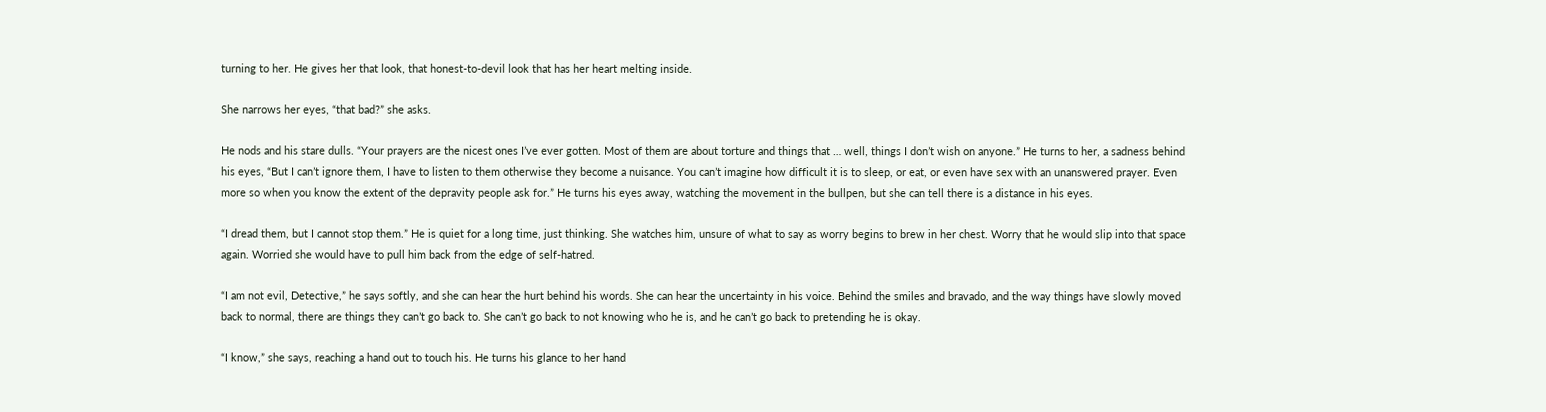turning to her. He gives her that look, that honest-to-devil look that has her heart melting inside.

She narrows her eyes, “that bad?” she asks.

He nods and his stare dulls. “Your prayers are the nicest ones I’ve ever gotten. Most of them are about torture and things that … well, things I don’t wish on anyone.” He turns to her, a sadness behind his eyes, “But I can’t ignore them, I have to listen to them otherwise they become a nuisance. You can’t imagine how difficult it is to sleep, or eat, or even have sex with an unanswered prayer. Even more so when you know the extent of the depravity people ask for.” He turns his eyes away, watching the movement in the bullpen, but she can tell there is a distance in his eyes.

“I dread them, but I cannot stop them.” He is quiet for a long time, just thinking. She watches him, unsure of what to say as worry begins to brew in her chest. Worry that he would slip into that space again. Worried she would have to pull him back from the edge of self-hatred.

“I am not evil, Detective,” he says softly, and she can hear the hurt behind his words. She can hear the uncertainty in his voice. Behind the smiles and bravado, and the way things have slowly moved back to normal, there are things they can’t go back to. She can’t go back to not knowing who he is, and he can’t go back to pretending he is okay.

“I know,” she says, reaching a hand out to touch his. He turns his glance to her hand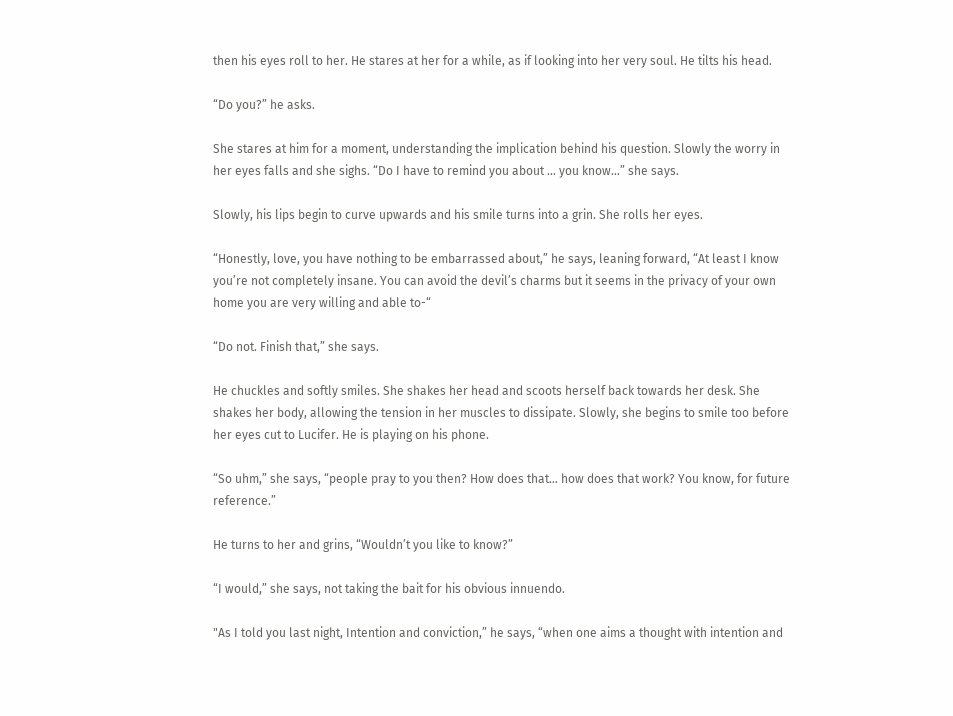then his eyes roll to her. He stares at her for a while, as if looking into her very soul. He tilts his head.

“Do you?” he asks.

She stares at him for a moment, understanding the implication behind his question. Slowly the worry in her eyes falls and she sighs. “Do I have to remind you about … you know...” she says.

Slowly, his lips begin to curve upwards and his smile turns into a grin. She rolls her eyes.

“Honestly, love, you have nothing to be embarrassed about,” he says, leaning forward, “At least I know you’re not completely insane. You can avoid the devil’s charms but it seems in the privacy of your own home you are very willing and able to-“

“Do not. Finish that,” she says.

He chuckles and softly smiles. She shakes her head and scoots herself back towards her desk. She shakes her body, allowing the tension in her muscles to dissipate. Slowly, she begins to smile too before her eyes cut to Lucifer. He is playing on his phone.

“So uhm,” she says, “people pray to you then? How does that… how does that work? You know, for future reference.”

He turns to her and grins, “Wouldn’t you like to know?”

“I would,” she says, not taking the bait for his obvious innuendo.

"As I told you last night, Intention and conviction,” he says, “when one aims a thought with intention and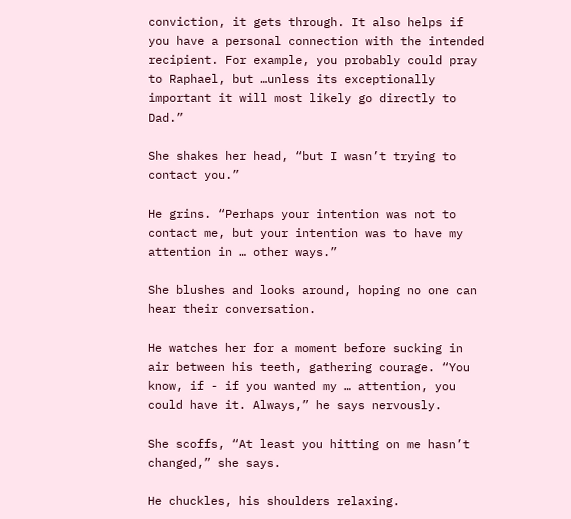conviction, it gets through. It also helps if you have a personal connection with the intended recipient. For example, you probably could pray to Raphael, but …unless its exceptionally important it will most likely go directly to Dad.”

She shakes her head, “but I wasn’t trying to contact you.”

He grins. “Perhaps your intention was not to contact me, but your intention was to have my attention in … other ways.”

She blushes and looks around, hoping no one can hear their conversation.

He watches her for a moment before sucking in air between his teeth, gathering courage. “You know, if - if you wanted my … attention, you could have it. Always,” he says nervously.

She scoffs, “At least you hitting on me hasn’t changed,” she says.

He chuckles, his shoulders relaxing.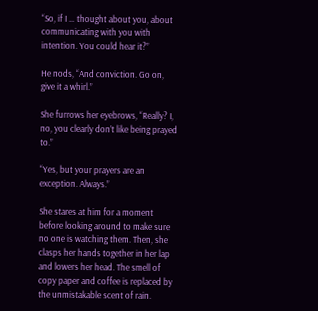“So, if I … thought about you, about communicating with you with intention. You could hear it?”

He nods, “And conviction. Go on, give it a whirl.”

She furrows her eyebrows, “Really? I, no, you clearly don’t like being prayed to.”

“Yes, but your prayers are an exception. Always.”

She stares at him for a moment before looking around to make sure no one is watching them. Then, she clasps her hands together in her lap and lowers her head. The smell of copy paper and coffee is replaced by the unmistakable scent of rain.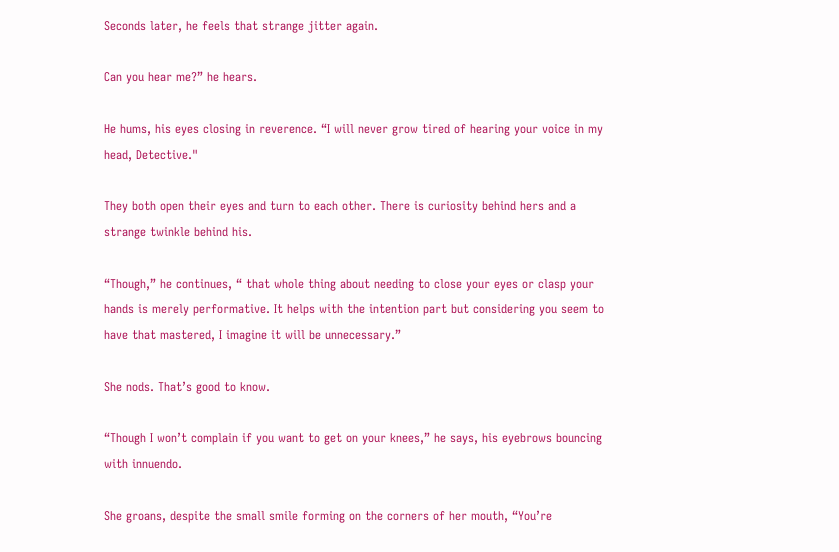Seconds later, he feels that strange jitter again.

Can you hear me?” he hears.

He hums, his eyes closing in reverence. “I will never grow tired of hearing your voice in my head, Detective."

They both open their eyes and turn to each other. There is curiosity behind hers and a strange twinkle behind his.

“Though,” he continues, “ that whole thing about needing to close your eyes or clasp your hands is merely performative. It helps with the intention part but considering you seem to have that mastered, I imagine it will be unnecessary.”

She nods. That’s good to know.

“Though I won’t complain if you want to get on your knees,” he says, his eyebrows bouncing with innuendo.

She groans, despite the small smile forming on the corners of her mouth, “You’re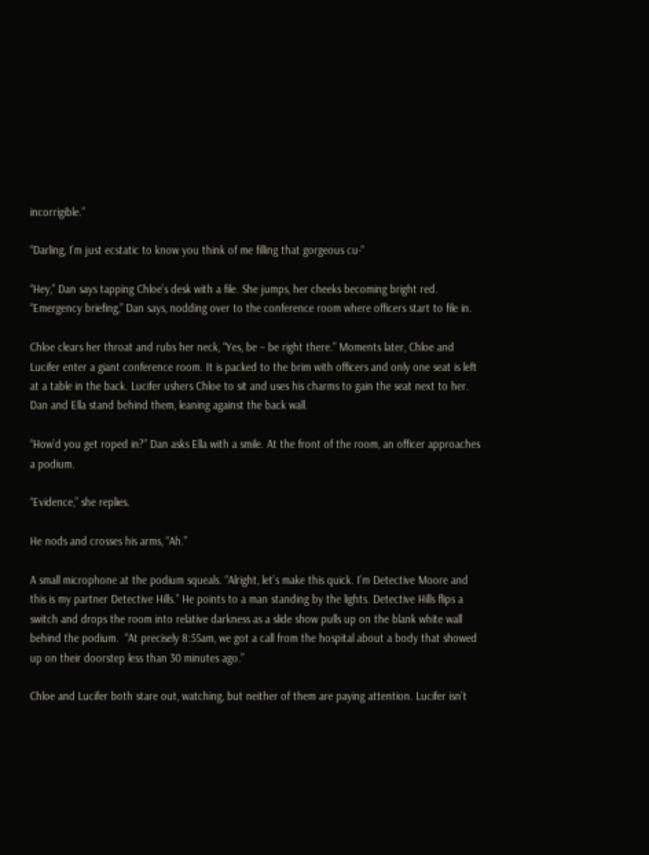incorrigible.”

“Darling, I’m just ecstatic to know you think of me filling that gorgeous cu-“

“Hey,” Dan says tapping Chloe’s desk with a file. She jumps, her cheeks becoming bright red. “Emergency briefing,” Dan says, nodding over to the conference room where officers start to file in.

Chloe clears her throat and rubs her neck, “Yes, be – be right there.” Moments later, Chloe and Lucifer enter a giant conference room. It is packed to the brim with officers and only one seat is left at a table in the back. Lucifer ushers Chloe to sit and uses his charms to gain the seat next to her. Dan and Ella stand behind them, leaning against the back wall.

“How’d you get roped in?” Dan asks Ella with a smile. At the front of the room, an officer approaches a podium.

“Evidence,” she replies.

He nods and crosses his arms, “Ah.”

A small microphone at the podium squeals. “Alright, let’s make this quick. I’m Detective Moore and this is my partner Detective Hills.” He points to a man standing by the lights. Detective Hills flips a switch and drops the room into relative darkness as a slide show pulls up on the blank white wall behind the podium.  “At precisely 8:55am, we got a call from the hospital about a body that showed up on their doorstep less than 30 minutes ago.”

Chloe and Lucifer both stare out, watching, but neither of them are paying attention. Lucifer isn’t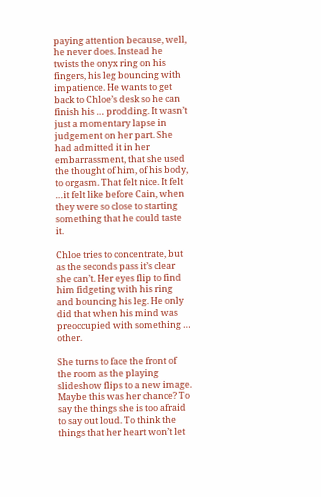paying attention because, well, he never does. Instead he twists the onyx ring on his fingers, his leg bouncing with impatience. He wants to get back to Chloe’s desk so he can finish his … prodding. It wasn’t just a momentary lapse in judgement on her part. She had admitted it in her embarrassment, that she used the thought of him, of his body, to orgasm. That felt nice. It felt …it felt like before Cain, when they were so close to starting something that he could taste it.

Chloe tries to concentrate, but as the seconds pass it’s clear she can’t. Her eyes flip to find him fidgeting with his ring and bouncing his leg. He only did that when his mind was preoccupied with something … other.

She turns to face the front of the room as the playing slideshow flips to a new image. Maybe this was her chance? To say the things she is too afraid to say out loud. To think the things that her heart won’t let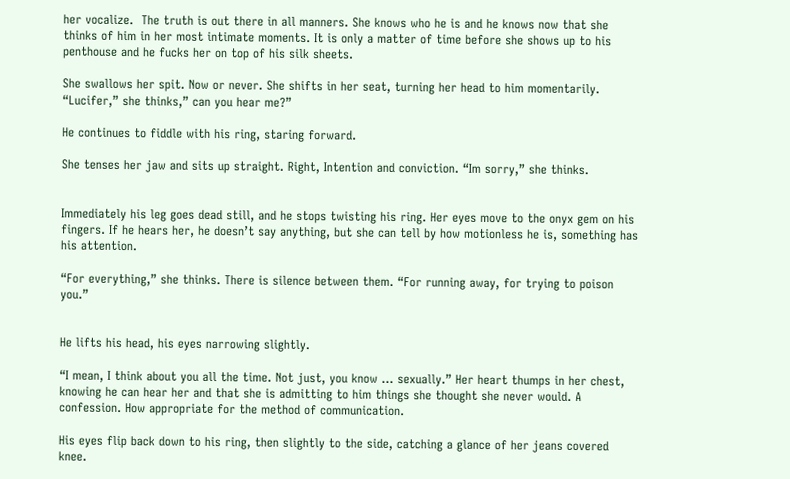her vocalize.  The truth is out there in all manners. She knows who he is and he knows now that she thinks of him in her most intimate moments. It is only a matter of time before she shows up to his penthouse and he fucks her on top of his silk sheets.

She swallows her spit. Now or never. She shifts in her seat, turning her head to him momentarily. “Lucifer,” she thinks,” can you hear me?”

He continues to fiddle with his ring, staring forward.

She tenses her jaw and sits up straight. Right, Intention and conviction. “Im sorry,” she thinks.


Immediately his leg goes dead still, and he stops twisting his ring. Her eyes move to the onyx gem on his fingers. If he hears her, he doesn’t say anything, but she can tell by how motionless he is, something has his attention.

“For everything,” she thinks. There is silence between them. “For running away, for trying to poison you.”


He lifts his head, his eyes narrowing slightly.

“I mean, I think about you all the time. Not just, you know … sexually.” Her heart thumps in her chest, knowing he can hear her and that she is admitting to him things she thought she never would. A confession. How appropriate for the method of communication.

His eyes flip back down to his ring, then slightly to the side, catching a glance of her jeans covered knee.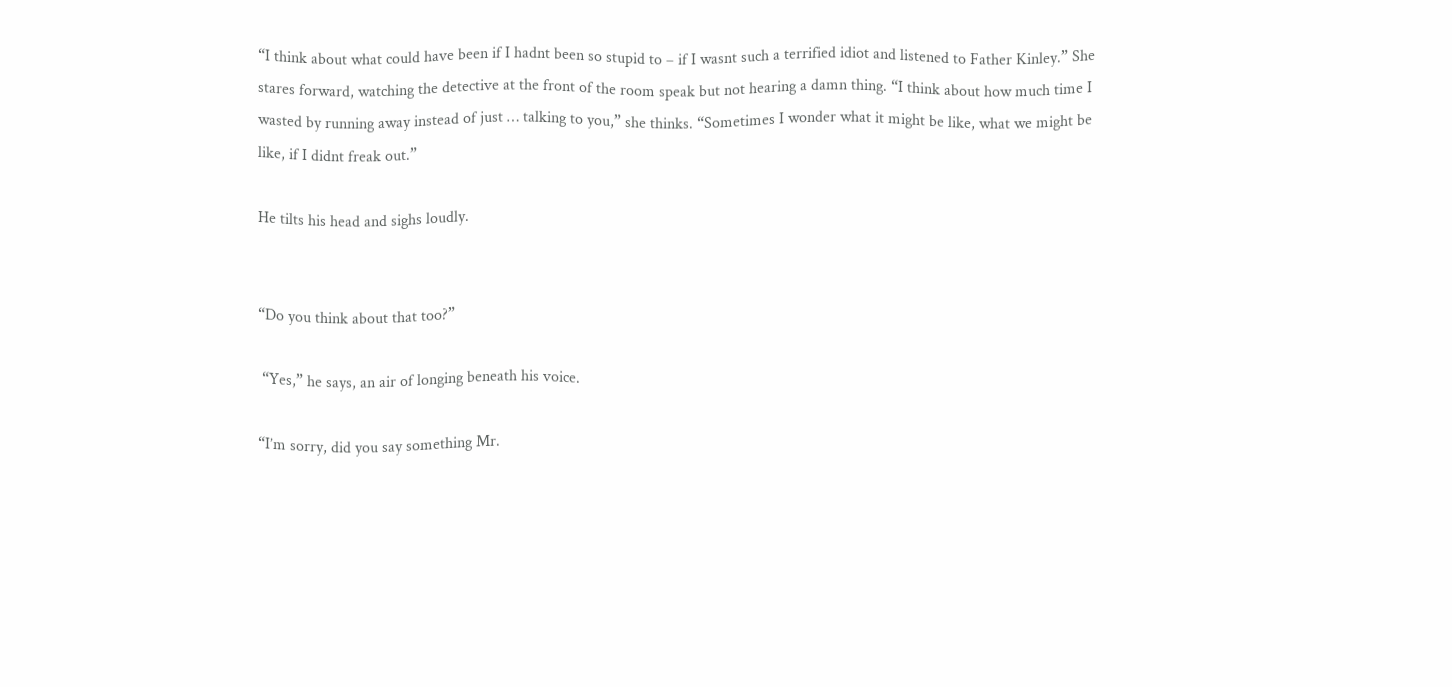“I think about what could have been if I hadnt been so stupid to – if I wasnt such a terrified idiot and listened to Father Kinley.” She stares forward, watching the detective at the front of the room speak but not hearing a damn thing. “I think about how much time I wasted by running away instead of just … talking to you,” she thinks. “Sometimes I wonder what it might be like, what we might be like, if I didnt freak out.”

He tilts his head and sighs loudly.


“Do you think about that too?”

 “Yes,” he says, an air of longing beneath his voice.

“I’m sorry, did you say something Mr.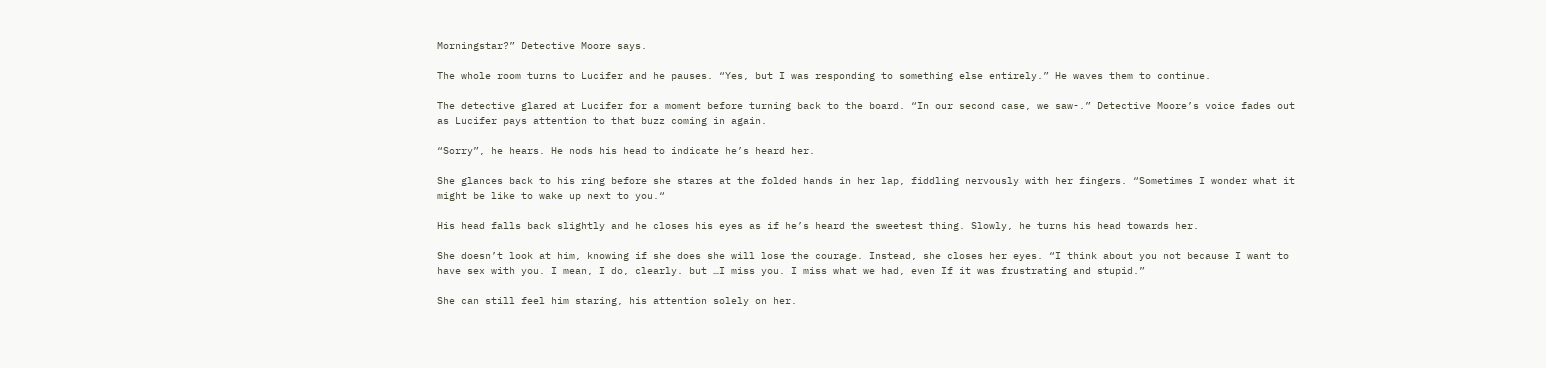Morningstar?” Detective Moore says.

The whole room turns to Lucifer and he pauses. “Yes, but I was responding to something else entirely.” He waves them to continue.

The detective glared at Lucifer for a moment before turning back to the board. “In our second case, we saw-.” Detective Moore’s voice fades out as Lucifer pays attention to that buzz coming in again.

“Sorry”, he hears. He nods his head to indicate he’s heard her.

She glances back to his ring before she stares at the folded hands in her lap, fiddling nervously with her fingers. “Sometimes I wonder what it might be like to wake up next to you.“

His head falls back slightly and he closes his eyes as if he’s heard the sweetest thing. Slowly, he turns his head towards her.

She doesn’t look at him, knowing if she does she will lose the courage. Instead, she closes her eyes. “I think about you not because I want to have sex with you. I mean, I do, clearly. but …I miss you. I miss what we had, even If it was frustrating and stupid.”

She can still feel him staring, his attention solely on her.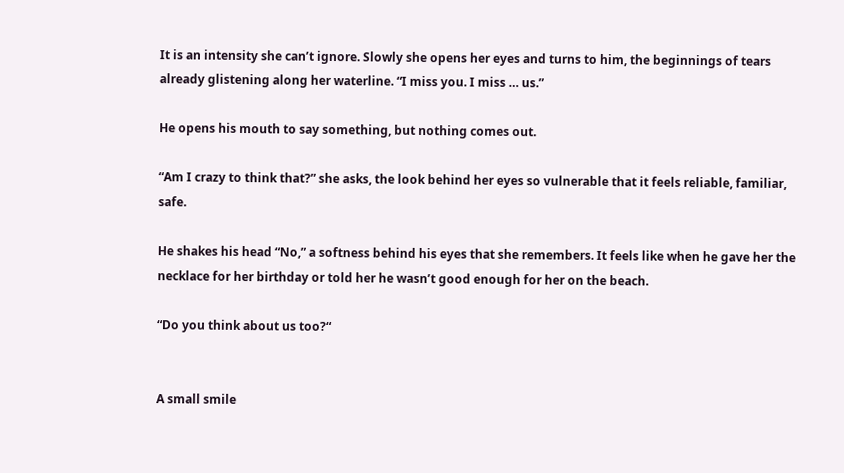It is an intensity she can’t ignore. Slowly she opens her eyes and turns to him, the beginnings of tears already glistening along her waterline. “I miss you. I miss … us.”

He opens his mouth to say something, but nothing comes out.

“Am I crazy to think that?” she asks, the look behind her eyes so vulnerable that it feels reliable, familiar, safe.

He shakes his head “No,” a softness behind his eyes that she remembers. It feels like when he gave her the necklace for her birthday or told her he wasn’t good enough for her on the beach.

“Do you think about us too?“


A small smile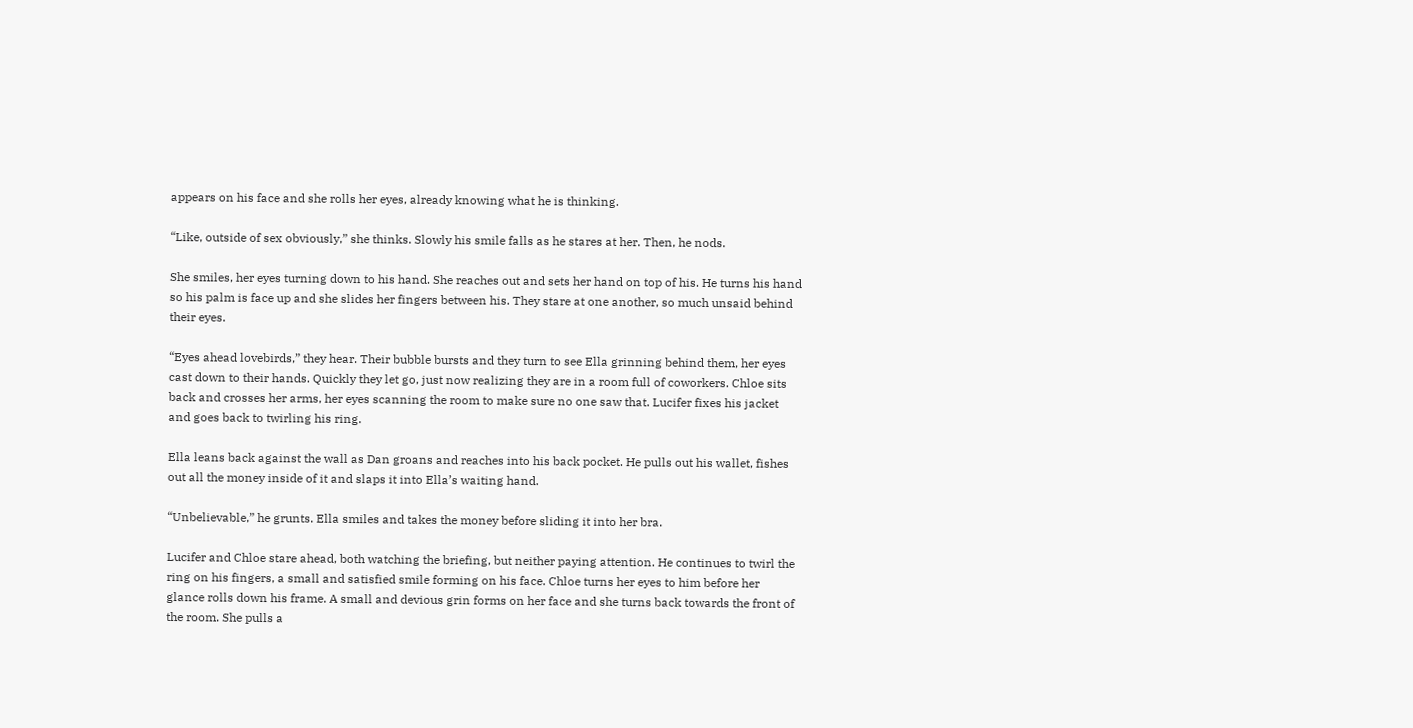appears on his face and she rolls her eyes, already knowing what he is thinking.

“Like, outside of sex obviously,” she thinks. Slowly his smile falls as he stares at her. Then, he nods.

She smiles, her eyes turning down to his hand. She reaches out and sets her hand on top of his. He turns his hand so his palm is face up and she slides her fingers between his. They stare at one another, so much unsaid behind their eyes.

“Eyes ahead lovebirds,” they hear. Their bubble bursts and they turn to see Ella grinning behind them, her eyes cast down to their hands. Quickly they let go, just now realizing they are in a room full of coworkers. Chloe sits back and crosses her arms, her eyes scanning the room to make sure no one saw that. Lucifer fixes his jacket and goes back to twirling his ring.

Ella leans back against the wall as Dan groans and reaches into his back pocket. He pulls out his wallet, fishes out all the money inside of it and slaps it into Ella’s waiting hand.

“Unbelievable,” he grunts. Ella smiles and takes the money before sliding it into her bra.

Lucifer and Chloe stare ahead, both watching the briefing, but neither paying attention. He continues to twirl the ring on his fingers, a small and satisfied smile forming on his face. Chloe turns her eyes to him before her glance rolls down his frame. A small and devious grin forms on her face and she turns back towards the front of the room. She pulls a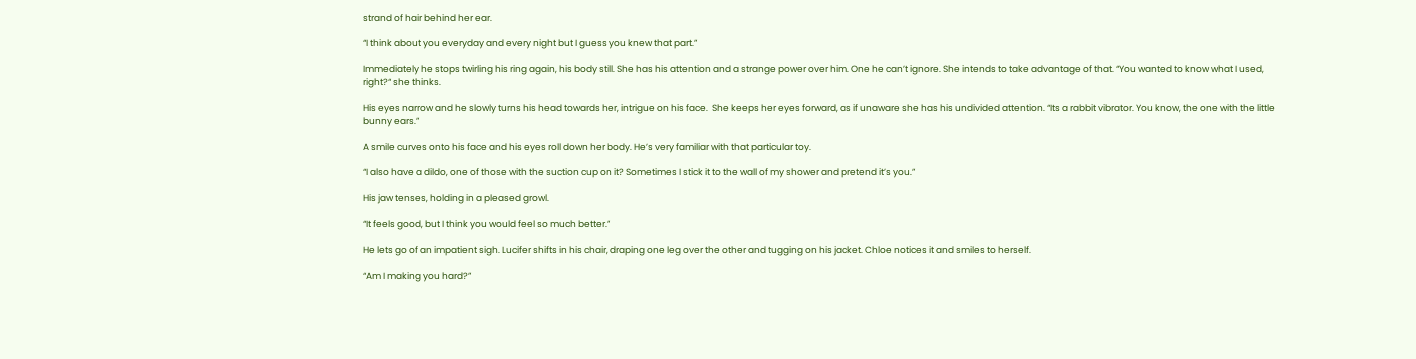strand of hair behind her ear.

“I think about you everyday and every night but I guess you knew that part.”

Immediately he stops twirling his ring again, his body still. She has his attention and a strange power over him. One he can’t ignore. She intends to take advantage of that. “You wanted to know what I used, right?“ she thinks.

His eyes narrow and he slowly turns his head towards her, intrigue on his face.  She keeps her eyes forward, as if unaware she has his undivided attention. “Its a rabbit vibrator. You know, the one with the little bunny ears.”

A smile curves onto his face and his eyes roll down her body. He’s very familiar with that particular toy.

“I also have a dildo, one of those with the suction cup on it? Sometimes I stick it to the wall of my shower and pretend it’s you.”

His jaw tenses, holding in a pleased growl.

“It feels good, but I think you would feel so much better.”

He lets go of an impatient sigh. Lucifer shifts in his chair, draping one leg over the other and tugging on his jacket. Chloe notices it and smiles to herself.

“Am I making you hard?”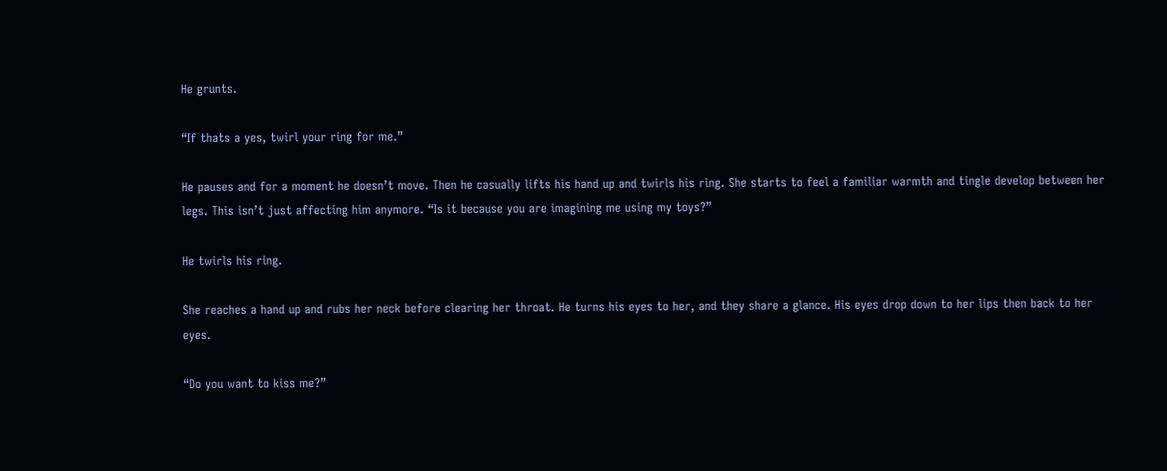He grunts.

“If thats a yes, twirl your ring for me.”

He pauses and for a moment he doesn’t move. Then he casually lifts his hand up and twirls his ring. She starts to feel a familiar warmth and tingle develop between her legs. This isn’t just affecting him anymore. “Is it because you are imagining me using my toys?”

He twirls his ring.

She reaches a hand up and rubs her neck before clearing her throat. He turns his eyes to her, and they share a glance. His eyes drop down to her lips then back to her eyes.

“Do you want to kiss me?”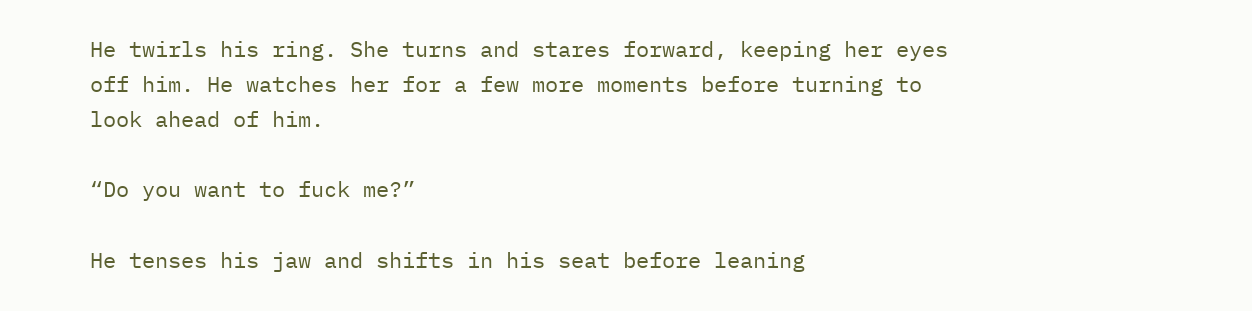He twirls his ring. She turns and stares forward, keeping her eyes off him. He watches her for a few more moments before turning to look ahead of him.

“Do you want to fuck me?”

He tenses his jaw and shifts in his seat before leaning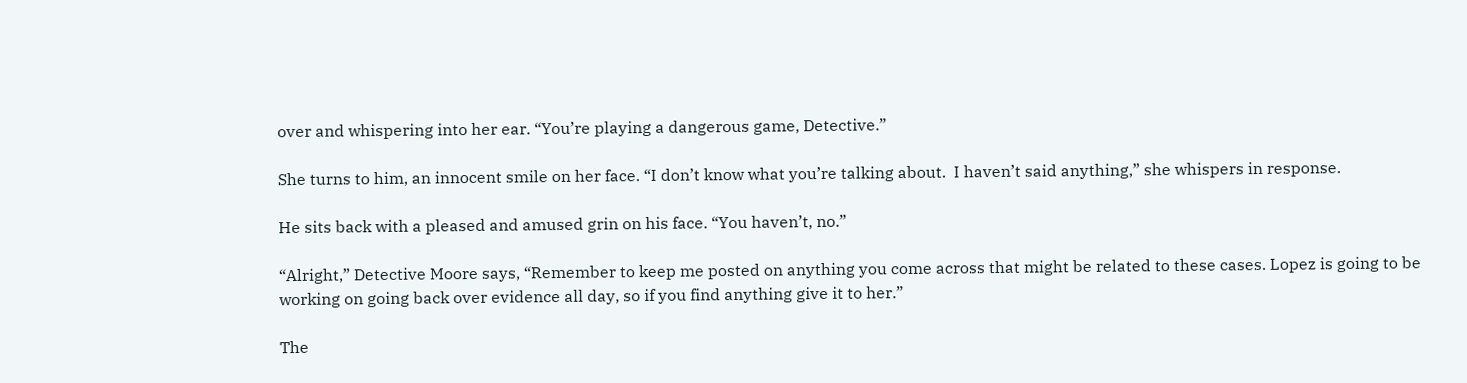over and whispering into her ear. “You’re playing a dangerous game, Detective.”

She turns to him, an innocent smile on her face. “I don’t know what you’re talking about.  I haven’t said anything,” she whispers in response.

He sits back with a pleased and amused grin on his face. “You haven’t, no.”

“Alright,” Detective Moore says, “Remember to keep me posted on anything you come across that might be related to these cases. Lopez is going to be working on going back over evidence all day, so if you find anything give it to her.”

The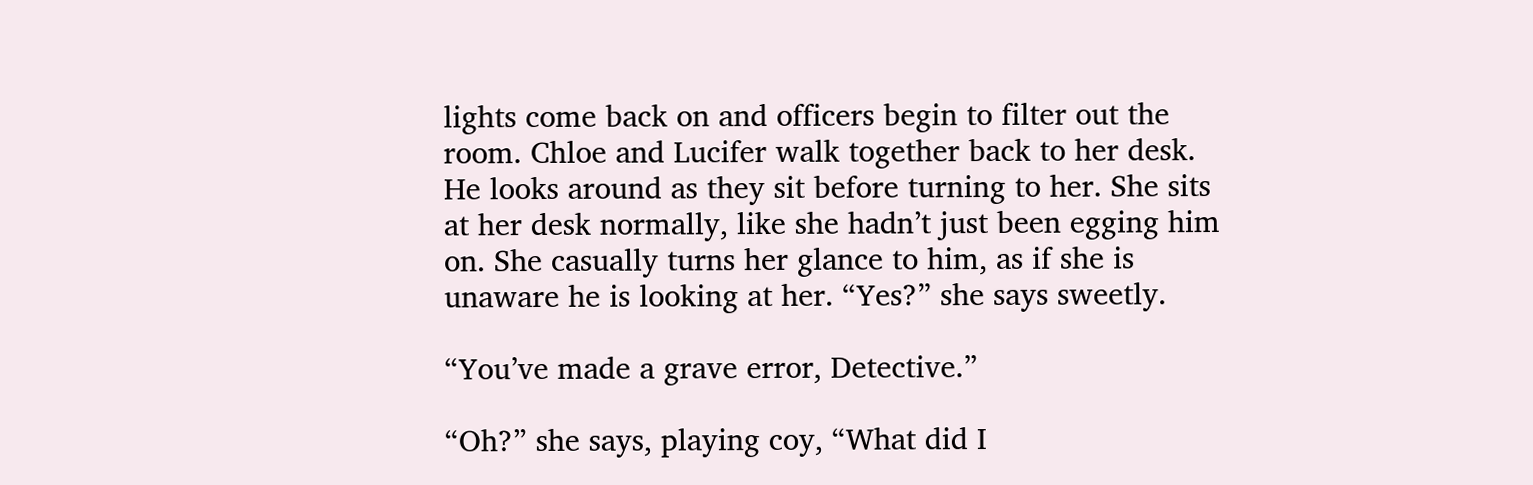lights come back on and officers begin to filter out the room. Chloe and Lucifer walk together back to her desk. He looks around as they sit before turning to her. She sits at her desk normally, like she hadn’t just been egging him on. She casually turns her glance to him, as if she is unaware he is looking at her. “Yes?” she says sweetly.

“You’ve made a grave error, Detective.”

“Oh?” she says, playing coy, “What did I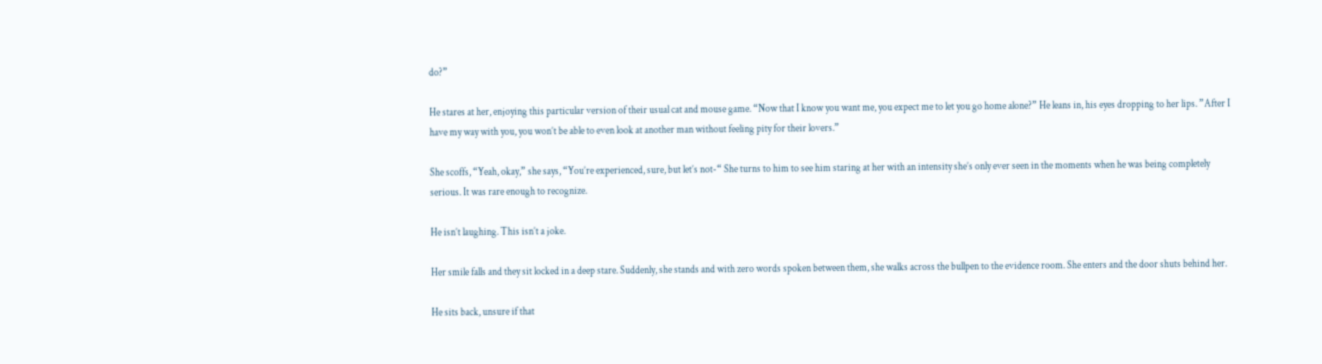do?”

He stares at her, enjoying this particular version of their usual cat and mouse game. “Now that I know you want me, you expect me to let you go home alone?” He leans in, his eyes dropping to her lips. ”After I have my way with you, you won’t be able to even look at another man without feeling pity for their lovers.”

She scoffs, “Yeah, okay,” she says, “You’re experienced, sure, but let’s not-“ She turns to him to see him staring at her with an intensity she’s only ever seen in the moments when he was being completely serious. It was rare enough to recognize.

He isn’t laughing. This isn’t a joke.

Her smile falls and they sit locked in a deep stare. Suddenly, she stands and with zero words spoken between them, she walks across the bullpen to the evidence room. She enters and the door shuts behind her.

He sits back, unsure if that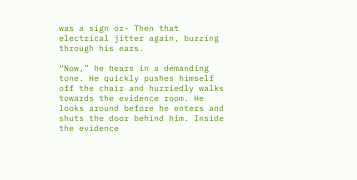was a sign or- Then that electrical jitter again, buzzing through his ears.

“Now,” he hears in a demanding tone. He quickly pushes himself off the chair and hurriedly walks towards the evidence room. He looks around before he enters and shuts the door behind him. Inside the evidence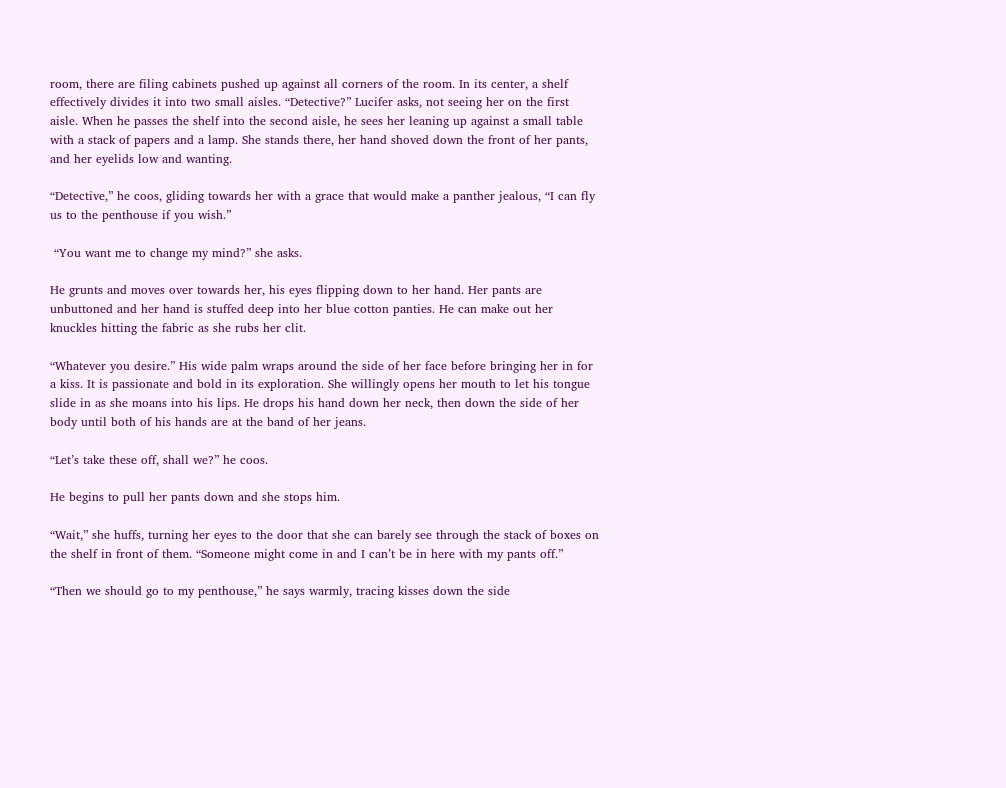room, there are filing cabinets pushed up against all corners of the room. In its center, a shelf effectively divides it into two small aisles. “Detective?” Lucifer asks, not seeing her on the first aisle. When he passes the shelf into the second aisle, he sees her leaning up against a small table with a stack of papers and a lamp. She stands there, her hand shoved down the front of her pants, and her eyelids low and wanting.

“Detective,” he coos, gliding towards her with a grace that would make a panther jealous, “I can fly us to the penthouse if you wish.”

 “You want me to change my mind?” she asks.

He grunts and moves over towards her, his eyes flipping down to her hand. Her pants are unbuttoned and her hand is stuffed deep into her blue cotton panties. He can make out her knuckles hitting the fabric as she rubs her clit.

“Whatever you desire.” His wide palm wraps around the side of her face before bringing her in for a kiss. It is passionate and bold in its exploration. She willingly opens her mouth to let his tongue slide in as she moans into his lips. He drops his hand down her neck, then down the side of her body until both of his hands are at the band of her jeans.

“Let’s take these off, shall we?” he coos.

He begins to pull her pants down and she stops him.

“Wait,” she huffs, turning her eyes to the door that she can barely see through the stack of boxes on the shelf in front of them. “Someone might come in and I can’t be in here with my pants off.”

“Then we should go to my penthouse,” he says warmly, tracing kisses down the side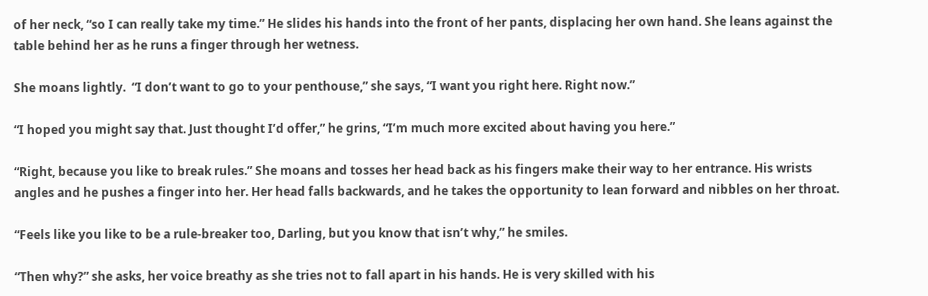of her neck, “so I can really take my time.” He slides his hands into the front of her pants, displacing her own hand. She leans against the table behind her as he runs a finger through her wetness.

She moans lightly.  “I don’t want to go to your penthouse,” she says, “I want you right here. Right now.”

“I hoped you might say that. Just thought I’d offer,” he grins, “I’m much more excited about having you here.”

“Right, because you like to break rules.” She moans and tosses her head back as his fingers make their way to her entrance. His wrists angles and he pushes a finger into her. Her head falls backwards, and he takes the opportunity to lean forward and nibbles on her throat.

“Feels like you like to be a rule-breaker too, Darling, but you know that isn’t why,” he smiles.

“Then why?” she asks, her voice breathy as she tries not to fall apart in his hands. He is very skilled with his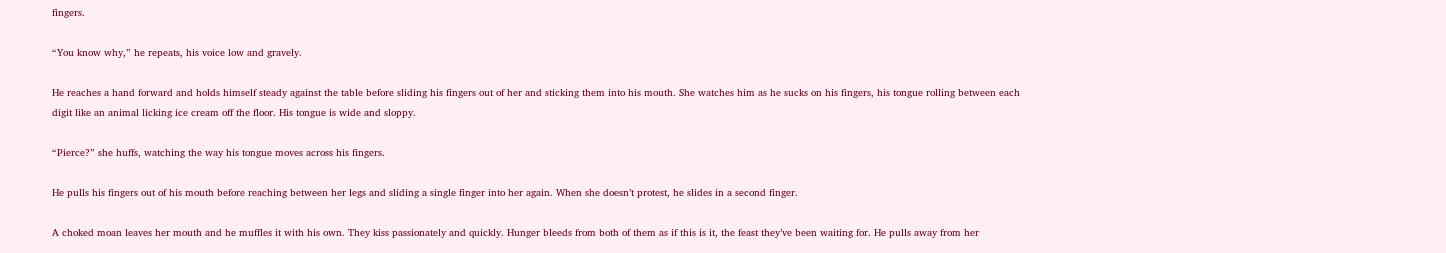fingers.

“You know why,” he repeats, his voice low and gravely.

He reaches a hand forward and holds himself steady against the table before sliding his fingers out of her and sticking them into his mouth. She watches him as he sucks on his fingers, his tongue rolling between each digit like an animal licking ice cream off the floor. His tongue is wide and sloppy.

“Pierce?” she huffs, watching the way his tongue moves across his fingers.

He pulls his fingers out of his mouth before reaching between her legs and sliding a single finger into her again. When she doesn’t protest, he slides in a second finger.

A choked moan leaves her mouth and he muffles it with his own. They kiss passionately and quickly. Hunger bleeds from both of them as if this is it, the feast they’ve been waiting for. He pulls away from her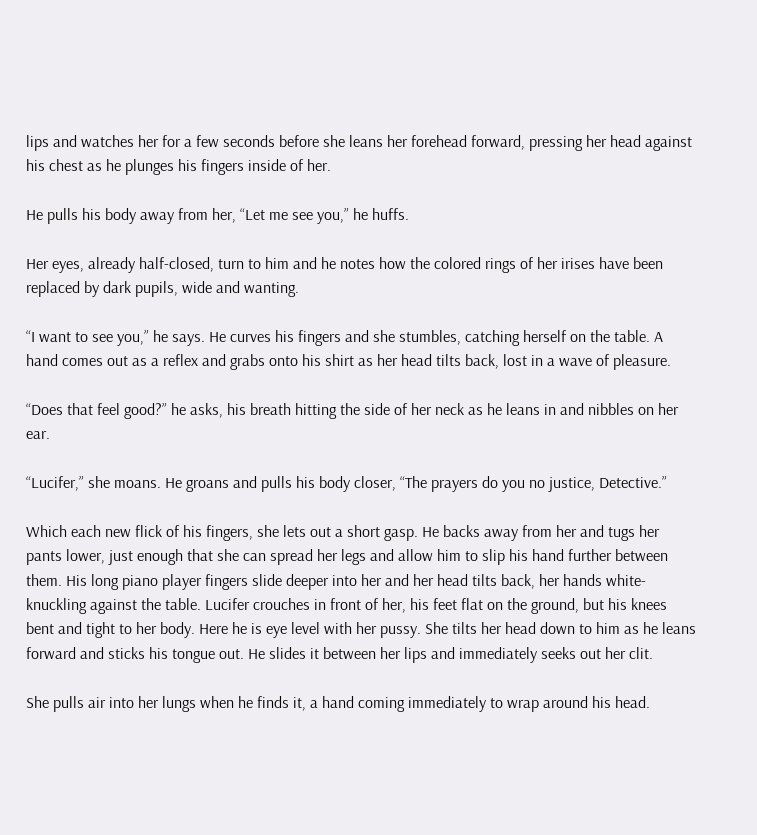lips and watches her for a few seconds before she leans her forehead forward, pressing her head against his chest as he plunges his fingers inside of her.

He pulls his body away from her, “Let me see you,” he huffs.

Her eyes, already half-closed, turn to him and he notes how the colored rings of her irises have been replaced by dark pupils, wide and wanting.

“I want to see you,” he says. He curves his fingers and she stumbles, catching herself on the table. A hand comes out as a reflex and grabs onto his shirt as her head tilts back, lost in a wave of pleasure.

“Does that feel good?” he asks, his breath hitting the side of her neck as he leans in and nibbles on her ear.

“Lucifer,” she moans. He groans and pulls his body closer, “The prayers do you no justice, Detective.”

Which each new flick of his fingers, she lets out a short gasp. He backs away from her and tugs her pants lower, just enough that she can spread her legs and allow him to slip his hand further between them. His long piano player fingers slide deeper into her and her head tilts back, her hands white-knuckling against the table. Lucifer crouches in front of her, his feet flat on the ground, but his knees bent and tight to her body. Here he is eye level with her pussy. She tilts her head down to him as he leans forward and sticks his tongue out. He slides it between her lips and immediately seeks out her clit.

She pulls air into her lungs when he finds it, a hand coming immediately to wrap around his head.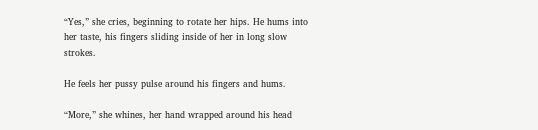“Yes,” she cries, beginning to rotate her hips. He hums into her taste, his fingers sliding inside of her in long slow strokes.

He feels her pussy pulse around his fingers and hums.

“More,” she whines, her hand wrapped around his head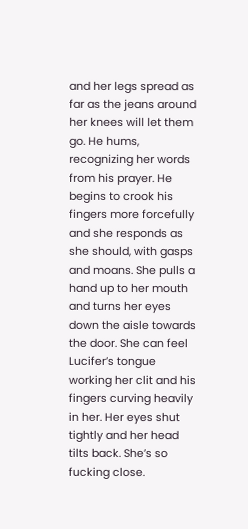and her legs spread as far as the jeans around her knees will let them go. He hums, recognizing her words from his prayer. He begins to crook his fingers more forcefully and she responds as she should, with gasps and moans. She pulls a hand up to her mouth and turns her eyes down the aisle towards the door. She can feel Lucifer’s tongue working her clit and his fingers curving heavily in her. Her eyes shut tightly and her head tilts back. She’s so fucking close.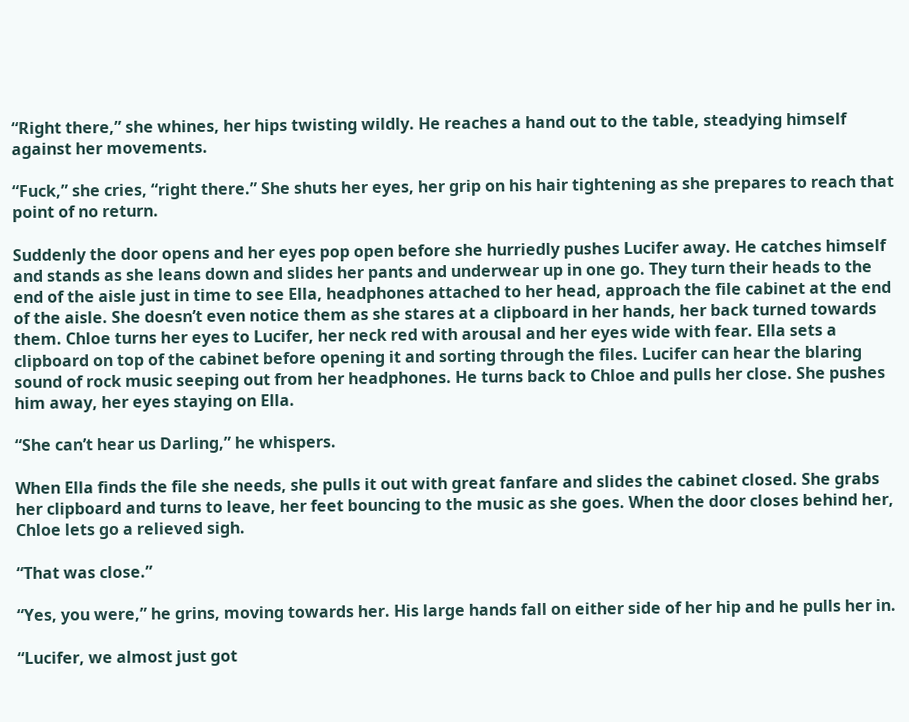“Right there,” she whines, her hips twisting wildly. He reaches a hand out to the table, steadying himself against her movements.

“Fuck,” she cries, “right there.” She shuts her eyes, her grip on his hair tightening as she prepares to reach that point of no return.

Suddenly the door opens and her eyes pop open before she hurriedly pushes Lucifer away. He catches himself and stands as she leans down and slides her pants and underwear up in one go. They turn their heads to the end of the aisle just in time to see Ella, headphones attached to her head, approach the file cabinet at the end of the aisle. She doesn’t even notice them as she stares at a clipboard in her hands, her back turned towards them. Chloe turns her eyes to Lucifer, her neck red with arousal and her eyes wide with fear. Ella sets a clipboard on top of the cabinet before opening it and sorting through the files. Lucifer can hear the blaring sound of rock music seeping out from her headphones. He turns back to Chloe and pulls her close. She pushes him away, her eyes staying on Ella.

“She can’t hear us Darling,” he whispers.

When Ella finds the file she needs, she pulls it out with great fanfare and slides the cabinet closed. She grabs her clipboard and turns to leave, her feet bouncing to the music as she goes. When the door closes behind her, Chloe lets go a relieved sigh.

“That was close.”

“Yes, you were,” he grins, moving towards her. His large hands fall on either side of her hip and he pulls her in.

“Lucifer, we almost just got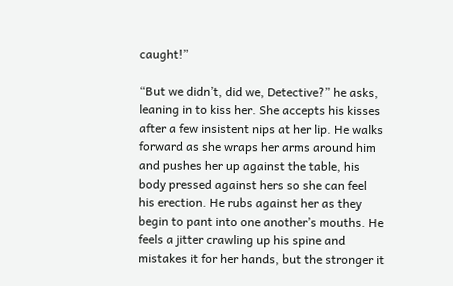caught!”

“But we didn’t, did we, Detective?” he asks, leaning in to kiss her. She accepts his kisses after a few insistent nips at her lip. He walks forward as she wraps her arms around him and pushes her up against the table, his body pressed against hers so she can feel his erection. He rubs against her as they begin to pant into one another’s mouths. He feels a jitter crawling up his spine and mistakes it for her hands, but the stronger it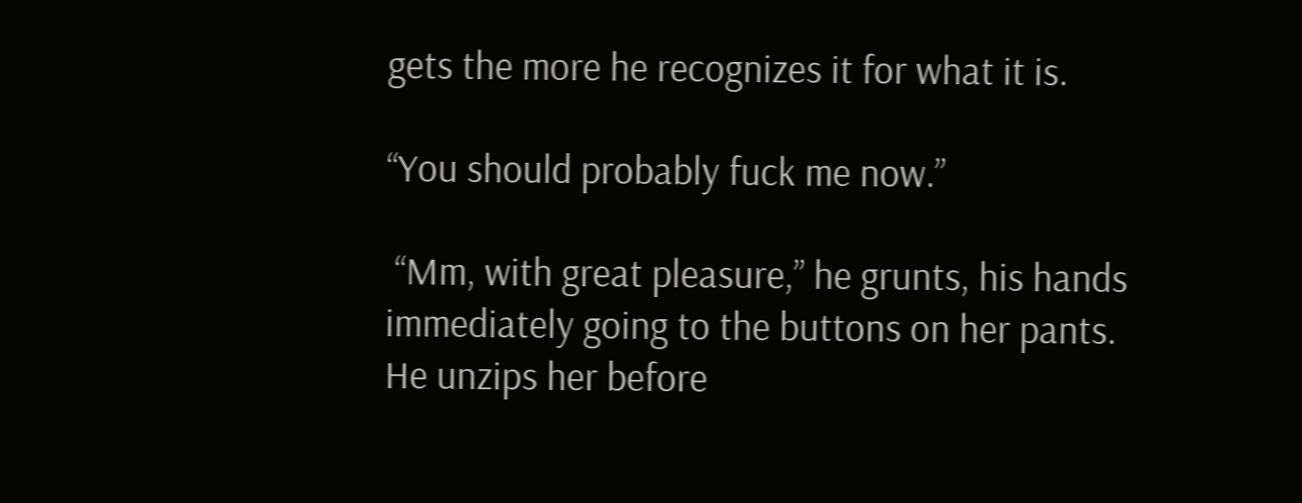gets the more he recognizes it for what it is.

“You should probably fuck me now.”

 “Mm, with great pleasure,” he grunts, his hands immediately going to the buttons on her pants. He unzips her before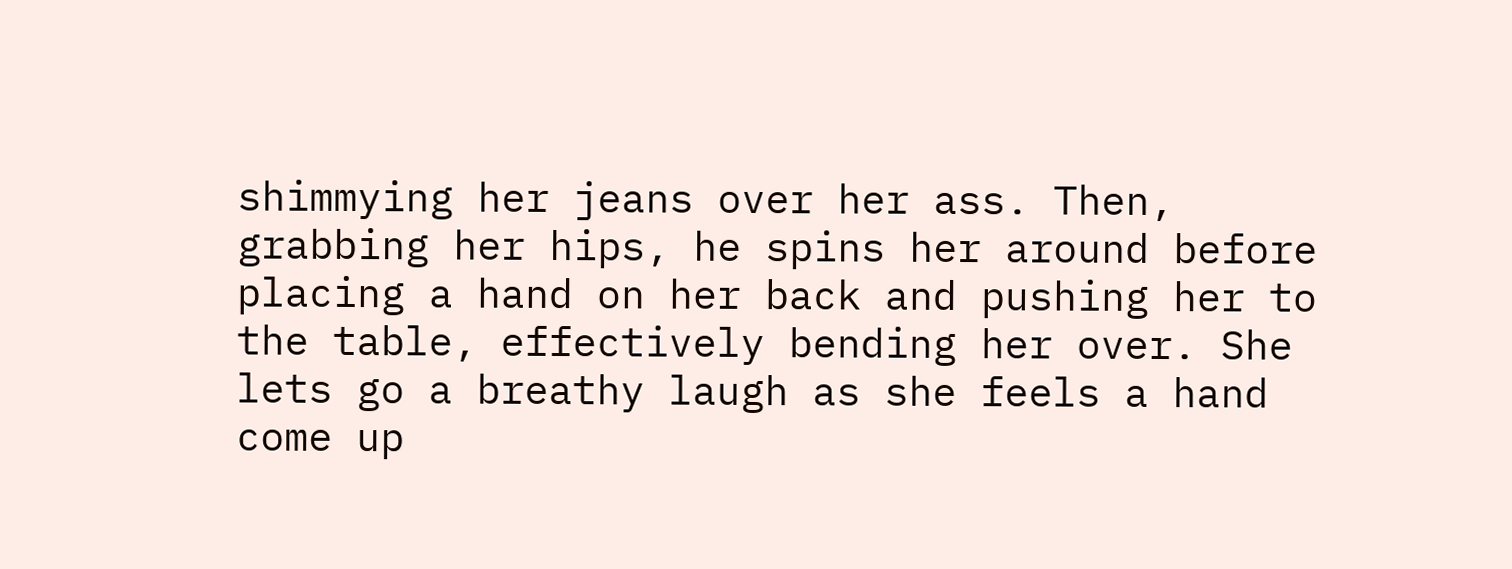shimmying her jeans over her ass. Then, grabbing her hips, he spins her around before placing a hand on her back and pushing her to the table, effectively bending her over. She lets go a breathy laugh as she feels a hand come up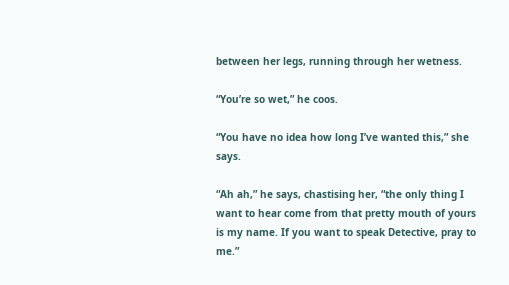between her legs, running through her wetness.

“You’re so wet,” he coos.

“You have no idea how long I’ve wanted this,” she says.

“Ah ah,” he says, chastising her, “the only thing I want to hear come from that pretty mouth of yours is my name. If you want to speak Detective, pray to me.”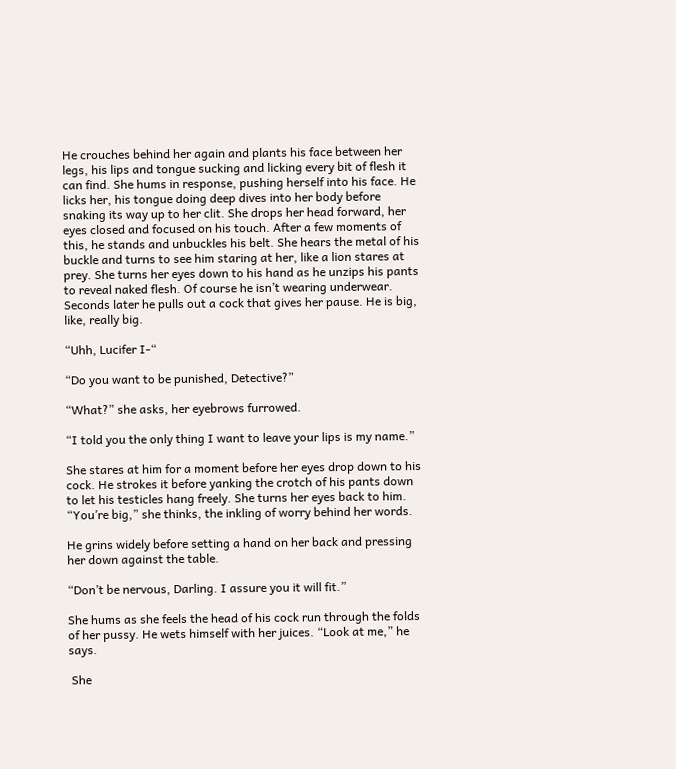He crouches behind her again and plants his face between her legs, his lips and tongue sucking and licking every bit of flesh it can find. She hums in response, pushing herself into his face. He licks her, his tongue doing deep dives into her body before snaking its way up to her clit. She drops her head forward, her eyes closed and focused on his touch. After a few moments of this, he stands and unbuckles his belt. She hears the metal of his buckle and turns to see him staring at her, like a lion stares at prey. She turns her eyes down to his hand as he unzips his pants to reveal naked flesh. Of course he isn’t wearing underwear. Seconds later he pulls out a cock that gives her pause. He is big, like, really big.

“Uhh, Lucifer I-“

“Do you want to be punished, Detective?”

“What?” she asks, her eyebrows furrowed.

“I told you the only thing I want to leave your lips is my name.”

She stares at him for a moment before her eyes drop down to his cock. He strokes it before yanking the crotch of his pants down to let his testicles hang freely. She turns her eyes back to him. “You’re big,” she thinks, the inkling of worry behind her words.

He grins widely before setting a hand on her back and pressing her down against the table.

“Don’t be nervous, Darling. I assure you it will fit.”

She hums as she feels the head of his cock run through the folds of her pussy. He wets himself with her juices. “Look at me,” he says.

 She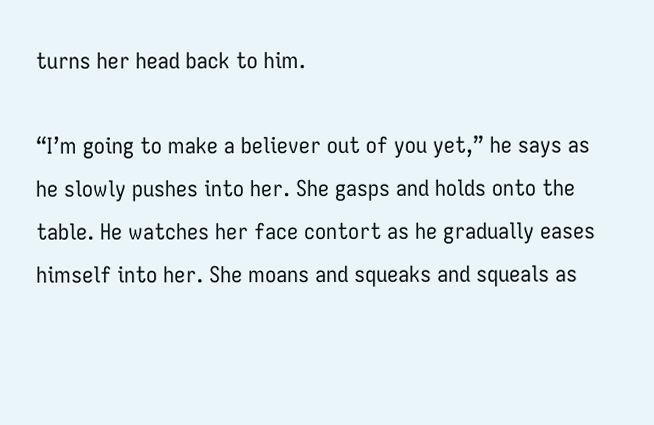turns her head back to him.

“I’m going to make a believer out of you yet,” he says as he slowly pushes into her. She gasps and holds onto the table. He watches her face contort as he gradually eases himself into her. She moans and squeaks and squeals as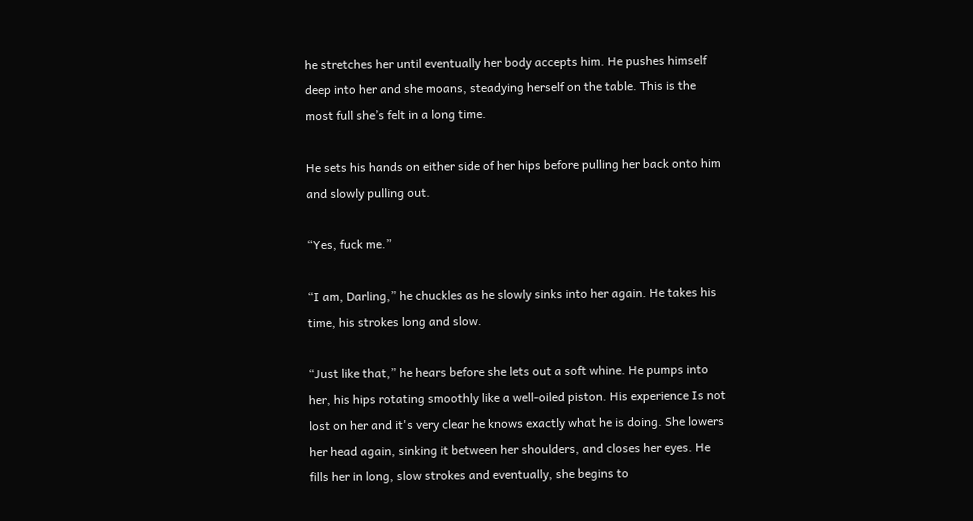he stretches her until eventually her body accepts him. He pushes himself deep into her and she moans, steadying herself on the table. This is the most full she’s felt in a long time.

He sets his hands on either side of her hips before pulling her back onto him and slowly pulling out.

“Yes, fuck me.”

“I am, Darling,” he chuckles as he slowly sinks into her again. He takes his time, his strokes long and slow.

“Just like that,” he hears before she lets out a soft whine. He pumps into her, his hips rotating smoothly like a well-oiled piston. His experience Is not lost on her and it's very clear he knows exactly what he is doing. She lowers her head again, sinking it between her shoulders, and closes her eyes. He fills her in long, slow strokes and eventually, she begins to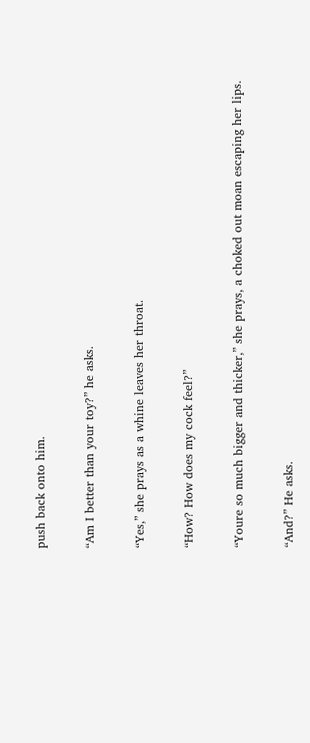push back onto him.

“Am I better than your toy?” he asks.

“Yes,” she prays as a whine leaves her throat.

“How? How does my cock feel?”

“Youre so much bigger and thicker,” she prays, a choked out moan escaping her lips.

“And?” He asks.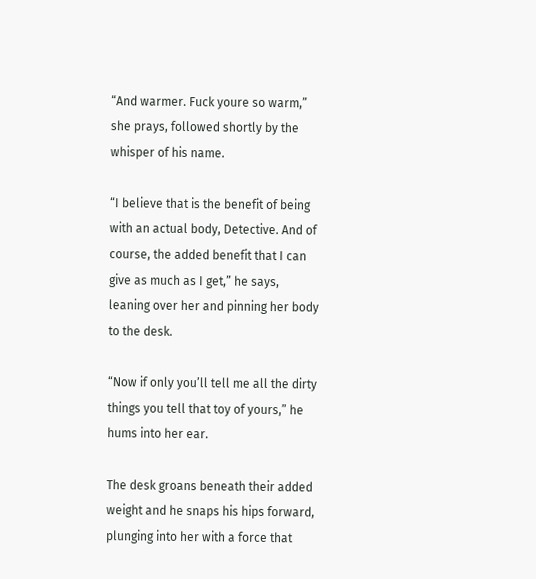“And warmer. Fuck youre so warm,” she prays, followed shortly by the whisper of his name.

“I believe that is the benefit of being with an actual body, Detective. And of course, the added benefit that I can give as much as I get,” he says, leaning over her and pinning her body to the desk.

“Now if only you’ll tell me all the dirty things you tell that toy of yours,” he hums into her ear.

The desk groans beneath their added weight and he snaps his hips forward, plunging into her with a force that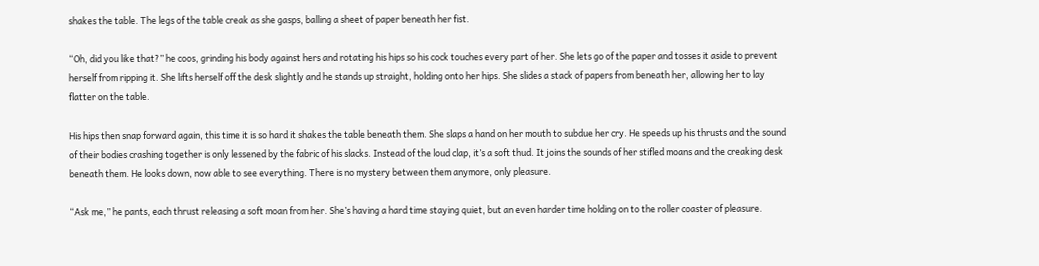shakes the table. The legs of the table creak as she gasps, balling a sheet of paper beneath her fist.

“Oh, did you like that?” he coos, grinding his body against hers and rotating his hips so his cock touches every part of her. She lets go of the paper and tosses it aside to prevent herself from ripping it. She lifts herself off the desk slightly and he stands up straight, holding onto her hips. She slides a stack of papers from beneath her, allowing her to lay flatter on the table.

His hips then snap forward again, this time it is so hard it shakes the table beneath them. She slaps a hand on her mouth to subdue her cry. He speeds up his thrusts and the sound of their bodies crashing together is only lessened by the fabric of his slacks. Instead of the loud clap, it’s a soft thud. It joins the sounds of her stifled moans and the creaking desk beneath them. He looks down, now able to see everything. There is no mystery between them anymore, only pleasure.

“Ask me,” he pants, each thrust releasing a soft moan from her. She’s having a hard time staying quiet, but an even harder time holding on to the roller coaster of pleasure.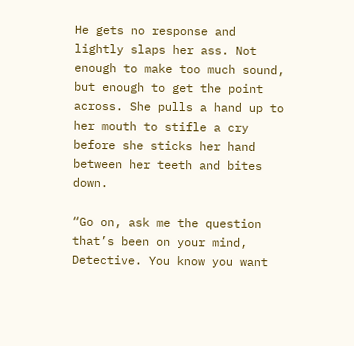He gets no response and lightly slaps her ass. Not enough to make too much sound, but enough to get the point across. She pulls a hand up to her mouth to stifle a cry before she sticks her hand between her teeth and bites down.

“Go on, ask me the question that’s been on your mind, Detective. You know you want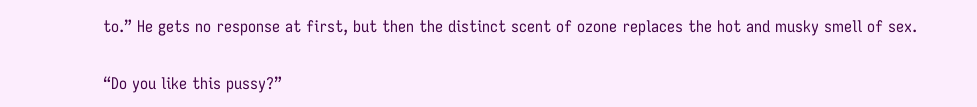to.” He gets no response at first, but then the distinct scent of ozone replaces the hot and musky smell of sex.

“Do you like this pussy?”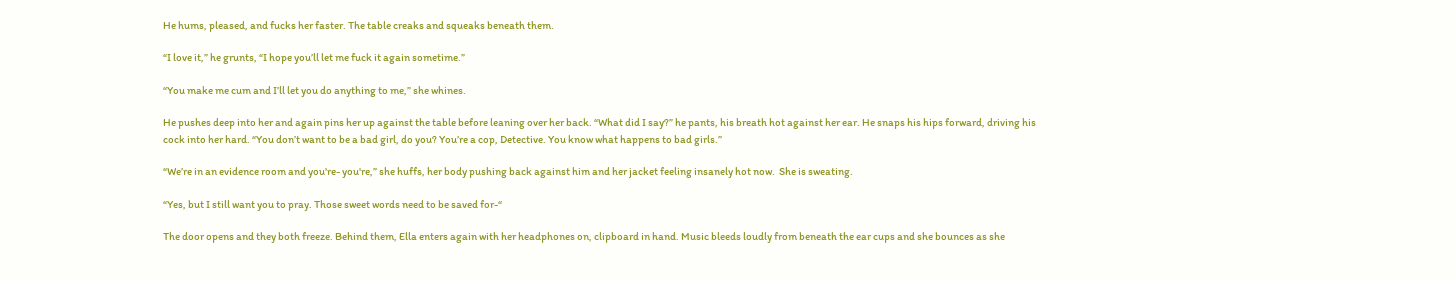He hums, pleased, and fucks her faster. The table creaks and squeaks beneath them.

“I love it,” he grunts, “I hope you’ll let me fuck it again sometime.”

“You make me cum and I’ll let you do anything to me,” she whines.

He pushes deep into her and again pins her up against the table before leaning over her back. “What did I say?” he pants, his breath hot against her ear. He snaps his hips forward, driving his cock into her hard. “You don’t want to be a bad girl, do you? You’re a cop, Detective. You know what happens to bad girls.”

“We’re in an evidence room and you're- you're,” she huffs, her body pushing back against him and her jacket feeling insanely hot now.  She is sweating.

“Yes, but I still want you to pray. Those sweet words need to be saved for-“

The door opens and they both freeze. Behind them, Ella enters again with her headphones on, clipboard in hand. Music bleeds loudly from beneath the ear cups and she bounces as she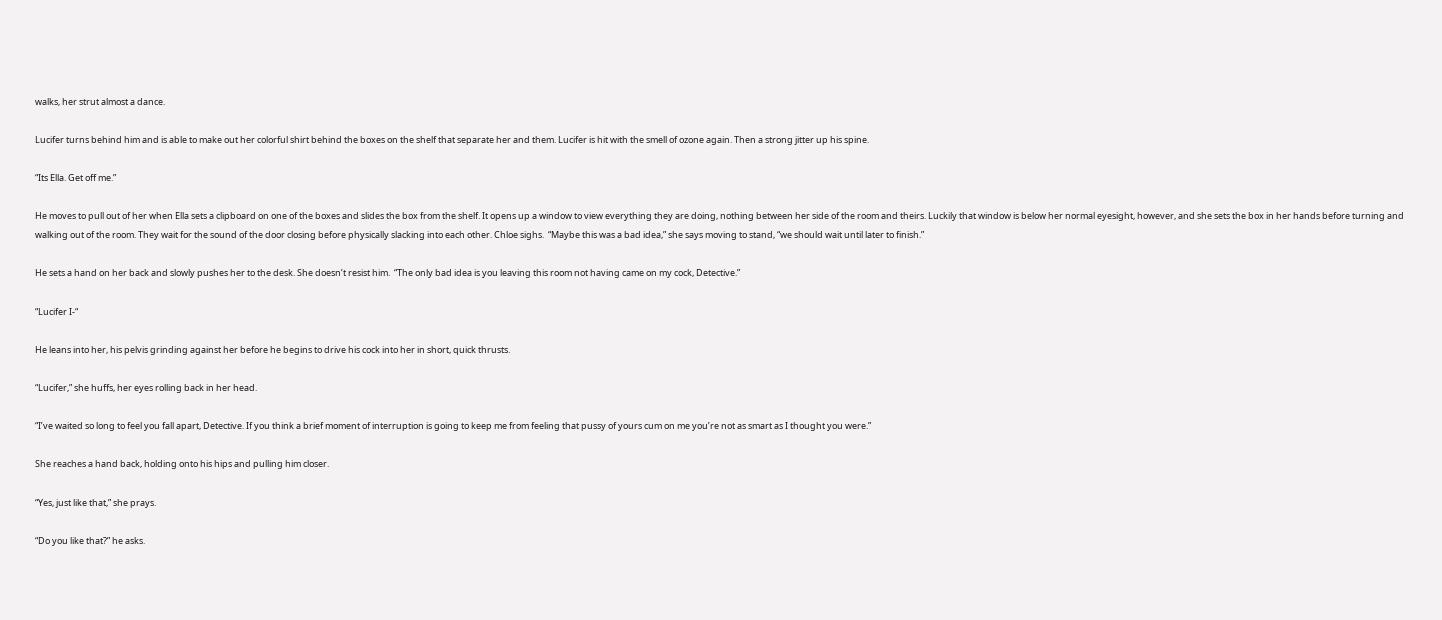walks, her strut almost a dance.

Lucifer turns behind him and is able to make out her colorful shirt behind the boxes on the shelf that separate her and them. Lucifer is hit with the smell of ozone again. Then a strong jitter up his spine.

“Its Ella. Get off me.”

He moves to pull out of her when Ella sets a clipboard on one of the boxes and slides the box from the shelf. It opens up a window to view everything they are doing, nothing between her side of the room and theirs. Luckily that window is below her normal eyesight, however, and she sets the box in her hands before turning and walking out of the room. They wait for the sound of the door closing before physically slacking into each other. Chloe sighs.  “Maybe this was a bad idea,” she says moving to stand, “we should wait until later to finish.”

He sets a hand on her back and slowly pushes her to the desk. She doesn’t resist him.  “The only bad idea is you leaving this room not having came on my cock, Detective.”

“Lucifer I-“

He leans into her, his pelvis grinding against her before he begins to drive his cock into her in short, quick thrusts.

“Lucifer,” she huffs, her eyes rolling back in her head.

“I’ve waited so long to feel you fall apart, Detective. If you think a brief moment of interruption is going to keep me from feeling that pussy of yours cum on me you’re not as smart as I thought you were.”

She reaches a hand back, holding onto his hips and pulling him closer.

“Yes, just like that,” she prays.

“Do you like that?” he asks.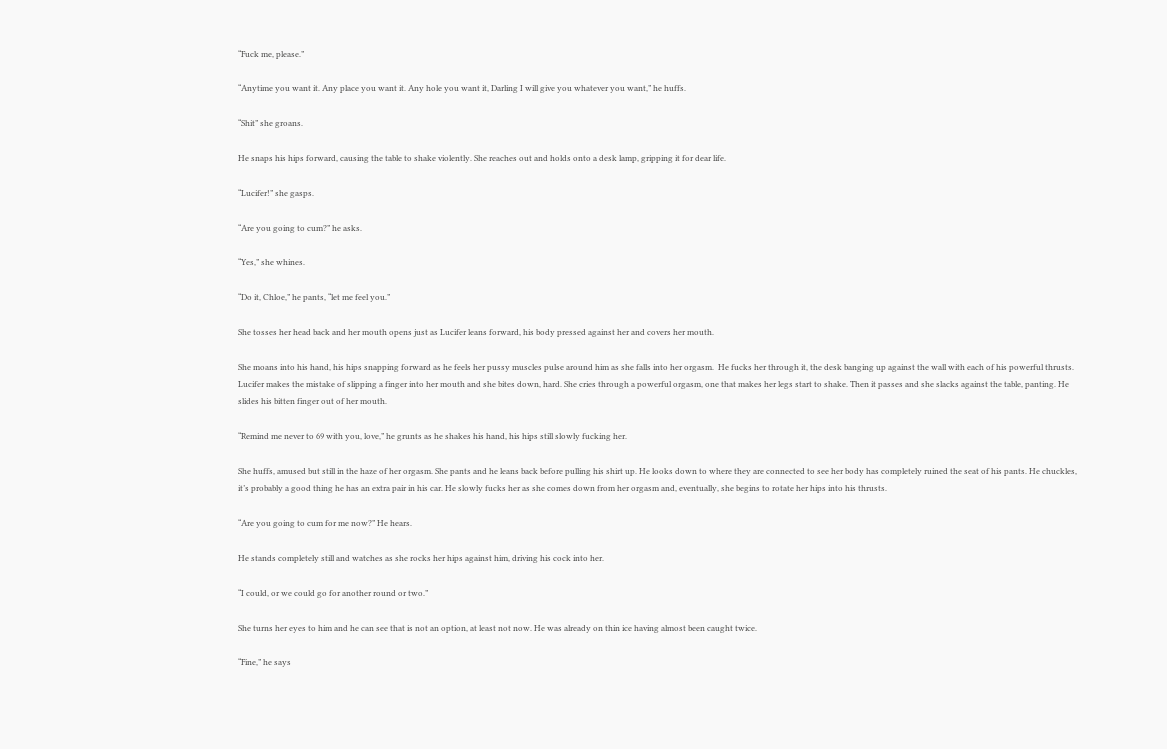“Fuck me, please.”

“Anytime you want it. Any place you want it. Any hole you want it, Darling I will give you whatever you want,” he huffs.

“Shit” she groans.

He snaps his hips forward, causing the table to shake violently. She reaches out and holds onto a desk lamp, gripping it for dear life.

“Lucifer!” she gasps.

“Are you going to cum?” he asks.

“Yes,” she whines.

“Do it, Chloe,” he pants, “let me feel you.”

She tosses her head back and her mouth opens just as Lucifer leans forward, his body pressed against her and covers her mouth.

She moans into his hand, his hips snapping forward as he feels her pussy muscles pulse around him as she falls into her orgasm.  He fucks her through it, the desk banging up against the wall with each of his powerful thrusts. Lucifer makes the mistake of slipping a finger into her mouth and she bites down, hard. She cries through a powerful orgasm, one that makes her legs start to shake. Then it passes and she slacks against the table, panting. He slides his bitten finger out of her mouth.

“Remind me never to 69 with you, love,” he grunts as he shakes his hand, his hips still slowly fucking her.

She huffs, amused but still in the haze of her orgasm. She pants and he leans back before pulling his shirt up. He looks down to where they are connected to see her body has completely ruined the seat of his pants. He chuckles, it’s probably a good thing he has an extra pair in his car. He slowly fucks her as she comes down from her orgasm and, eventually, she begins to rotate her hips into his thrusts.

“Are you going to cum for me now?” He hears.

He stands completely still and watches as she rocks her hips against him, driving his cock into her.

“I could, or we could go for another round or two.”

She turns her eyes to him and he can see that is not an option, at least not now. He was already on thin ice having almost been caught twice.

“Fine,” he says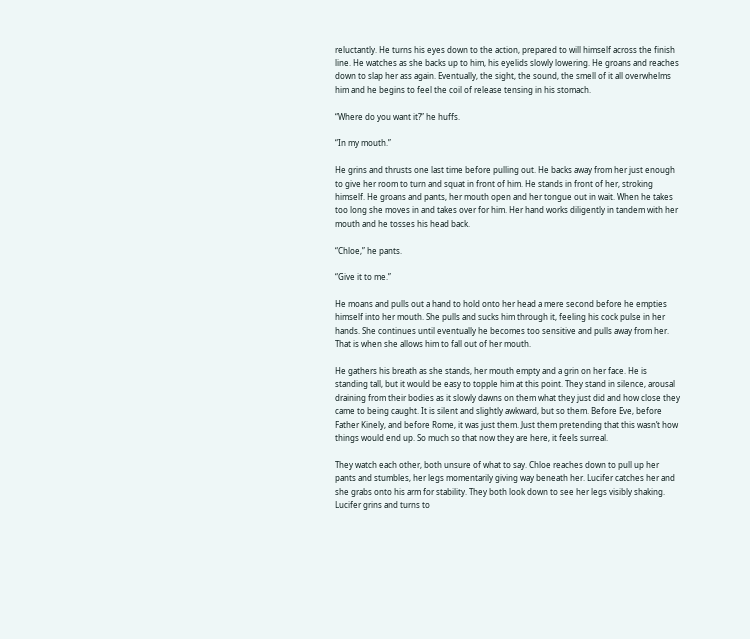reluctantly. He turns his eyes down to the action, prepared to will himself across the finish line. He watches as she backs up to him, his eyelids slowly lowering. He groans and reaches down to slap her ass again. Eventually, the sight, the sound, the smell of it all overwhelms him and he begins to feel the coil of release tensing in his stomach.

“Where do you want it?” he huffs.

“In my mouth.”

He grins and thrusts one last time before pulling out. He backs away from her just enough to give her room to turn and squat in front of him. He stands in front of her, stroking himself. He groans and pants, her mouth open and her tongue out in wait. When he takes too long she moves in and takes over for him. Her hand works diligently in tandem with her mouth and he tosses his head back.

“Chloe,” he pants.

“Give it to me.”

He moans and pulls out a hand to hold onto her head a mere second before he empties himself into her mouth. She pulls and sucks him through it, feeling his cock pulse in her hands. She continues until eventually he becomes too sensitive and pulls away from her. That is when she allows him to fall out of her mouth.

He gathers his breath as she stands, her mouth empty and a grin on her face. He is standing tall, but it would be easy to topple him at this point. They stand in silence, arousal draining from their bodies as it slowly dawns on them what they just did and how close they came to being caught. It is silent and slightly awkward, but so them. Before Eve, before Father Kinely, and before Rome, it was just them. Just them pretending that this wasn’t how things would end up. So much so that now they are here, it feels surreal.

They watch each other, both unsure of what to say. Chloe reaches down to pull up her pants and stumbles, her legs momentarily giving way beneath her. Lucifer catches her and she grabs onto his arm for stability. They both look down to see her legs visibly shaking. Lucifer grins and turns to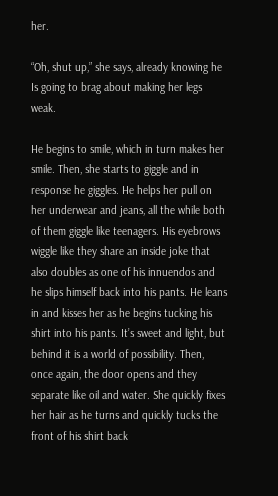her.

“Oh, shut up,” she says, already knowing he Is going to brag about making her legs weak.

He begins to smile, which in turn makes her smile. Then, she starts to giggle and in response he giggles. He helps her pull on her underwear and jeans, all the while both of them giggle like teenagers. His eyebrows wiggle like they share an inside joke that also doubles as one of his innuendos and he slips himself back into his pants. He leans in and kisses her as he begins tucking his shirt into his pants. It’s sweet and light, but behind it is a world of possibility. Then, once again, the door opens and they separate like oil and water. She quickly fixes her hair as he turns and quickly tucks the front of his shirt back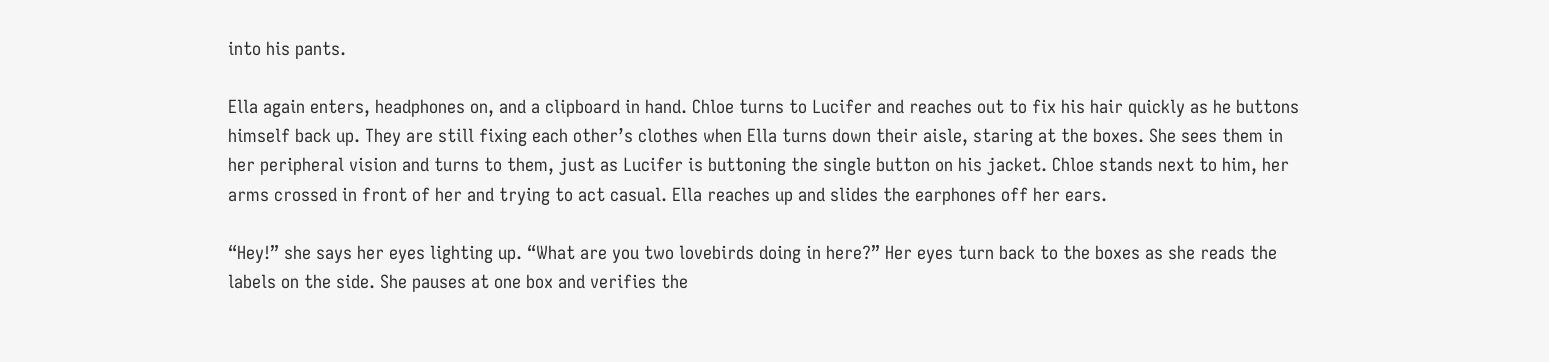into his pants.

Ella again enters, headphones on, and a clipboard in hand. Chloe turns to Lucifer and reaches out to fix his hair quickly as he buttons himself back up. They are still fixing each other’s clothes when Ella turns down their aisle, staring at the boxes. She sees them in her peripheral vision and turns to them, just as Lucifer is buttoning the single button on his jacket. Chloe stands next to him, her arms crossed in front of her and trying to act casual. Ella reaches up and slides the earphones off her ears.

“Hey!” she says her eyes lighting up. “What are you two lovebirds doing in here?” Her eyes turn back to the boxes as she reads the labels on the side. She pauses at one box and verifies the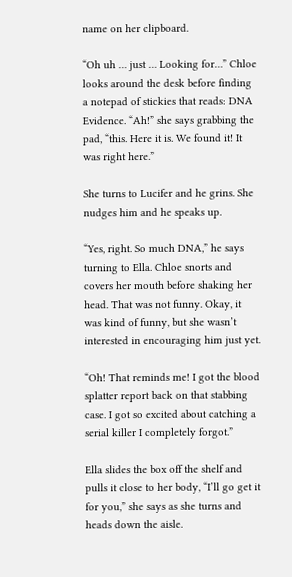name on her clipboard.

“Oh uh … just … Looking for…” Chloe looks around the desk before finding a notepad of stickies that reads: DNA Evidence. “Ah!” she says grabbing the pad, “this. Here it is. We found it! It was right here.”

She turns to Lucifer and he grins. She nudges him and he speaks up.

“Yes, right. So much DNA,” he says turning to Ella. Chloe snorts and covers her mouth before shaking her head. That was not funny. Okay, it was kind of funny, but she wasn’t interested in encouraging him just yet.

“Oh! That reminds me! I got the blood splatter report back on that stabbing case. I got so excited about catching a serial killer I completely forgot.”

Ella slides the box off the shelf and pulls it close to her body, “I’ll go get it for you,” she says as she turns and heads down the aisle.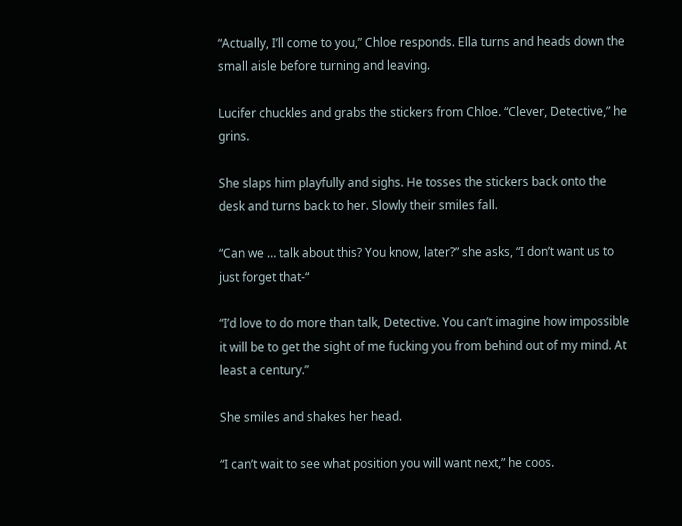“Actually, I’ll come to you,” Chloe responds. Ella turns and heads down the small aisle before turning and leaving.

Lucifer chuckles and grabs the stickers from Chloe. “Clever, Detective,” he grins.

She slaps him playfully and sighs. He tosses the stickers back onto the desk and turns back to her. Slowly their smiles fall.

“Can we … talk about this? You know, later?” she asks, “I don’t want us to just forget that-“

“I’d love to do more than talk, Detective. You can’t imagine how impossible it will be to get the sight of me fucking you from behind out of my mind. At least a century.”

She smiles and shakes her head.

“I can’t wait to see what position you will want next,” he coos.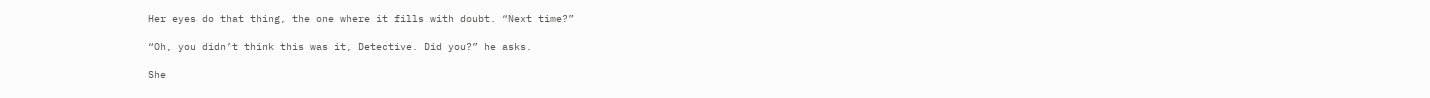Her eyes do that thing, the one where it fills with doubt. “Next time?”

“Oh, you didn’t think this was it, Detective. Did you?” he asks.

She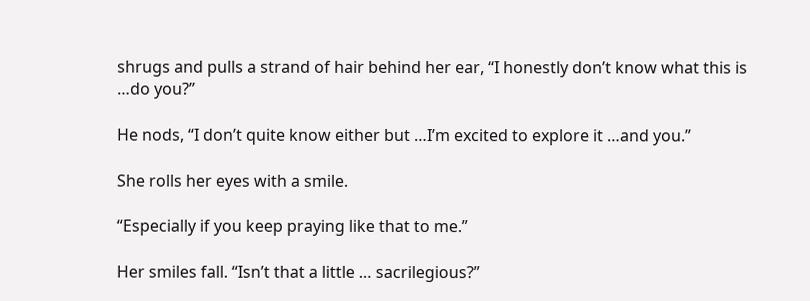shrugs and pulls a strand of hair behind her ear, “I honestly don’t know what this is …do you?”

He nods, “I don’t quite know either but …I’m excited to explore it …and you.”

She rolls her eyes with a smile.

“Especially if you keep praying like that to me.”

Her smiles fall. “Isn’t that a little … sacrilegious?”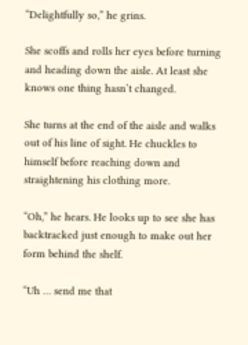“Delightfully so,” he grins.

She scoffs and rolls her eyes before turning and heading down the aisle. At least she knows one thing hasn’t changed.

She turns at the end of the aisle and walks out of his line of sight. He chuckles to himself before reaching down and straightening his clothing more.

“Oh,” he hears. He looks up to see she has backtracked just enough to make out her form behind the shelf.

“Uh … send me that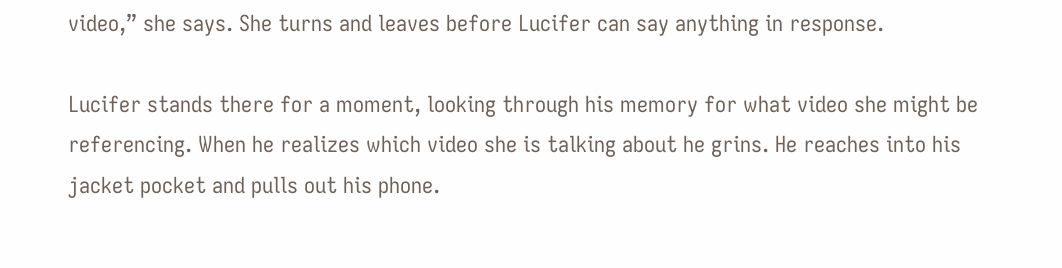video,” she says. She turns and leaves before Lucifer can say anything in response.

Lucifer stands there for a moment, looking through his memory for what video she might be referencing. When he realizes which video she is talking about he grins. He reaches into his jacket pocket and pulls out his phone.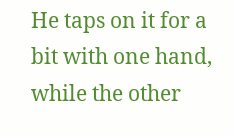He taps on it for a bit with one hand, while the other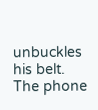unbuckles his belt. The phone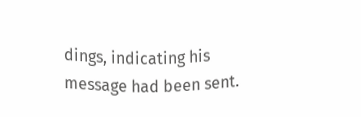dings, indicating his message had been sent.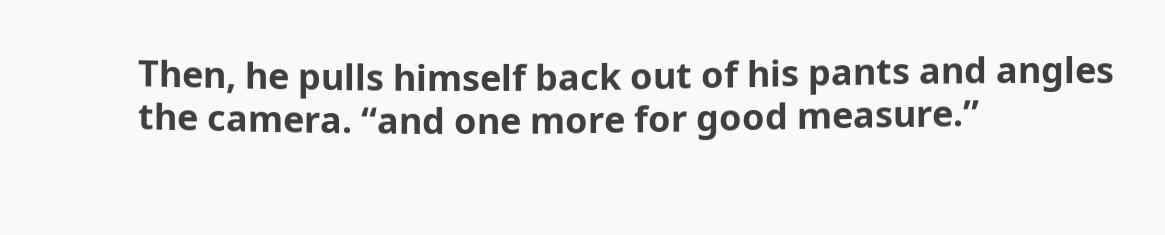Then, he pulls himself back out of his pants and angles the camera. “and one more for good measure.”